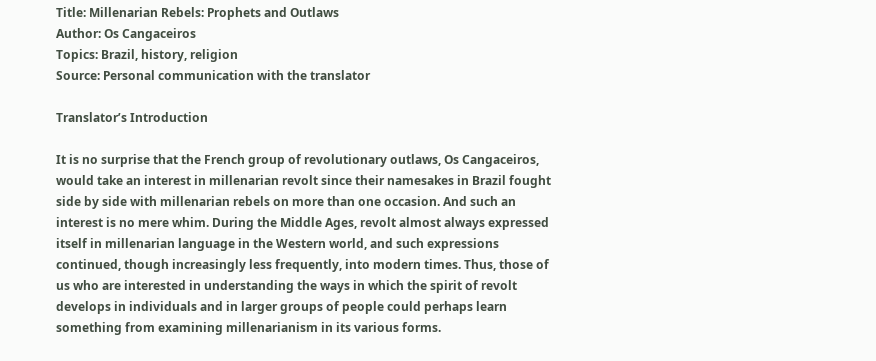Title: Millenarian Rebels: Prophets and Outlaws
Author: Os Cangaceiros
Topics: Brazil, history, religion
Source: Personal communication with the translator

Translator’s Introduction

It is no surprise that the French group of revolutionary outlaws, Os Cangaceiros, would take an interest in millenarian revolt since their namesakes in Brazil fought side by side with millenarian rebels on more than one occasion. And such an interest is no mere whim. During the Middle Ages, revolt almost always expressed itself in millenarian language in the Western world, and such expressions continued, though increasingly less frequently, into modern times. Thus, those of us who are interested in understanding the ways in which the spirit of revolt develops in individuals and in larger groups of people could perhaps learn something from examining millenarianism in its various forms.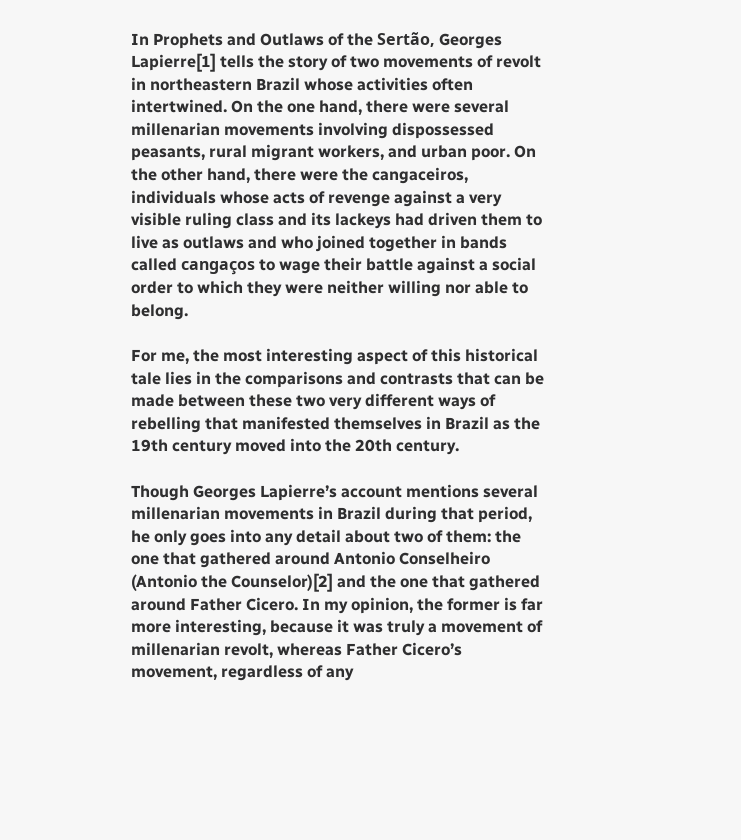In Prophets and Outlaws of the Sertão, Georges Lapierre[1] tells the story of two movements of revolt in northeastern Brazil whose activities often intertwined. On the one hand, there were several millenarian movements involving dispossessed peasants, rural migrant workers, and urban poor. On the other hand, there were the cangaceiros, individuals whose acts of revenge against a very visible ruling class and its lackeys had driven them to live as outlaws and who joined together in bands called cangaços to wage their battle against a social order to which they were neither willing nor able to belong.

For me, the most interesting aspect of this historical tale lies in the comparisons and contrasts that can be made between these two very different ways of rebelling that manifested themselves in Brazil as the 19th century moved into the 20th century.

Though Georges Lapierre’s account mentions several millenarian movements in Brazil during that period, he only goes into any detail about two of them: the one that gathered around Antonio Conselheiro (Antonio the Counselor)[2] and the one that gathered around Father Cicero. In my opinion, the former is far more interesting, because it was truly a movement of millenarian revolt, whereas Father Cicero’s movement, regardless of any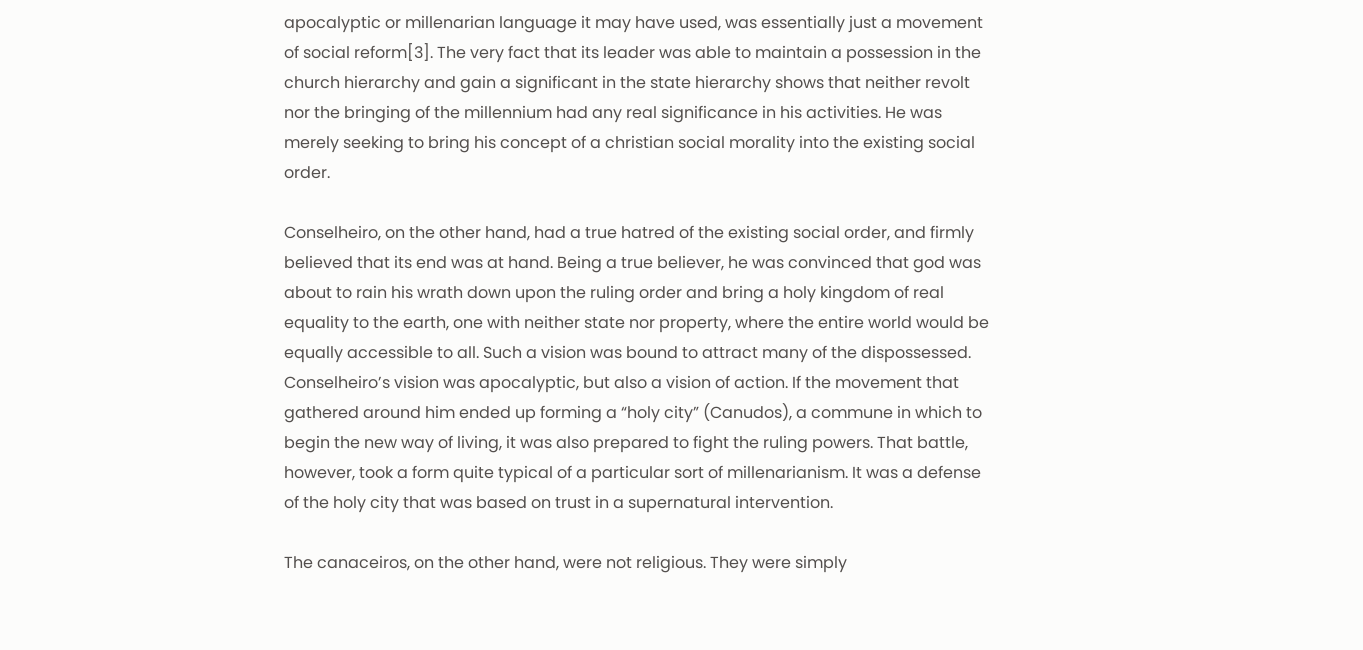apocalyptic or millenarian language it may have used, was essentially just a movement of social reform[3]. The very fact that its leader was able to maintain a possession in the church hierarchy and gain a significant in the state hierarchy shows that neither revolt nor the bringing of the millennium had any real significance in his activities. He was merely seeking to bring his concept of a christian social morality into the existing social order.

Conselheiro, on the other hand, had a true hatred of the existing social order, and firmly believed that its end was at hand. Being a true believer, he was convinced that god was about to rain his wrath down upon the ruling order and bring a holy kingdom of real equality to the earth, one with neither state nor property, where the entire world would be equally accessible to all. Such a vision was bound to attract many of the dispossessed. Conselheiro’s vision was apocalyptic, but also a vision of action. If the movement that gathered around him ended up forming a “holy city” (Canudos), a commune in which to begin the new way of living, it was also prepared to fight the ruling powers. That battle, however, took a form quite typical of a particular sort of millenarianism. It was a defense of the holy city that was based on trust in a supernatural intervention.

The canaceiros, on the other hand, were not religious. They were simply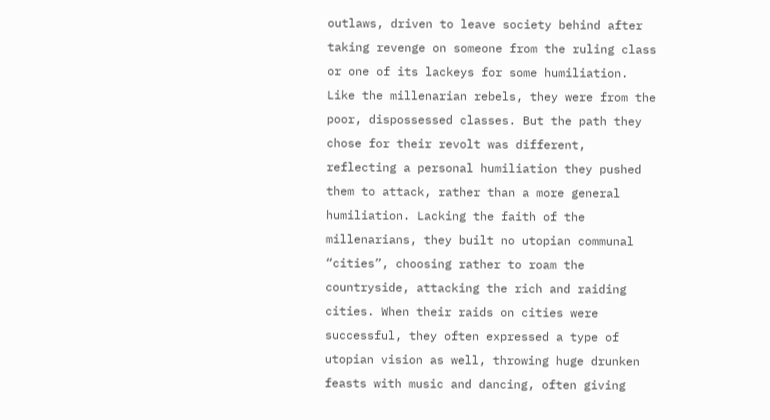outlaws, driven to leave society behind after taking revenge on someone from the ruling class or one of its lackeys for some humiliation. Like the millenarian rebels, they were from the poor, dispossessed classes. But the path they chose for their revolt was different, reflecting a personal humiliation they pushed them to attack, rather than a more general humiliation. Lacking the faith of the millenarians, they built no utopian communal “cities”, choosing rather to roam the countryside, attacking the rich and raiding cities. When their raids on cities were successful, they often expressed a type of utopian vision as well, throwing huge drunken feasts with music and dancing, often giving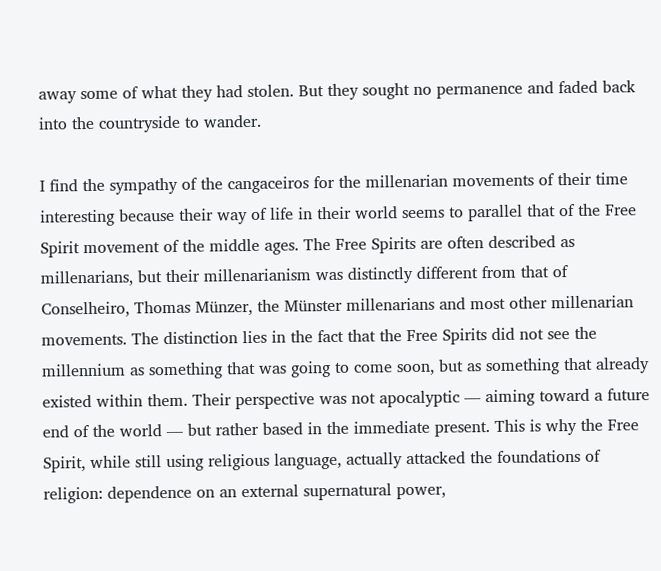away some of what they had stolen. But they sought no permanence and faded back into the countryside to wander.

I find the sympathy of the cangaceiros for the millenarian movements of their time interesting because their way of life in their world seems to parallel that of the Free Spirit movement of the middle ages. The Free Spirits are often described as millenarians, but their millenarianism was distinctly different from that of Conselheiro, Thomas Münzer, the Münster millenarians and most other millenarian movements. The distinction lies in the fact that the Free Spirits did not see the millennium as something that was going to come soon, but as something that already existed within them. Their perspective was not apocalyptic — aiming toward a future end of the world — but rather based in the immediate present. This is why the Free Spirit, while still using religious language, actually attacked the foundations of religion: dependence on an external supernatural power,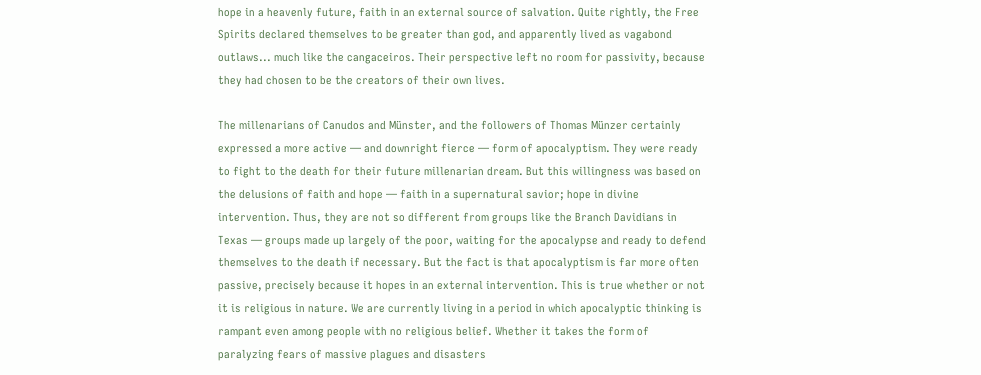hope in a heavenly future, faith in an external source of salvation. Quite rightly, the Free Spirits declared themselves to be greater than god, and apparently lived as vagabond outlaws... much like the cangaceiros. Their perspective left no room for passivity, because they had chosen to be the creators of their own lives.

The millenarians of Canudos and Münster, and the followers of Thomas Münzer certainly expressed a more active — and downright fierce — form of apocalyptism. They were ready to fight to the death for their future millenarian dream. But this willingness was based on the delusions of faith and hope — faith in a supernatural savior; hope in divine intervention. Thus, they are not so different from groups like the Branch Davidians in Texas — groups made up largely of the poor, waiting for the apocalypse and ready to defend themselves to the death if necessary. But the fact is that apocalyptism is far more often passive, precisely because it hopes in an external intervention. This is true whether or not it is religious in nature. We are currently living in a period in which apocalyptic thinking is rampant even among people with no religious belief. Whether it takes the form of paralyzing fears of massive plagues and disasters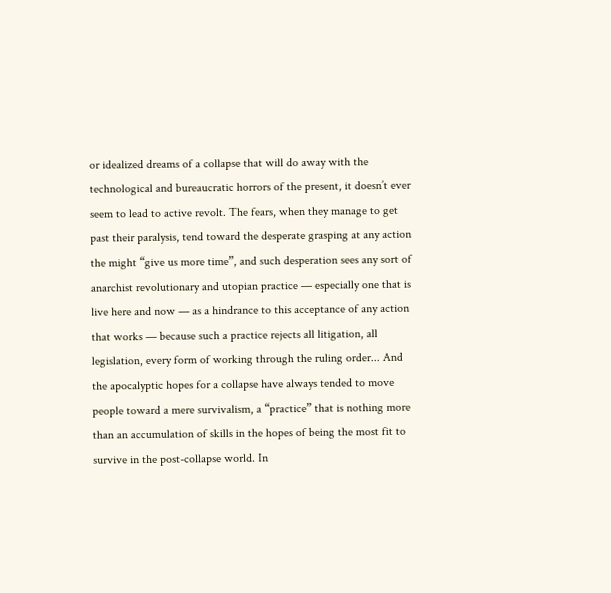or idealized dreams of a collapse that will do away with the technological and bureaucratic horrors of the present, it doesn’t ever seem to lead to active revolt. The fears, when they manage to get past their paralysis, tend toward the desperate grasping at any action the might “give us more time”, and such desperation sees any sort of anarchist revolutionary and utopian practice — especially one that is live here and now — as a hindrance to this acceptance of any action that works — because such a practice rejects all litigation, all legislation, every form of working through the ruling order... And the apocalyptic hopes for a collapse have always tended to move people toward a mere survivalism, a “practice” that is nothing more than an accumulation of skills in the hopes of being the most fit to survive in the post-collapse world. In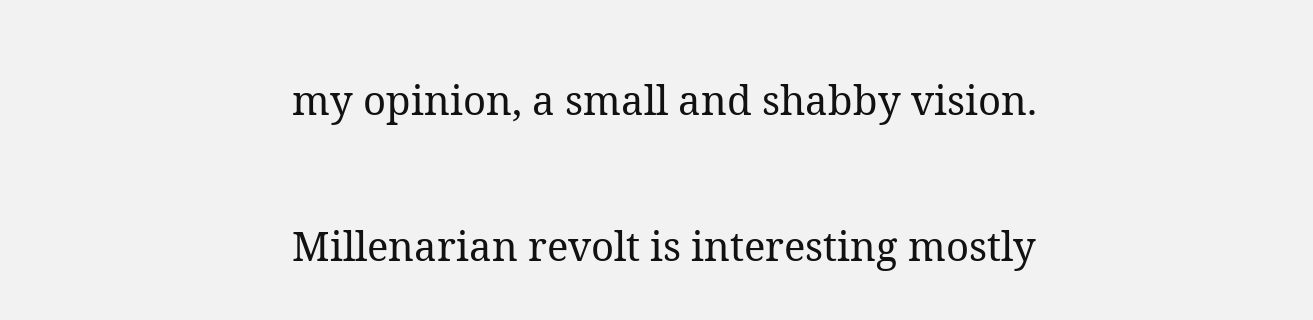my opinion, a small and shabby vision.

Millenarian revolt is interesting mostly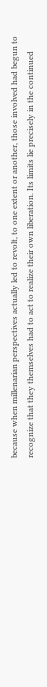because when millenarian perspectives actually led to revolt, to one extent or another, those involved had begun to recognize that they themselves had to act to realize their own liberation. Its limits lie precisely in the continued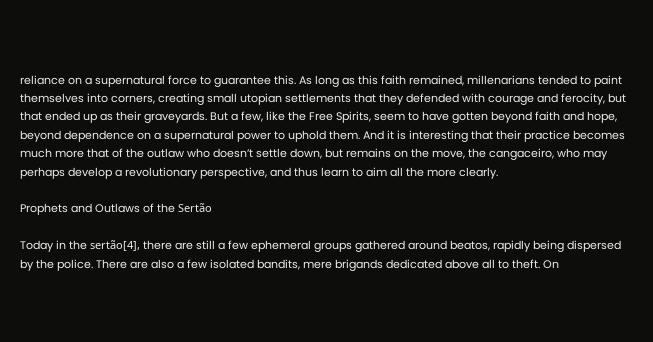reliance on a supernatural force to guarantee this. As long as this faith remained, millenarians tended to paint themselves into corners, creating small utopian settlements that they defended with courage and ferocity, but that ended up as their graveyards. But a few, like the Free Spirits, seem to have gotten beyond faith and hope, beyond dependence on a supernatural power to uphold them. And it is interesting that their practice becomes much more that of the outlaw who doesn’t settle down, but remains on the move, the cangaceiro, who may perhaps develop a revolutionary perspective, and thus learn to aim all the more clearly.

Prophets and Outlaws of the Sertão

Today in the sertão[4], there are still a few ephemeral groups gathered around beatos, rapidly being dispersed by the police. There are also a few isolated bandits, mere brigands dedicated above all to theft. On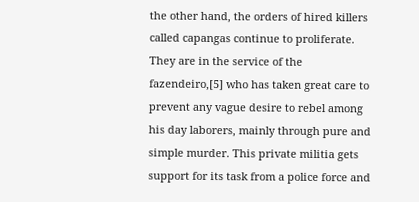the other hand, the orders of hired killers called capangas continue to proliferate. They are in the service of the fazendeiro,[5] who has taken great care to prevent any vague desire to rebel among his day laborers, mainly through pure and simple murder. This private militia gets support for its task from a police force and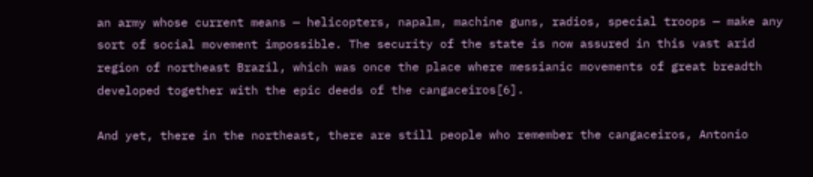an army whose current means — helicopters, napalm, machine guns, radios, special troops — make any sort of social movement impossible. The security of the state is now assured in this vast arid region of northeast Brazil, which was once the place where messianic movements of great breadth developed together with the epic deeds of the cangaceiros[6].

And yet, there in the northeast, there are still people who remember the cangaceiros, Antonio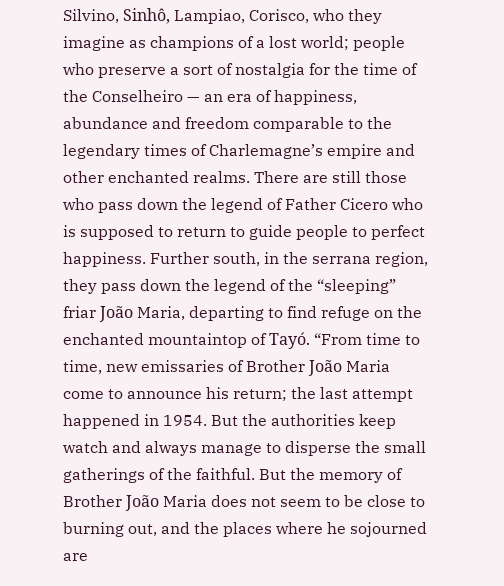Silvino, Sinhô, Lampiao, Corisco, who they imagine as champions of a lost world; people who preserve a sort of nostalgia for the time of the Conselheiro — an era of happiness, abundance and freedom comparable to the legendary times of Charlemagne’s empire and other enchanted realms. There are still those who pass down the legend of Father Cicero who is supposed to return to guide people to perfect happiness. Further south, in the serrana region, they pass down the legend of the “sleeping” friar João Maria, departing to find refuge on the enchanted mountaintop of Tayó. “From time to time, new emissaries of Brother João Maria come to announce his return; the last attempt happened in 1954. But the authorities keep watch and always manage to disperse the small gatherings of the faithful. But the memory of Brother João Maria does not seem to be close to burning out, and the places where he sojourned are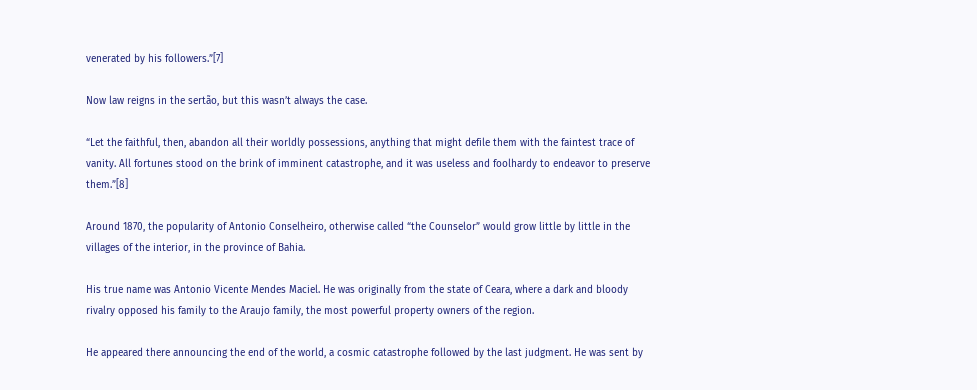venerated by his followers.”[7]

Now law reigns in the sertão, but this wasn’t always the case.

“Let the faithful, then, abandon all their worldly possessions, anything that might defile them with the faintest trace of vanity. All fortunes stood on the brink of imminent catastrophe, and it was useless and foolhardy to endeavor to preserve them.”[8]

Around 1870, the popularity of Antonio Conselheiro, otherwise called “the Counselor” would grow little by little in the villages of the interior, in the province of Bahia.

His true name was Antonio Vicente Mendes Maciel. He was originally from the state of Ceara, where a dark and bloody rivalry opposed his family to the Araujo family, the most powerful property owners of the region.

He appeared there announcing the end of the world, a cosmic catastrophe followed by the last judgment. He was sent by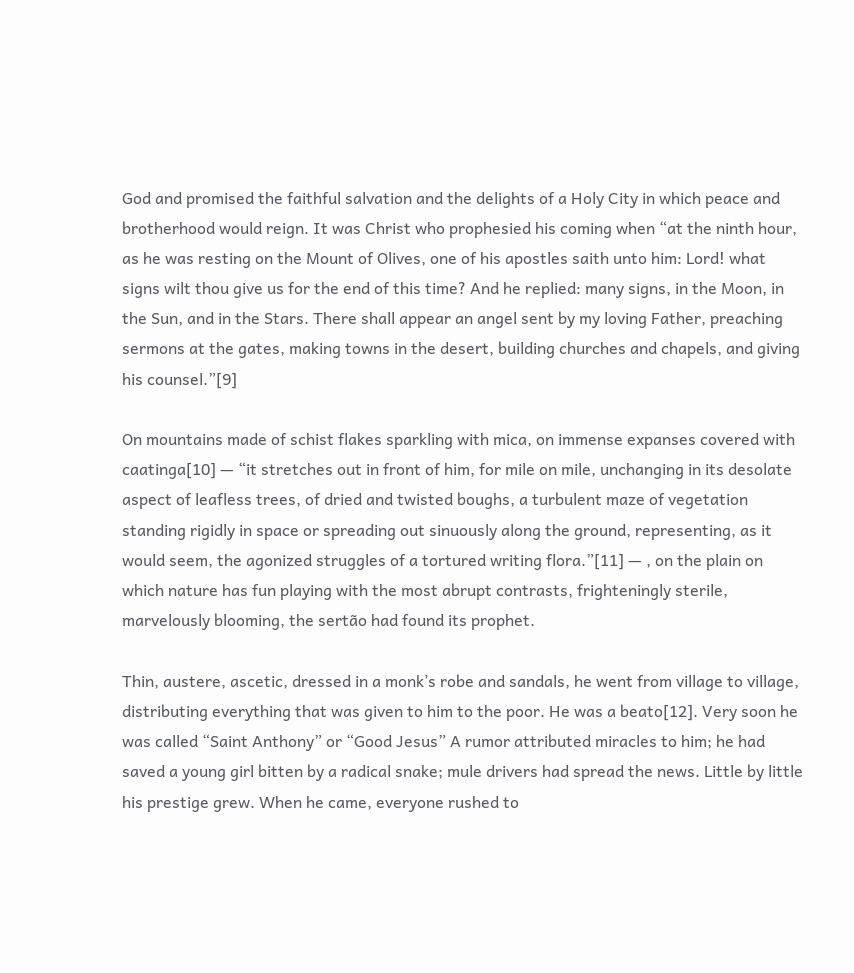God and promised the faithful salvation and the delights of a Holy City in which peace and brotherhood would reign. It was Christ who prophesied his coming when “at the ninth hour, as he was resting on the Mount of Olives, one of his apostles saith unto him: Lord! what signs wilt thou give us for the end of this time? And he replied: many signs, in the Moon, in the Sun, and in the Stars. There shall appear an angel sent by my loving Father, preaching sermons at the gates, making towns in the desert, building churches and chapels, and giving his counsel.”[9]

On mountains made of schist flakes sparkling with mica, on immense expanses covered with caatinga[10] — “it stretches out in front of him, for mile on mile, unchanging in its desolate aspect of leafless trees, of dried and twisted boughs, a turbulent maze of vegetation standing rigidly in space or spreading out sinuously along the ground, representing, as it would seem, the agonized struggles of a tortured writing flora.”[11] — , on the plain on which nature has fun playing with the most abrupt contrasts, frighteningly sterile, marvelously blooming, the sertão had found its prophet.

Thin, austere, ascetic, dressed in a monk’s robe and sandals, he went from village to village, distributing everything that was given to him to the poor. He was a beato[12]. Very soon he was called “Saint Anthony” or “Good Jesus” A rumor attributed miracles to him; he had saved a young girl bitten by a radical snake; mule drivers had spread the news. Little by little his prestige grew. When he came, everyone rushed to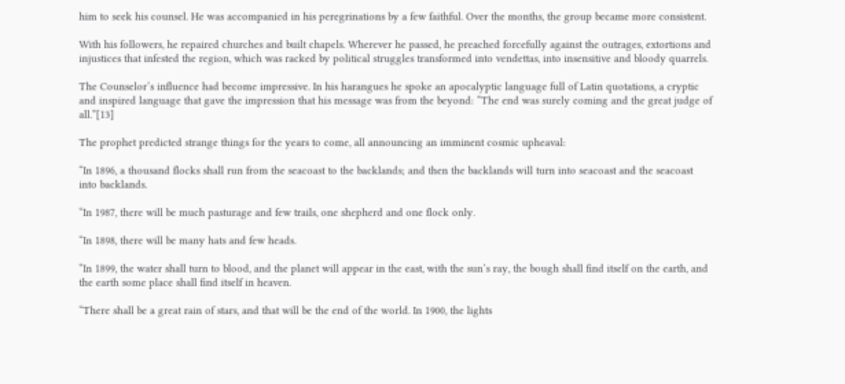him to seek his counsel. He was accompanied in his peregrinations by a few faithful. Over the months, the group became more consistent.

With his followers, he repaired churches and built chapels. Wherever he passed, he preached forcefully against the outrages, extortions and injustices that infested the region, which was racked by political struggles transformed into vendettas, into insensitive and bloody quarrels.

The Counselor’s influence had become impressive. In his harangues he spoke an apocalyptic language full of Latin quotations, a cryptic and inspired language that gave the impression that his message was from the beyond: “The end was surely coming and the great judge of all.”[13]

The prophet predicted strange things for the years to come, all announcing an imminent cosmic upheaval:

“In 1896, a thousand flocks shall run from the seacoast to the backlands; and then the backlands will turn into seacoast and the seacoast into backlands.

“In 1987, there will be much pasturage and few trails, one shepherd and one flock only.

“In 1898, there will be many hats and few heads.

“In 1899, the water shall turn to blood, and the planet will appear in the east, with the sun’s ray, the bough shall find itself on the earth, and the earth some place shall find itself in heaven.

“There shall be a great rain of stars, and that will be the end of the world. In 1900, the lights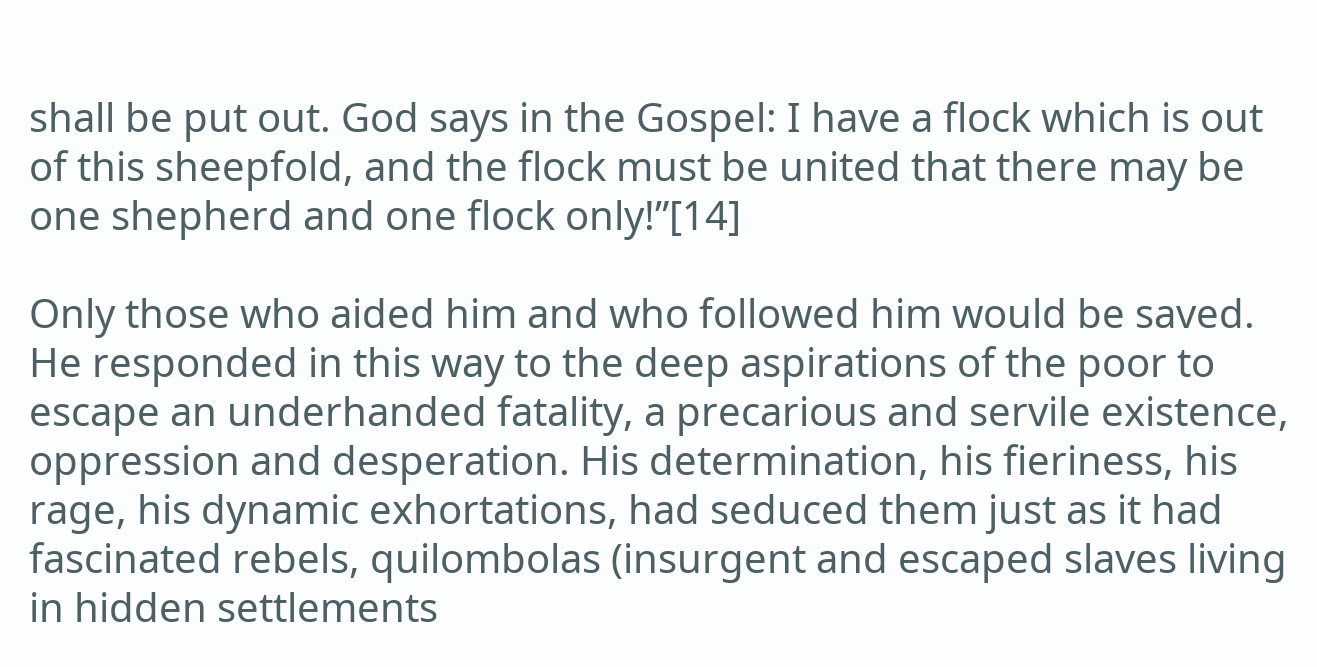shall be put out. God says in the Gospel: I have a flock which is out of this sheepfold, and the flock must be united that there may be one shepherd and one flock only!”[14]

Only those who aided him and who followed him would be saved. He responded in this way to the deep aspirations of the poor to escape an underhanded fatality, a precarious and servile existence, oppression and desperation. His determination, his fieriness, his rage, his dynamic exhortations, had seduced them just as it had fascinated rebels, quilombolas (insurgent and escaped slaves living in hidden settlements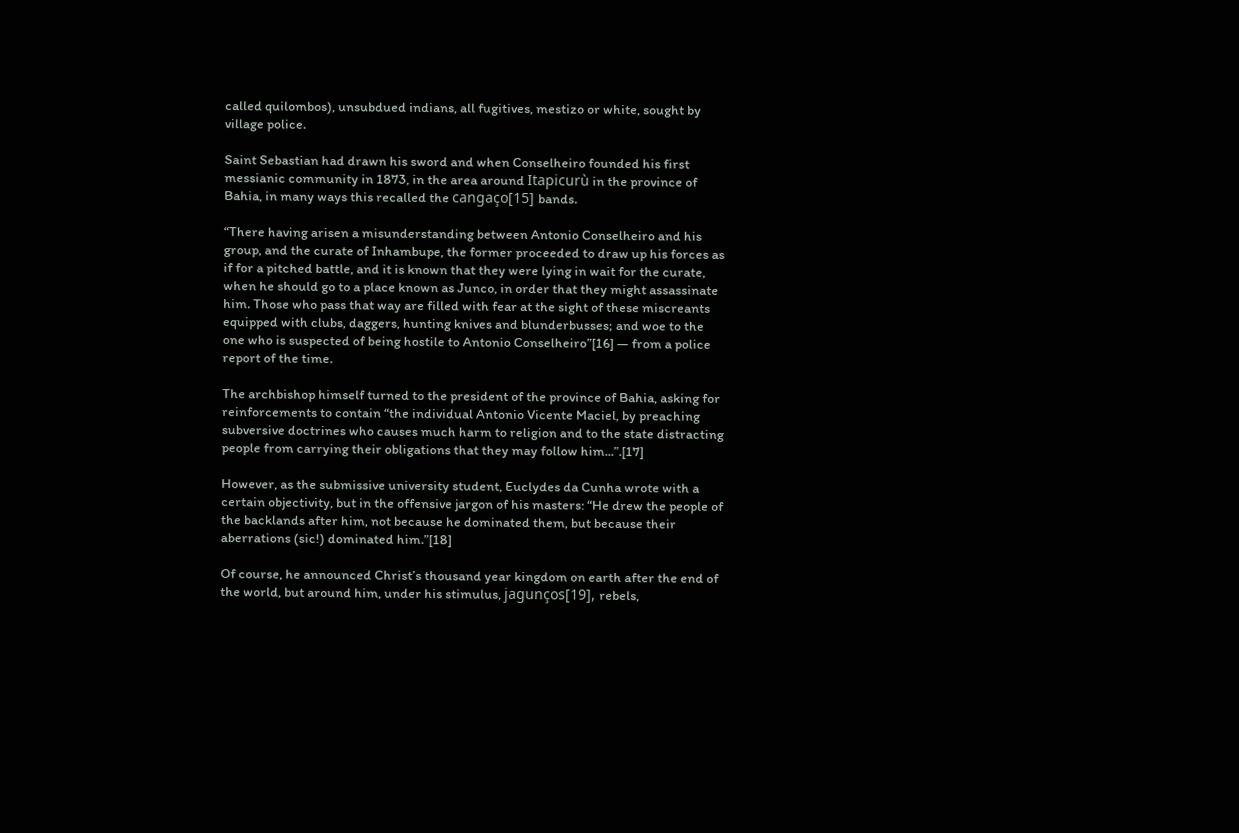called quilombos), unsubdued indians, all fugitives, mestizo or white, sought by village police.

Saint Sebastian had drawn his sword and when Conselheiro founded his first messianic community in 1873, in the area around Itapicurù in the province of Bahia, in many ways this recalled the cangaço[15] bands.

“There having arisen a misunderstanding between Antonio Conselheiro and his group, and the curate of Inhambupe, the former proceeded to draw up his forces as if for a pitched battle, and it is known that they were lying in wait for the curate, when he should go to a place known as Junco, in order that they might assassinate him. Those who pass that way are filled with fear at the sight of these miscreants equipped with clubs, daggers, hunting knives and blunderbusses; and woe to the one who is suspected of being hostile to Antonio Conselheiro”[16] — from a police report of the time.

The archbishop himself turned to the president of the province of Bahia, asking for reinforcements to contain “the individual Antonio Vicente Maciel, by preaching subversive doctrines who causes much harm to religion and to the state distracting people from carrying their obligations that they may follow him...”.[17]

However, as the submissive university student, Euclydes da Cunha wrote with a certain objectivity, but in the offensive jargon of his masters: “He drew the people of the backlands after him, not because he dominated them, but because their aberrations (sic!) dominated him.”[18]

Of course, he announced Christ’s thousand year kingdom on earth after the end of the world, but around him, under his stimulus, jagunços[19], rebels,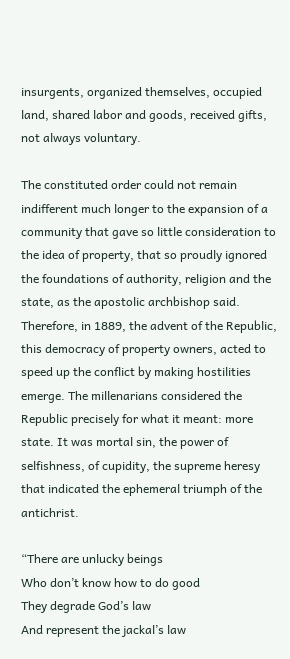insurgents, organized themselves, occupied land, shared labor and goods, received gifts, not always voluntary.

The constituted order could not remain indifferent much longer to the expansion of a community that gave so little consideration to the idea of property, that so proudly ignored the foundations of authority, religion and the state, as the apostolic archbishop said. Therefore, in 1889, the advent of the Republic, this democracy of property owners, acted to speed up the conflict by making hostilities emerge. The millenarians considered the Republic precisely for what it meant: more state. It was mortal sin, the power of selfishness, of cupidity, the supreme heresy that indicated the ephemeral triumph of the antichrist.

“There are unlucky beings
Who don’t know how to do good
They degrade God’s law
And represent the jackal’s law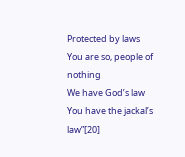Protected by laws
You are so, people of nothing
We have God’s law
You have the jackal’s law”[20]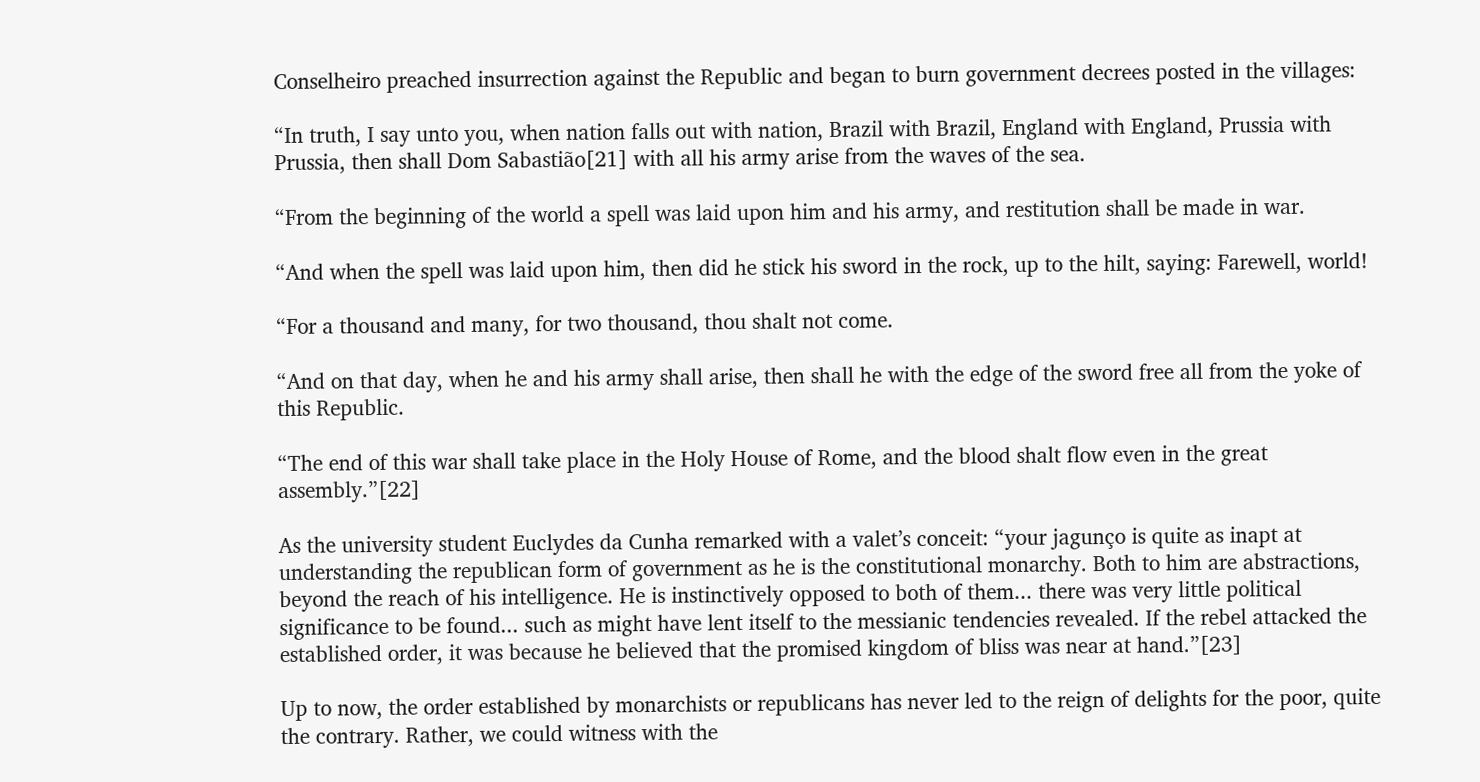Conselheiro preached insurrection against the Republic and began to burn government decrees posted in the villages:

“In truth, I say unto you, when nation falls out with nation, Brazil with Brazil, England with England, Prussia with Prussia, then shall Dom Sabastião[21] with all his army arise from the waves of the sea.

“From the beginning of the world a spell was laid upon him and his army, and restitution shall be made in war.

“And when the spell was laid upon him, then did he stick his sword in the rock, up to the hilt, saying: Farewell, world!

“For a thousand and many, for two thousand, thou shalt not come.

“And on that day, when he and his army shall arise, then shall he with the edge of the sword free all from the yoke of this Republic.

“The end of this war shall take place in the Holy House of Rome, and the blood shalt flow even in the great assembly.”[22]

As the university student Euclydes da Cunha remarked with a valet’s conceit: “your jagunço is quite as inapt at understanding the republican form of government as he is the constitutional monarchy. Both to him are abstractions, beyond the reach of his intelligence. He is instinctively opposed to both of them... there was very little political significance to be found... such as might have lent itself to the messianic tendencies revealed. If the rebel attacked the established order, it was because he believed that the promised kingdom of bliss was near at hand.”[23]

Up to now, the order established by monarchists or republicans has never led to the reign of delights for the poor, quite the contrary. Rather, we could witness with the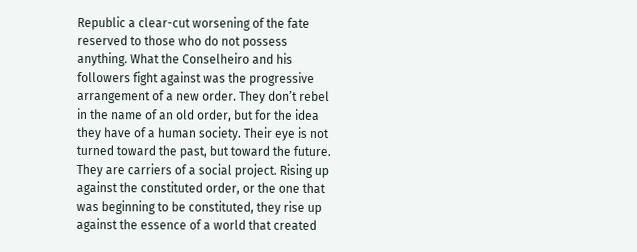Republic a clear-cut worsening of the fate reserved to those who do not possess anything. What the Conselheiro and his followers fight against was the progressive arrangement of a new order. They don’t rebel in the name of an old order, but for the idea they have of a human society. Their eye is not turned toward the past, but toward the future. They are carriers of a social project. Rising up against the constituted order, or the one that was beginning to be constituted, they rise up against the essence of a world that created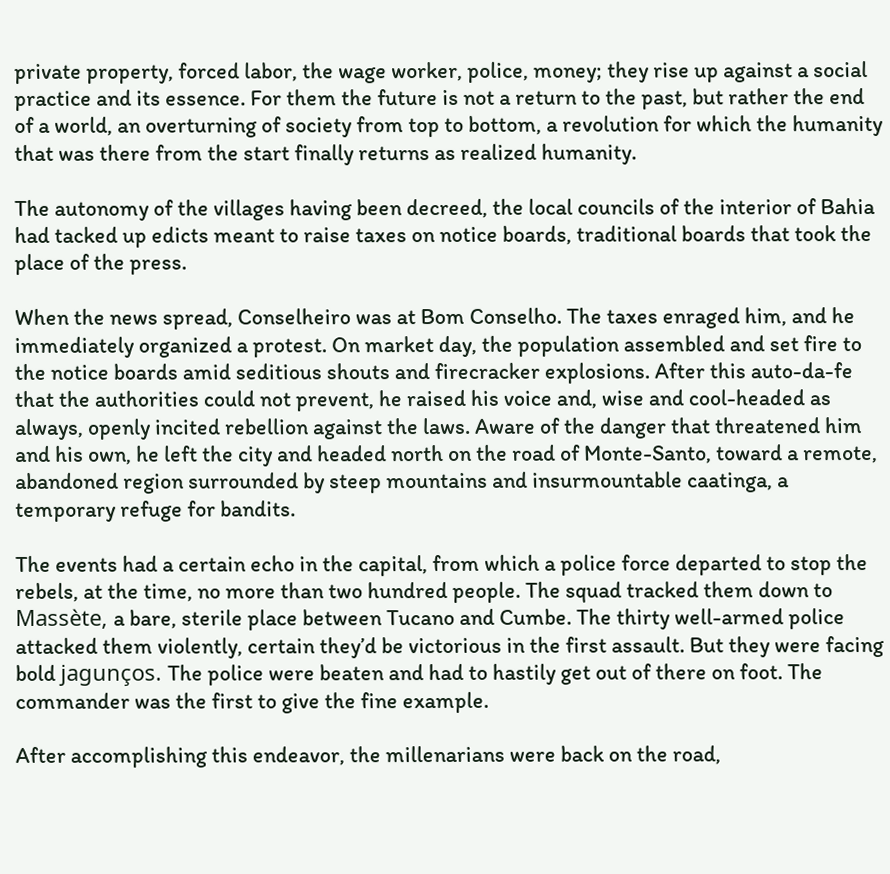private property, forced labor, the wage worker, police, money; they rise up against a social practice and its essence. For them the future is not a return to the past, but rather the end of a world, an overturning of society from top to bottom, a revolution for which the humanity that was there from the start finally returns as realized humanity.

The autonomy of the villages having been decreed, the local councils of the interior of Bahia had tacked up edicts meant to raise taxes on notice boards, traditional boards that took the place of the press.

When the news spread, Conselheiro was at Bom Conselho. The taxes enraged him, and he immediately organized a protest. On market day, the population assembled and set fire to the notice boards amid seditious shouts and firecracker explosions. After this auto-da-fe that the authorities could not prevent, he raised his voice and, wise and cool-headed as always, openly incited rebellion against the laws. Aware of the danger that threatened him and his own, he left the city and headed north on the road of Monte-Santo, toward a remote, abandoned region surrounded by steep mountains and insurmountable caatinga, a temporary refuge for bandits.

The events had a certain echo in the capital, from which a police force departed to stop the rebels, at the time, no more than two hundred people. The squad tracked them down to Massète, a bare, sterile place between Tucano and Cumbe. The thirty well-armed police attacked them violently, certain they’d be victorious in the first assault. But they were facing bold jagunços. The police were beaten and had to hastily get out of there on foot. The commander was the first to give the fine example.

After accomplishing this endeavor, the millenarians were back on the road,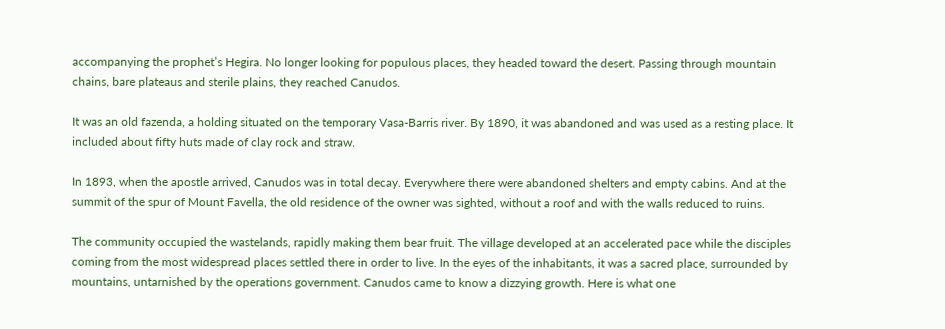accompanying the prophet’s Hegira. No longer looking for populous places, they headed toward the desert. Passing through mountain chains, bare plateaus and sterile plains, they reached Canudos.

It was an old fazenda, a holding situated on the temporary Vasa-Barris river. By 1890, it was abandoned and was used as a resting place. It included about fifty huts made of clay rock and straw.

In 1893, when the apostle arrived, Canudos was in total decay. Everywhere there were abandoned shelters and empty cabins. And at the summit of the spur of Mount Favella, the old residence of the owner was sighted, without a roof and with the walls reduced to ruins.

The community occupied the wastelands, rapidly making them bear fruit. The village developed at an accelerated pace while the disciples coming from the most widespread places settled there in order to live. In the eyes of the inhabitants, it was a sacred place, surrounded by mountains, untarnished by the operations government. Canudos came to know a dizzying growth. Here is what one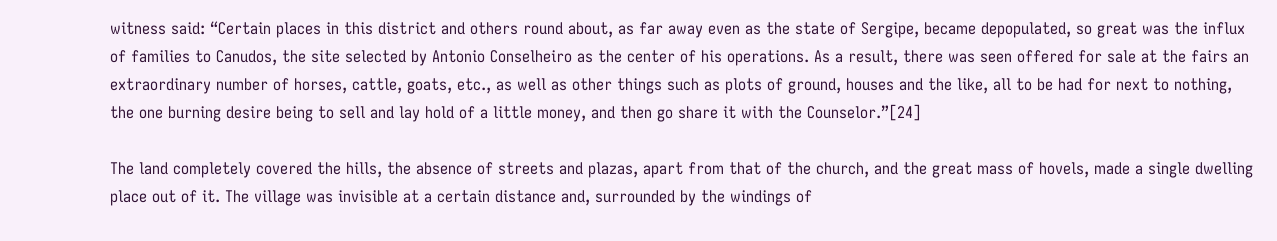witness said: “Certain places in this district and others round about, as far away even as the state of Sergipe, became depopulated, so great was the influx of families to Canudos, the site selected by Antonio Conselheiro as the center of his operations. As a result, there was seen offered for sale at the fairs an extraordinary number of horses, cattle, goats, etc., as well as other things such as plots of ground, houses and the like, all to be had for next to nothing, the one burning desire being to sell and lay hold of a little money, and then go share it with the Counselor.”[24]

The land completely covered the hills, the absence of streets and plazas, apart from that of the church, and the great mass of hovels, made a single dwelling place out of it. The village was invisible at a certain distance and, surrounded by the windings of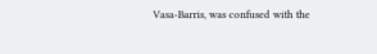Vasa-Barris, was confused with the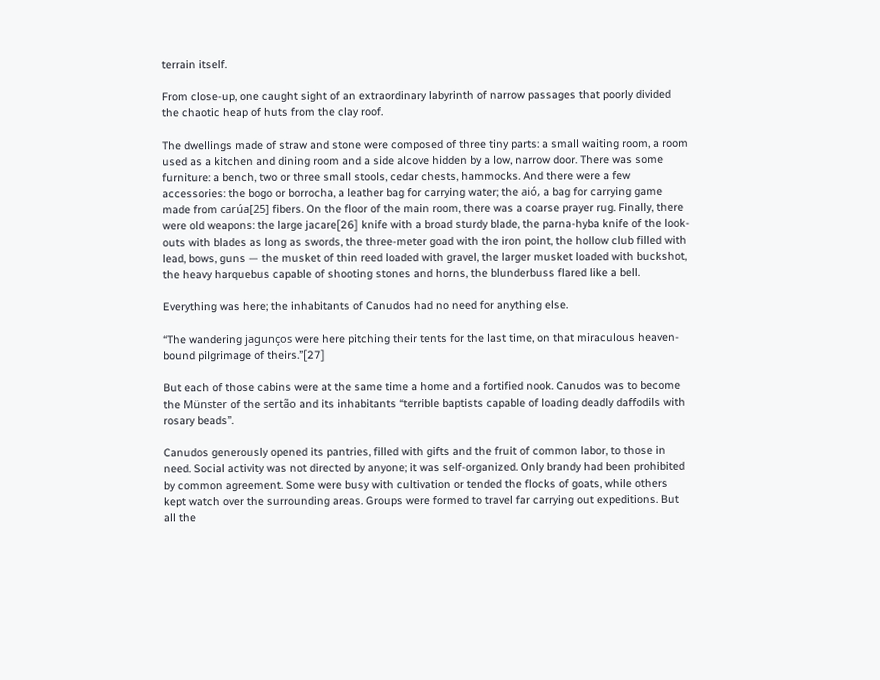terrain itself.

From close-up, one caught sight of an extraordinary labyrinth of narrow passages that poorly divided the chaotic heap of huts from the clay roof.

The dwellings made of straw and stone were composed of three tiny parts: a small waiting room, a room used as a kitchen and dining room and a side alcove hidden by a low, narrow door. There was some furniture: a bench, two or three small stools, cedar chests, hammocks. And there were a few accessories: the bogo or borrocha, a leather bag for carrying water; the aió, a bag for carrying game made from carúa[25] fibers. On the floor of the main room, there was a coarse prayer rug. Finally, there were old weapons: the large jacare[26] knife with a broad sturdy blade, the parna-hyba knife of the look-outs with blades as long as swords, the three-meter goad with the iron point, the hollow club filled with lead, bows, guns — the musket of thin reed loaded with gravel, the larger musket loaded with buckshot, the heavy harquebus capable of shooting stones and horns, the blunderbuss flared like a bell.

Everything was here; the inhabitants of Canudos had no need for anything else.

“The wandering jagunços were here pitching their tents for the last time, on that miraculous heaven-bound pilgrimage of theirs.”[27]

But each of those cabins were at the same time a home and a fortified nook. Canudos was to become the Münster of the sertão and its inhabitants “terrible baptists capable of loading deadly daffodils with rosary beads”.

Canudos generously opened its pantries, filled with gifts and the fruit of common labor, to those in need. Social activity was not directed by anyone; it was self-organized. Only brandy had been prohibited by common agreement. Some were busy with cultivation or tended the flocks of goats, while others kept watch over the surrounding areas. Groups were formed to travel far carrying out expeditions. But all the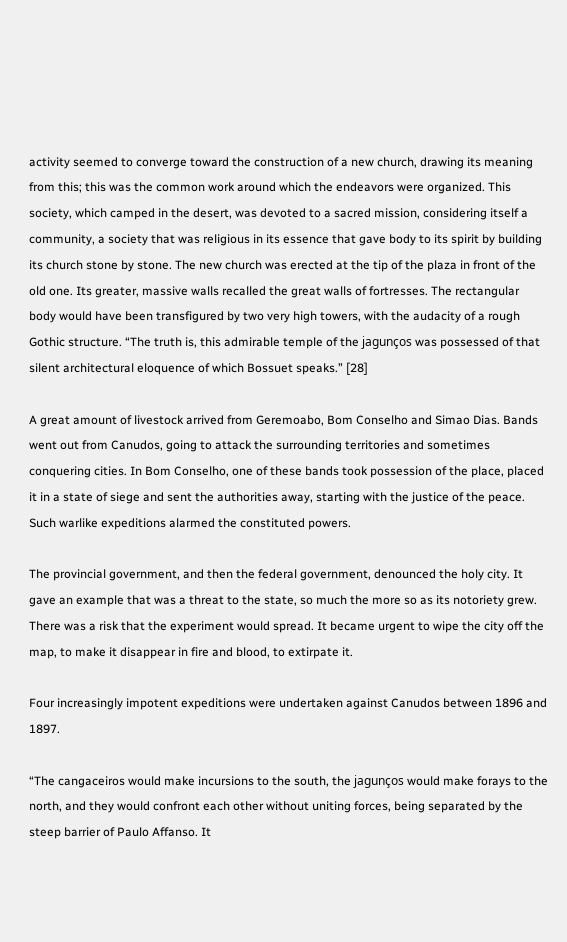activity seemed to converge toward the construction of a new church, drawing its meaning from this; this was the common work around which the endeavors were organized. This society, which camped in the desert, was devoted to a sacred mission, considering itself a community, a society that was religious in its essence that gave body to its spirit by building its church stone by stone. The new church was erected at the tip of the plaza in front of the old one. Its greater, massive walls recalled the great walls of fortresses. The rectangular body would have been transfigured by two very high towers, with the audacity of a rough Gothic structure. “The truth is, this admirable temple of the jagunços was possessed of that silent architectural eloquence of which Bossuet speaks.” [28]

A great amount of livestock arrived from Geremoabo, Bom Conselho and Simao Dias. Bands went out from Canudos, going to attack the surrounding territories and sometimes conquering cities. In Bom Conselho, one of these bands took possession of the place, placed it in a state of siege and sent the authorities away, starting with the justice of the peace. Such warlike expeditions alarmed the constituted powers.

The provincial government, and then the federal government, denounced the holy city. It gave an example that was a threat to the state, so much the more so as its notoriety grew. There was a risk that the experiment would spread. It became urgent to wipe the city off the map, to make it disappear in fire and blood, to extirpate it.

Four increasingly impotent expeditions were undertaken against Canudos between 1896 and 1897.

“The cangaceiros would make incursions to the south, the jagunços would make forays to the north, and they would confront each other without uniting forces, being separated by the steep barrier of Paulo Affanso. It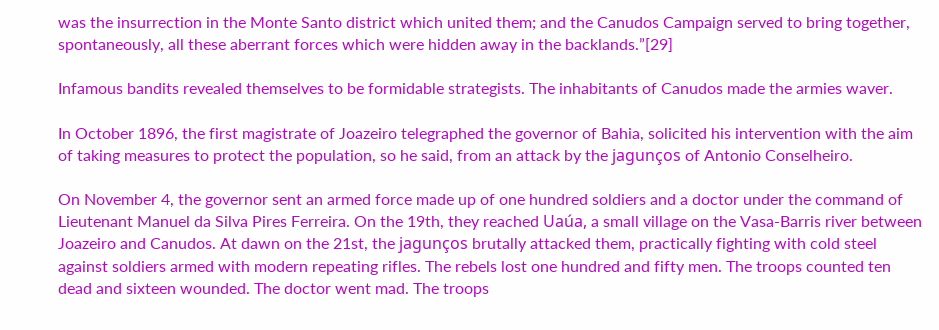was the insurrection in the Monte Santo district which united them; and the Canudos Campaign served to bring together, spontaneously, all these aberrant forces which were hidden away in the backlands.”[29]

Infamous bandits revealed themselves to be formidable strategists. The inhabitants of Canudos made the armies waver.

In October 1896, the first magistrate of Joazeiro telegraphed the governor of Bahia, solicited his intervention with the aim of taking measures to protect the population, so he said, from an attack by the jagunços of Antonio Conselheiro.

On November 4, the governor sent an armed force made up of one hundred soldiers and a doctor under the command of Lieutenant Manuel da Silva Pires Ferreira. On the 19th, they reached Uaúa, a small village on the Vasa-Barris river between Joazeiro and Canudos. At dawn on the 21st, the jagunços brutally attacked them, practically fighting with cold steel against soldiers armed with modern repeating rifles. The rebels lost one hundred and fifty men. The troops counted ten dead and sixteen wounded. The doctor went mad. The troops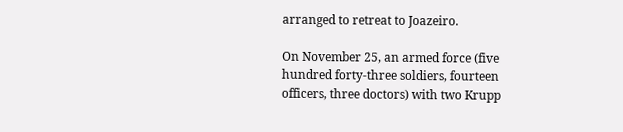arranged to retreat to Joazeiro.

On November 25, an armed force (five hundred forty-three soldiers, fourteen officers, three doctors) with two Krupp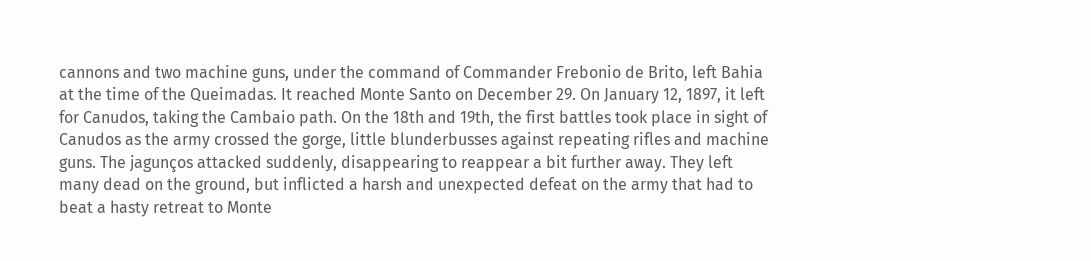cannons and two machine guns, under the command of Commander Frebonio de Brito, left Bahia at the time of the Queimadas. It reached Monte Santo on December 29. On January 12, 1897, it left for Canudos, taking the Cambaio path. On the 18th and 19th, the first battles took place in sight of Canudos as the army crossed the gorge, little blunderbusses against repeating rifles and machine guns. The jagunços attacked suddenly, disappearing to reappear a bit further away. They left many dead on the ground, but inflicted a harsh and unexpected defeat on the army that had to beat a hasty retreat to Monte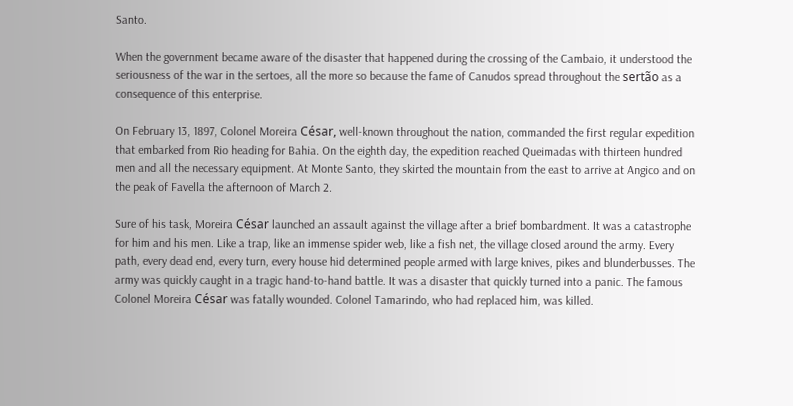Santo.

When the government became aware of the disaster that happened during the crossing of the Cambaio, it understood the seriousness of the war in the sertoes, all the more so because the fame of Canudos spread throughout the sertão as a consequence of this enterprise.

On February 13, 1897, Colonel Moreira César, well-known throughout the nation, commanded the first regular expedition that embarked from Rio heading for Bahia. On the eighth day, the expedition reached Queimadas with thirteen hundred men and all the necessary equipment. At Monte Santo, they skirted the mountain from the east to arrive at Angico and on the peak of Favella the afternoon of March 2.

Sure of his task, Moreira César launched an assault against the village after a brief bombardment. It was a catastrophe for him and his men. Like a trap, like an immense spider web, like a fish net, the village closed around the army. Every path, every dead end, every turn, every house hid determined people armed with large knives, pikes and blunderbusses. The army was quickly caught in a tragic hand-to-hand battle. It was a disaster that quickly turned into a panic. The famous Colonel Moreira César was fatally wounded. Colonel Tamarindo, who had replaced him, was killed.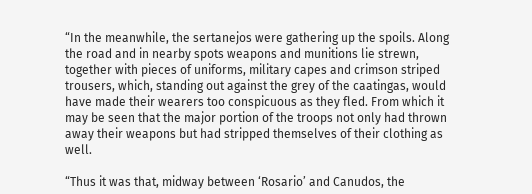“In the meanwhile, the sertanejos were gathering up the spoils. Along the road and in nearby spots weapons and munitions lie strewn, together with pieces of uniforms, military capes and crimson striped trousers, which, standing out against the grey of the caatingas, would have made their wearers too conspicuous as they fled. From which it may be seen that the major portion of the troops not only had thrown away their weapons but had stripped themselves of their clothing as well.

“Thus it was that, midway between ‘Rosario’ and Canudos, the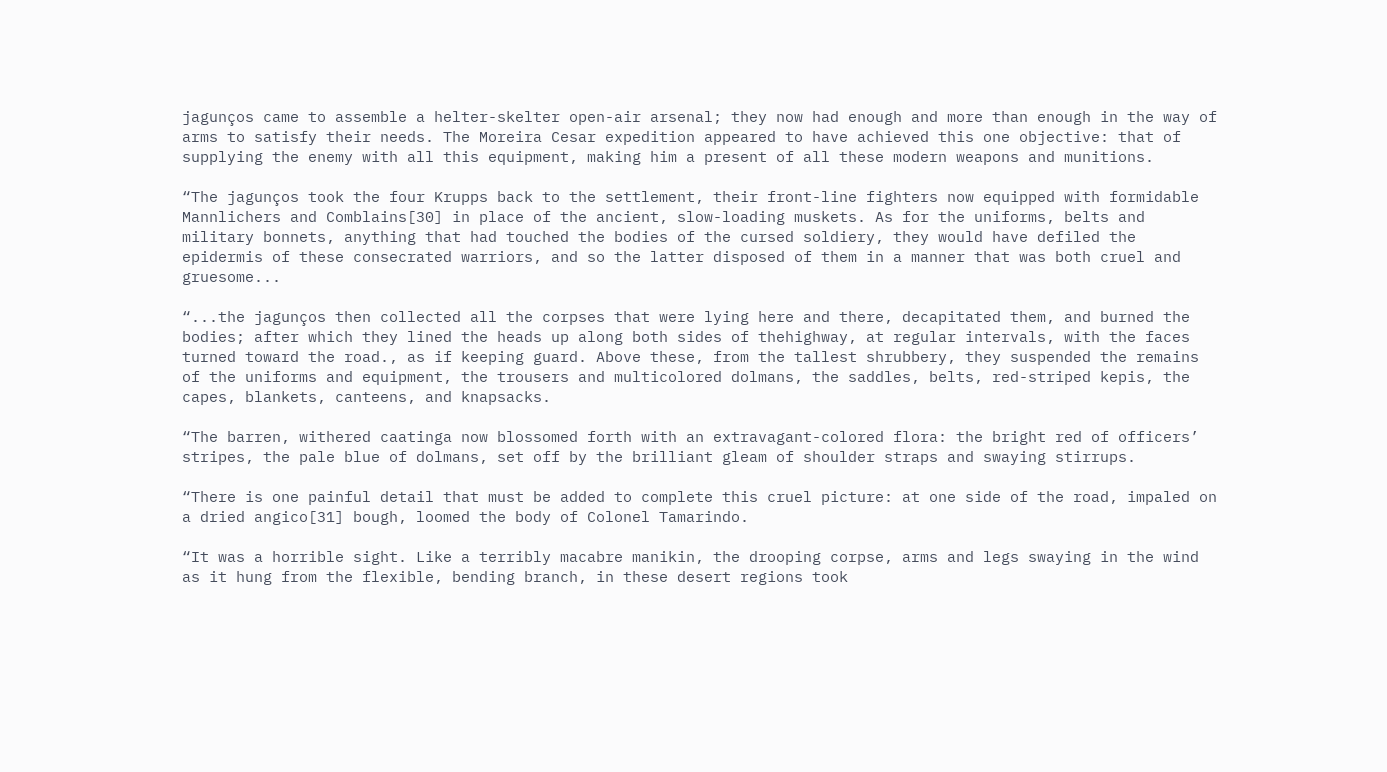jagunços came to assemble a helter-skelter open-air arsenal; they now had enough and more than enough in the way of arms to satisfy their needs. The Moreira Cesar expedition appeared to have achieved this one objective: that of supplying the enemy with all this equipment, making him a present of all these modern weapons and munitions.

“The jagunços took the four Krupps back to the settlement, their front-line fighters now equipped with formidable Mannlichers and Comblains[30] in place of the ancient, slow-loading muskets. As for the uniforms, belts and military bonnets, anything that had touched the bodies of the cursed soldiery, they would have defiled the epidermis of these consecrated warriors, and so the latter disposed of them in a manner that was both cruel and gruesome...

“...the jagunços then collected all the corpses that were lying here and there, decapitated them, and burned the bodies; after which they lined the heads up along both sides of thehighway, at regular intervals, with the faces turned toward the road., as if keeping guard. Above these, from the tallest shrubbery, they suspended the remains of the uniforms and equipment, the trousers and multicolored dolmans, the saddles, belts, red-striped kepis, the capes, blankets, canteens, and knapsacks.

“The barren, withered caatinga now blossomed forth with an extravagant-colored flora: the bright red of officers’ stripes, the pale blue of dolmans, set off by the brilliant gleam of shoulder straps and swaying stirrups.

“There is one painful detail that must be added to complete this cruel picture: at one side of the road, impaled on a dried angico[31] bough, loomed the body of Colonel Tamarindo.

“It was a horrible sight. Like a terribly macabre manikin, the drooping corpse, arms and legs swaying in the wind as it hung from the flexible, bending branch, in these desert regions took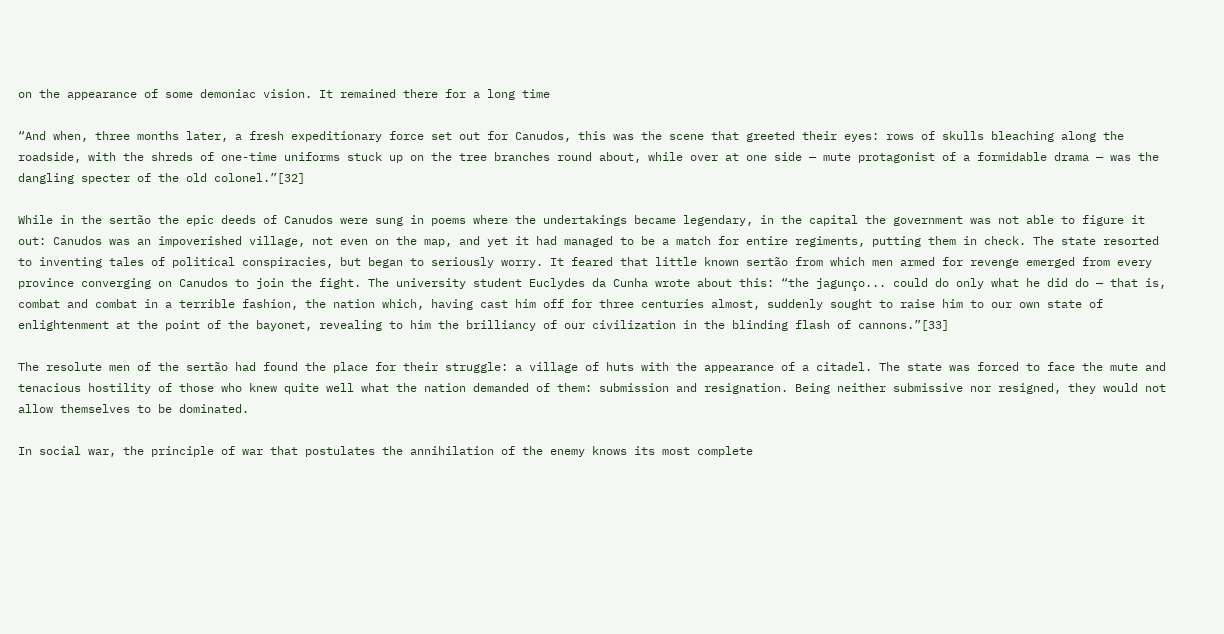on the appearance of some demoniac vision. It remained there for a long time

“And when, three months later, a fresh expeditionary force set out for Canudos, this was the scene that greeted their eyes: rows of skulls bleaching along the roadside, with the shreds of one-time uniforms stuck up on the tree branches round about, while over at one side — mute protagonist of a formidable drama — was the dangling specter of the old colonel.”[32]

While in the sertão the epic deeds of Canudos were sung in poems where the undertakings became legendary, in the capital the government was not able to figure it out: Canudos was an impoverished village, not even on the map, and yet it had managed to be a match for entire regiments, putting them in check. The state resorted to inventing tales of political conspiracies, but began to seriously worry. It feared that little known sertão from which men armed for revenge emerged from every province converging on Canudos to join the fight. The university student Euclydes da Cunha wrote about this: “the jagunço... could do only what he did do — that is, combat and combat in a terrible fashion, the nation which, having cast him off for three centuries almost, suddenly sought to raise him to our own state of enlightenment at the point of the bayonet, revealing to him the brilliancy of our civilization in the blinding flash of cannons.”[33]

The resolute men of the sertão had found the place for their struggle: a village of huts with the appearance of a citadel. The state was forced to face the mute and tenacious hostility of those who knew quite well what the nation demanded of them: submission and resignation. Being neither submissive nor resigned, they would not allow themselves to be dominated.

In social war, the principle of war that postulates the annihilation of the enemy knows its most complete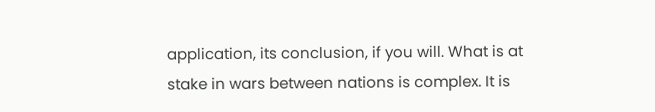application, its conclusion, if you will. What is at stake in wars between nations is complex. It is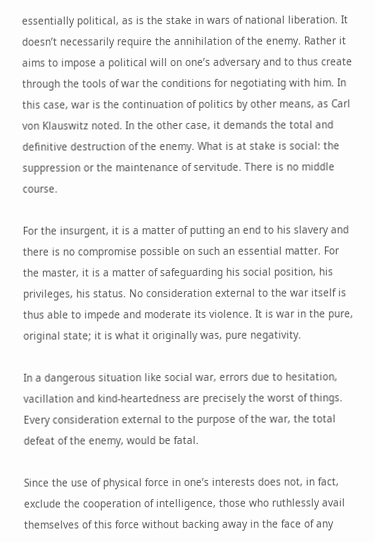essentially political, as is the stake in wars of national liberation. It doesn’t necessarily require the annihilation of the enemy. Rather it aims to impose a political will on one’s adversary and to thus create through the tools of war the conditions for negotiating with him. In this case, war is the continuation of politics by other means, as Carl von Klauswitz noted. In the other case, it demands the total and definitive destruction of the enemy. What is at stake is social: the suppression or the maintenance of servitude. There is no middle course.

For the insurgent, it is a matter of putting an end to his slavery and there is no compromise possible on such an essential matter. For the master, it is a matter of safeguarding his social position, his privileges, his status. No consideration external to the war itself is thus able to impede and moderate its violence. It is war in the pure, original state; it is what it originally was, pure negativity.

In a dangerous situation like social war, errors due to hesitation, vacillation and kind-heartedness are precisely the worst of things. Every consideration external to the purpose of the war, the total defeat of the enemy, would be fatal.

Since the use of physical force in one’s interests does not, in fact, exclude the cooperation of intelligence, those who ruthlessly avail themselves of this force without backing away in the face of any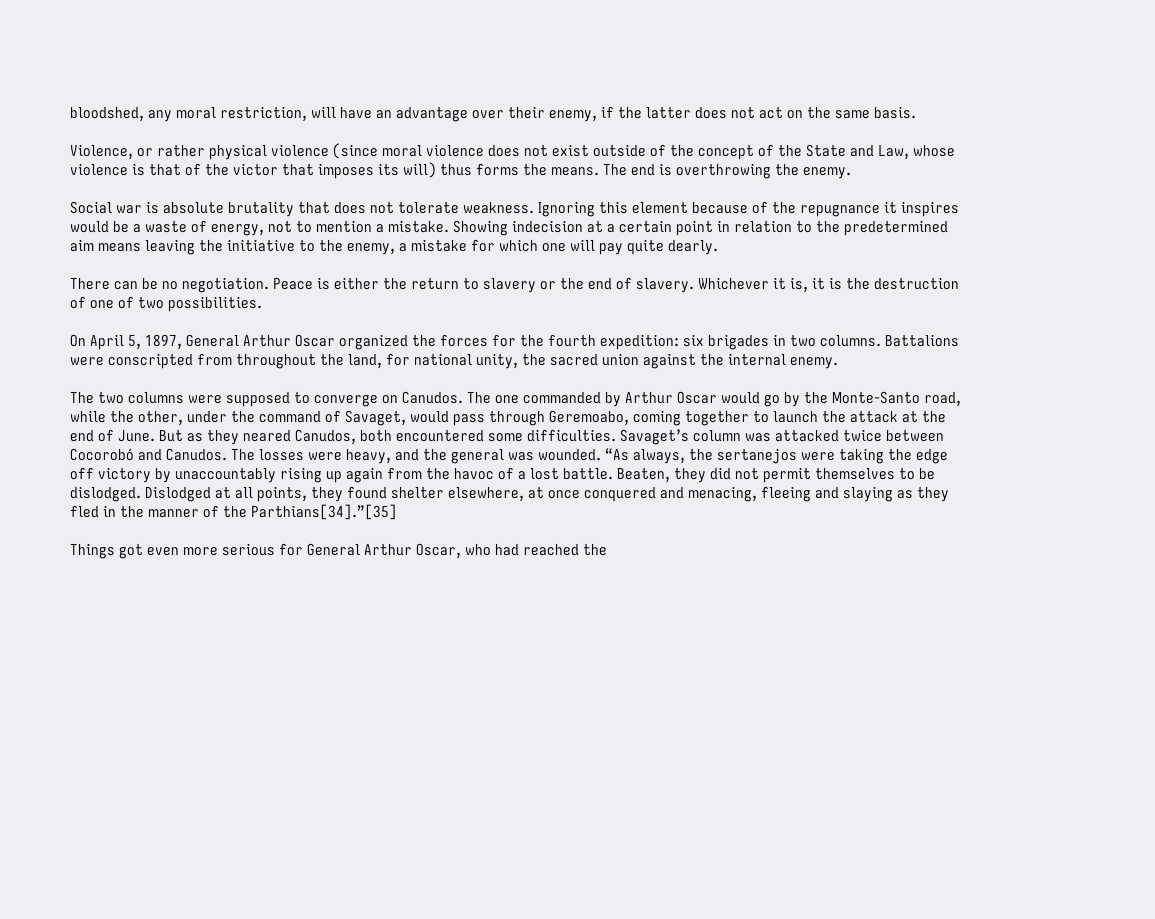bloodshed, any moral restriction, will have an advantage over their enemy, if the latter does not act on the same basis.

Violence, or rather physical violence (since moral violence does not exist outside of the concept of the State and Law, whose violence is that of the victor that imposes its will) thus forms the means. The end is overthrowing the enemy.

Social war is absolute brutality that does not tolerate weakness. Ignoring this element because of the repugnance it inspires would be a waste of energy, not to mention a mistake. Showing indecision at a certain point in relation to the predetermined aim means leaving the initiative to the enemy, a mistake for which one will pay quite dearly.

There can be no negotiation. Peace is either the return to slavery or the end of slavery. Whichever it is, it is the destruction of one of two possibilities.

On April 5, 1897, General Arthur Oscar organized the forces for the fourth expedition: six brigades in two columns. Battalions were conscripted from throughout the land, for national unity, the sacred union against the internal enemy.

The two columns were supposed to converge on Canudos. The one commanded by Arthur Oscar would go by the Monte-Santo road, while the other, under the command of Savaget, would pass through Geremoabo, coming together to launch the attack at the end of June. But as they neared Canudos, both encountered some difficulties. Savaget’s column was attacked twice between Cocorobó and Canudos. The losses were heavy, and the general was wounded. “As always, the sertanejos were taking the edge off victory by unaccountably rising up again from the havoc of a lost battle. Beaten, they did not permit themselves to be dislodged. Dislodged at all points, they found shelter elsewhere, at once conquered and menacing, fleeing and slaying as they fled in the manner of the Parthians[34].”[35]

Things got even more serious for General Arthur Oscar, who had reached the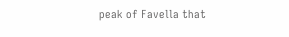peak of Favella that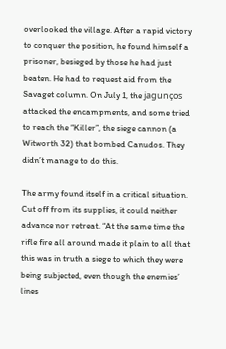overlooked the village. After a rapid victory to conquer the position, he found himself a prisoner, besieged by those he had just beaten. He had to request aid from the Savaget column. On July 1, the jagunços attacked the encampments, and some tried to reach the “Killer”, the siege cannon (a Witworth 32) that bombed Canudos. They didn’t manage to do this.

The army found itself in a critical situation. Cut off from its supplies, it could neither advance nor retreat. “At the same time the rifle fire all around made it plain to all that this was in truth a siege to which they were being subjected, even though the enemies’ lines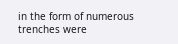in the form of numerous trenches were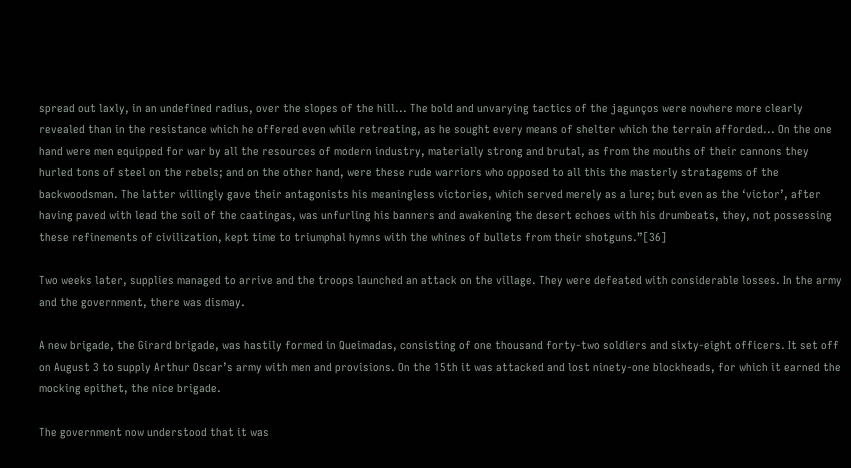spread out laxly, in an undefined radius, over the slopes of the hill... The bold and unvarying tactics of the jagunços were nowhere more clearly revealed than in the resistance which he offered even while retreating, as he sought every means of shelter which the terrain afforded... On the one hand were men equipped for war by all the resources of modern industry, materially strong and brutal, as from the mouths of their cannons they hurled tons of steel on the rebels; and on the other hand, were these rude warriors who opposed to all this the masterly stratagems of the backwoodsman. The latter willingly gave their antagonists his meaningless victories, which served merely as a lure; but even as the ‘victor’, after having paved with lead the soil of the caatingas, was unfurling his banners and awakening the desert echoes with his drumbeats, they, not possessing these refinements of civilization, kept time to triumphal hymns with the whines of bullets from their shotguns.”[36]

Two weeks later, supplies managed to arrive and the troops launched an attack on the village. They were defeated with considerable losses. In the army and the government, there was dismay.

A new brigade, the Girard brigade, was hastily formed in Queimadas, consisting of one thousand forty-two soldiers and sixty-eight officers. It set off on August 3 to supply Arthur Oscar’s army with men and provisions. On the 15th it was attacked and lost ninety-one blockheads, for which it earned the mocking epithet, the nice brigade.

The government now understood that it was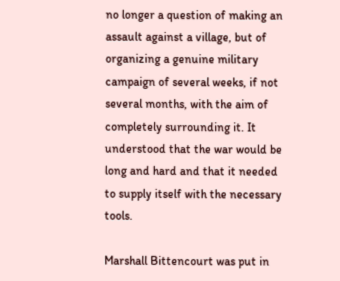no longer a question of making an assault against a village, but of organizing a genuine military campaign of several weeks, if not several months, with the aim of completely surrounding it. It understood that the war would be long and hard and that it needed to supply itself with the necessary tools.

Marshall Bittencourt was put in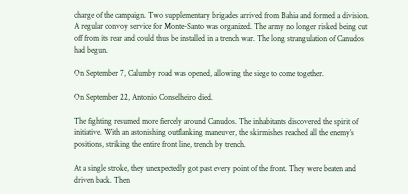charge of the campaign. Two supplementary brigades arrived from Bahia and formed a division. A regular convoy service for Monte-Santo was organized. The army no longer risked being cut off from its rear and could thus be installed in a trench war. The long strangulation of Canudos had begun.

On September 7, Calumby road was opened, allowing the siege to come together.

On September 22, Antonio Conselheiro died.

The fighting resumed more fiercely around Canudos. The inhabitants discovered the spirit of initiative. With an astonishing outflanking maneuver, the skirmishes reached all the enemy’s positions, striking the entire front line, trench by trench.

At a single stroke, they unexpectedly got past every point of the front. They were beaten and driven back. Then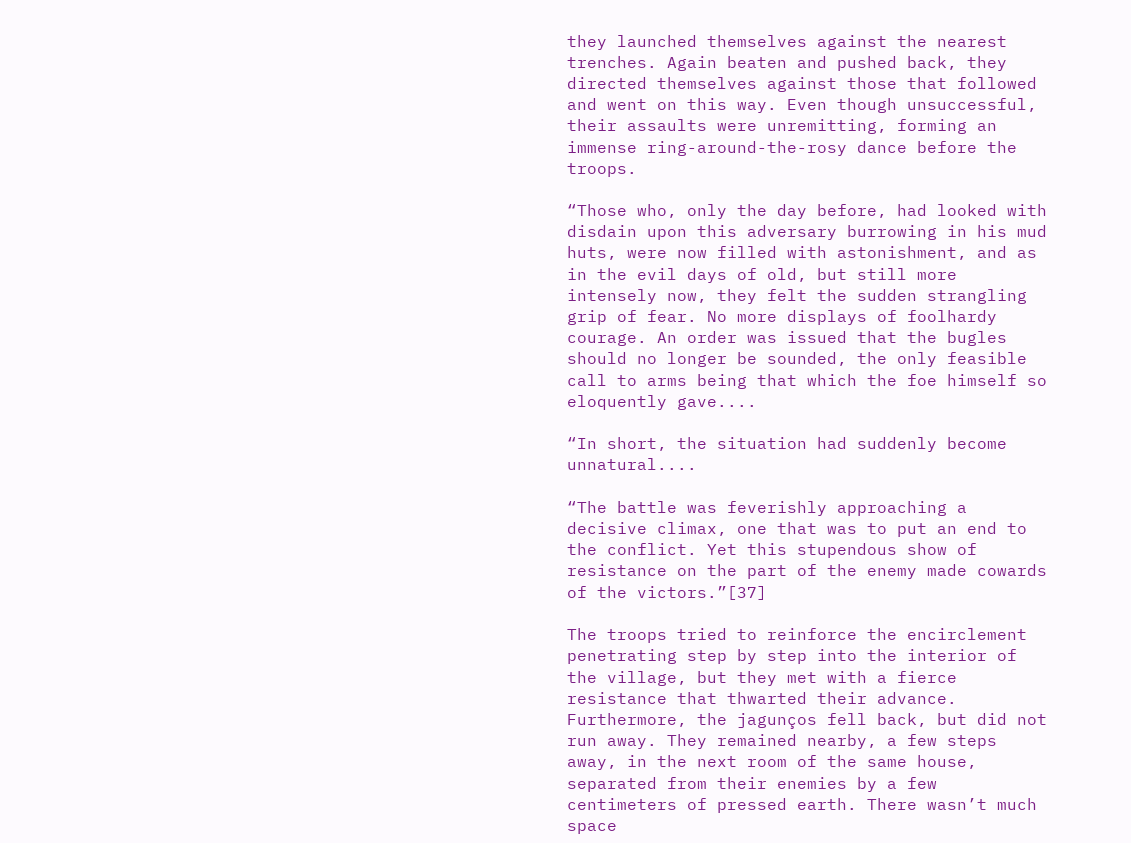they launched themselves against the nearest trenches. Again beaten and pushed back, they directed themselves against those that followed and went on this way. Even though unsuccessful, their assaults were unremitting, forming an immense ring-around-the-rosy dance before the troops.

“Those who, only the day before, had looked with disdain upon this adversary burrowing in his mud huts, were now filled with astonishment, and as in the evil days of old, but still more intensely now, they felt the sudden strangling grip of fear. No more displays of foolhardy courage. An order was issued that the bugles should no longer be sounded, the only feasible call to arms being that which the foe himself so eloquently gave....

“In short, the situation had suddenly become unnatural....

“The battle was feverishly approaching a decisive climax, one that was to put an end to the conflict. Yet this stupendous show of resistance on the part of the enemy made cowards of the victors.”[37]

The troops tried to reinforce the encirclement penetrating step by step into the interior of the village, but they met with a fierce resistance that thwarted their advance. Furthermore, the jagunços fell back, but did not run away. They remained nearby, a few steps away, in the next room of the same house, separated from their enemies by a few centimeters of pressed earth. There wasn’t much space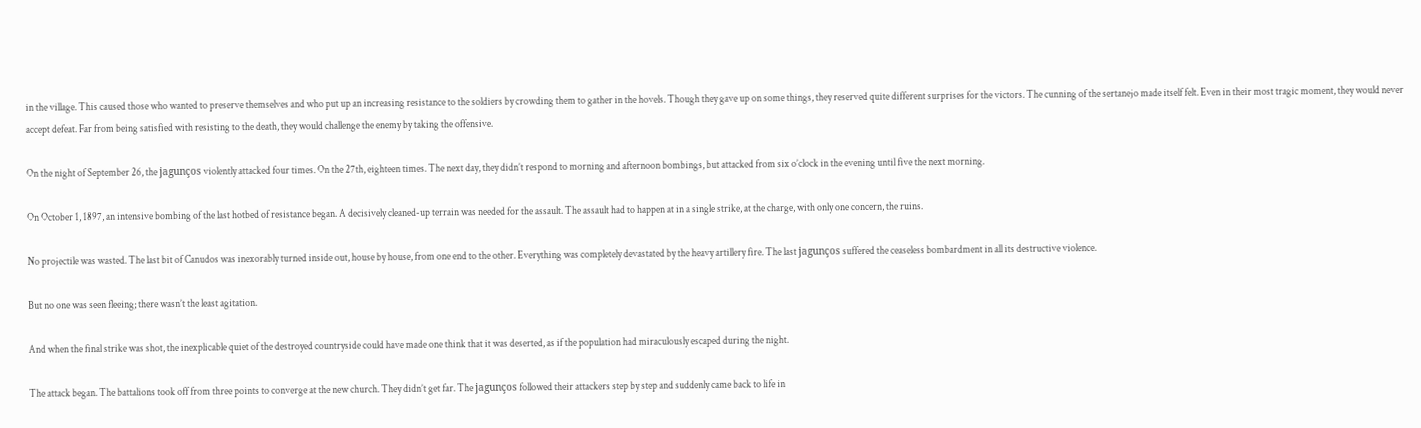in the village. This caused those who wanted to preserve themselves and who put up an increasing resistance to the soldiers by crowding them to gather in the hovels. Though they gave up on some things, they reserved quite different surprises for the victors. The cunning of the sertanejo made itself felt. Even in their most tragic moment, they would never accept defeat. Far from being satisfied with resisting to the death, they would challenge the enemy by taking the offensive.

On the night of September 26, the jagunços violently attacked four times. On the 27th, eighteen times. The next day, they didn’t respond to morning and afternoon bombings, but attacked from six o’clock in the evening until five the next morning.

On October 1, 1897, an intensive bombing of the last hotbed of resistance began. A decisively cleaned-up terrain was needed for the assault. The assault had to happen at in a single strike, at the charge, with only one concern, the ruins.

No projectile was wasted. The last bit of Canudos was inexorably turned inside out, house by house, from one end to the other. Everything was completely devastated by the heavy artillery fire. The last jagunços suffered the ceaseless bombardment in all its destructive violence.

But no one was seen fleeing; there wasn’t the least agitation.

And when the final strike was shot, the inexplicable quiet of the destroyed countryside could have made one think that it was deserted, as if the population had miraculously escaped during the night.

The attack began. The battalions took off from three points to converge at the new church. They didn’t get far. The jagunços followed their attackers step by step and suddenly came back to life in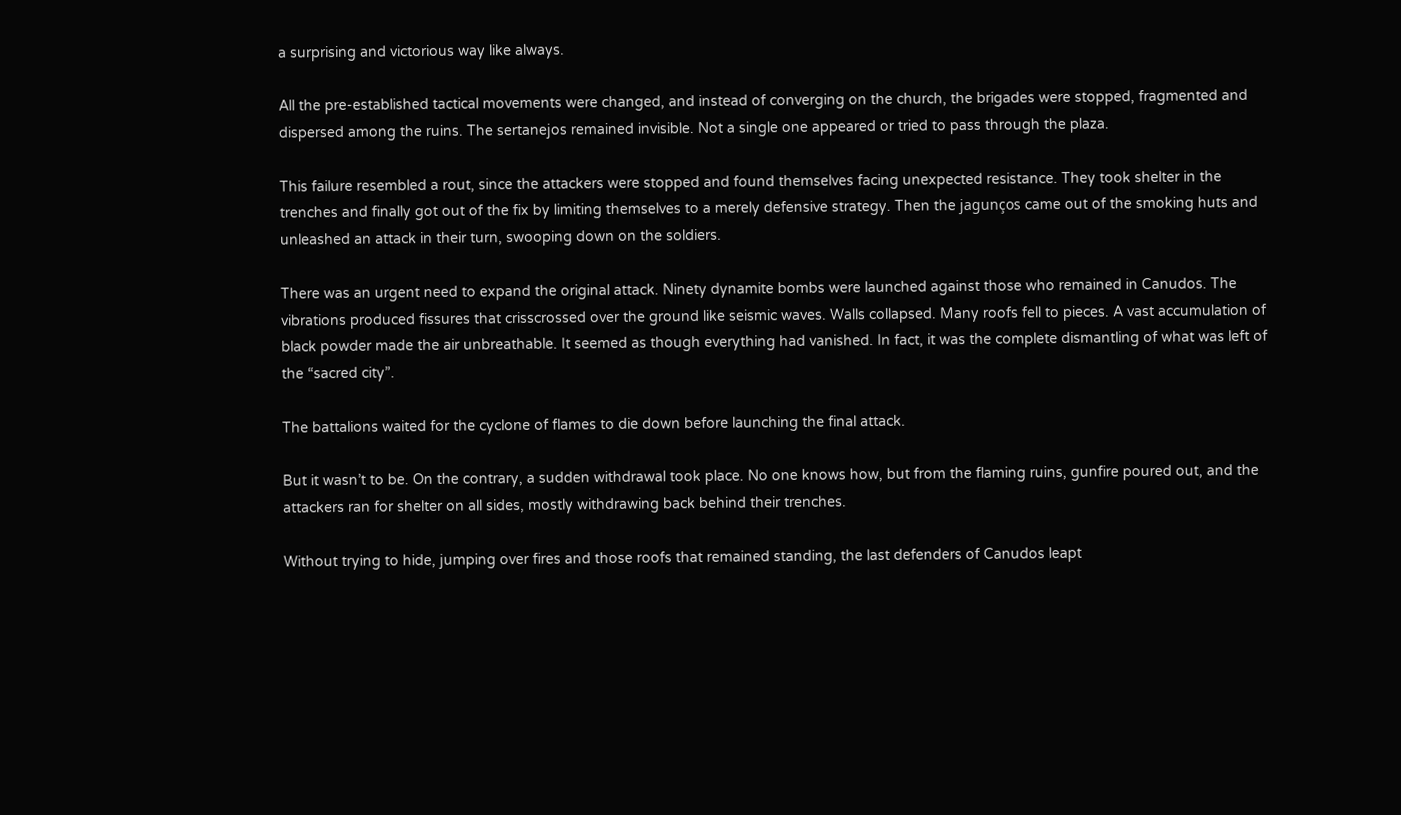a surprising and victorious way like always.

All the pre-established tactical movements were changed, and instead of converging on the church, the brigades were stopped, fragmented and dispersed among the ruins. The sertanejos remained invisible. Not a single one appeared or tried to pass through the plaza.

This failure resembled a rout, since the attackers were stopped and found themselves facing unexpected resistance. They took shelter in the trenches and finally got out of the fix by limiting themselves to a merely defensive strategy. Then the jagunços came out of the smoking huts and unleashed an attack in their turn, swooping down on the soldiers.

There was an urgent need to expand the original attack. Ninety dynamite bombs were launched against those who remained in Canudos. The vibrations produced fissures that crisscrossed over the ground like seismic waves. Walls collapsed. Many roofs fell to pieces. A vast accumulation of black powder made the air unbreathable. It seemed as though everything had vanished. In fact, it was the complete dismantling of what was left of the “sacred city”.

The battalions waited for the cyclone of flames to die down before launching the final attack.

But it wasn’t to be. On the contrary, a sudden withdrawal took place. No one knows how, but from the flaming ruins, gunfire poured out, and the attackers ran for shelter on all sides, mostly withdrawing back behind their trenches.

Without trying to hide, jumping over fires and those roofs that remained standing, the last defenders of Canudos leapt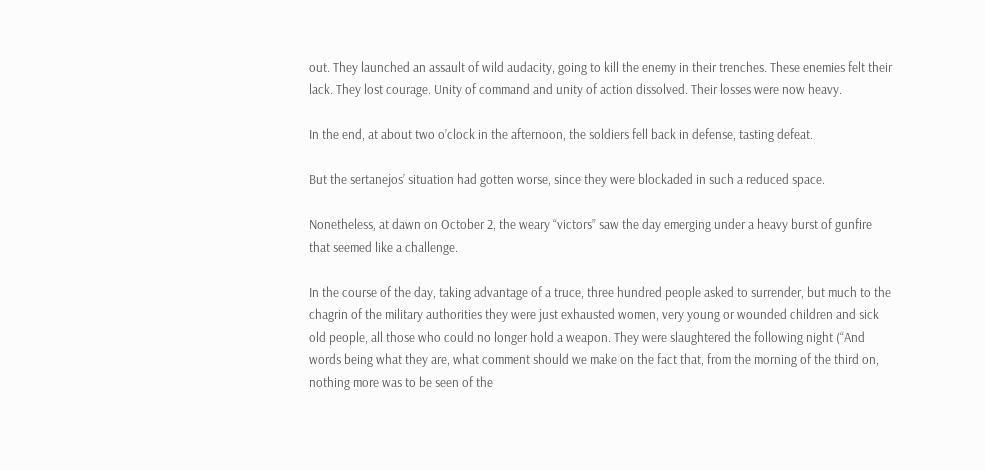out. They launched an assault of wild audacity, going to kill the enemy in their trenches. These enemies felt their lack. They lost courage. Unity of command and unity of action dissolved. Their losses were now heavy.

In the end, at about two o’clock in the afternoon, the soldiers fell back in defense, tasting defeat.

But the sertanejos’ situation had gotten worse, since they were blockaded in such a reduced space.

Nonetheless, at dawn on October 2, the weary “victors” saw the day emerging under a heavy burst of gunfire that seemed like a challenge.

In the course of the day, taking advantage of a truce, three hundred people asked to surrender, but much to the chagrin of the military authorities they were just exhausted women, very young or wounded children and sick old people, all those who could no longer hold a weapon. They were slaughtered the following night (“And words being what they are, what comment should we make on the fact that, from the morning of the third on, nothing more was to be seen of the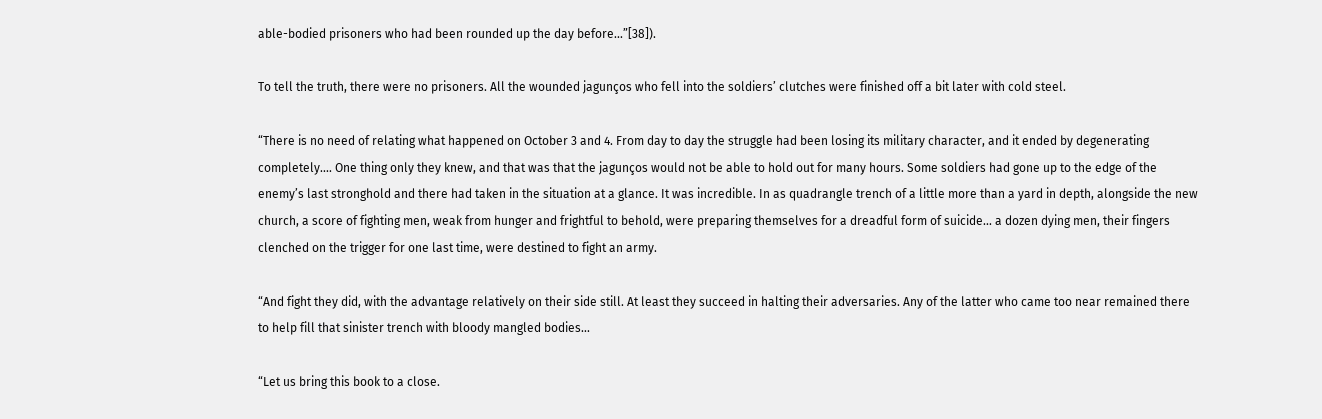able-bodied prisoners who had been rounded up the day before...”[38]).

To tell the truth, there were no prisoners. All the wounded jagunços who fell into the soldiers’ clutches were finished off a bit later with cold steel.

“There is no need of relating what happened on October 3 and 4. From day to day the struggle had been losing its military character, and it ended by degenerating completely.... One thing only they knew, and that was that the jagunços would not be able to hold out for many hours. Some soldiers had gone up to the edge of the enemy’s last stronghold and there had taken in the situation at a glance. It was incredible. In as quadrangle trench of a little more than a yard in depth, alongside the new church, a score of fighting men, weak from hunger and frightful to behold, were preparing themselves for a dreadful form of suicide... a dozen dying men, their fingers clenched on the trigger for one last time, were destined to fight an army.

“And fight they did, with the advantage relatively on their side still. At least they succeed in halting their adversaries. Any of the latter who came too near remained there to help fill that sinister trench with bloody mangled bodies...

“Let us bring this book to a close.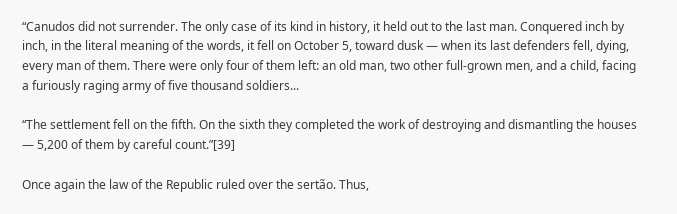“Canudos did not surrender. The only case of its kind in history, it held out to the last man. Conquered inch by inch, in the literal meaning of the words, it fell on October 5, toward dusk — when its last defenders fell, dying, every man of them. There were only four of them left: an old man, two other full-grown men, and a child, facing a furiously raging army of five thousand soldiers...

“The settlement fell on the fifth. On the sixth they completed the work of destroying and dismantling the houses — 5,200 of them by careful count.”[39]

Once again the law of the Republic ruled over the sertão. Thus,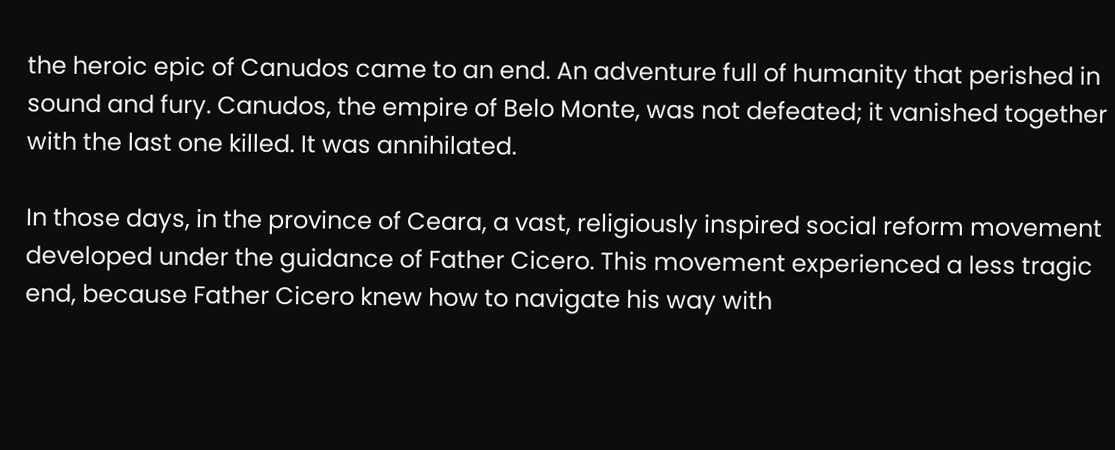the heroic epic of Canudos came to an end. An adventure full of humanity that perished in sound and fury. Canudos, the empire of Belo Monte, was not defeated; it vanished together with the last one killed. It was annihilated.

In those days, in the province of Ceara, a vast, religiously inspired social reform movement developed under the guidance of Father Cicero. This movement experienced a less tragic end, because Father Cicero knew how to navigate his way with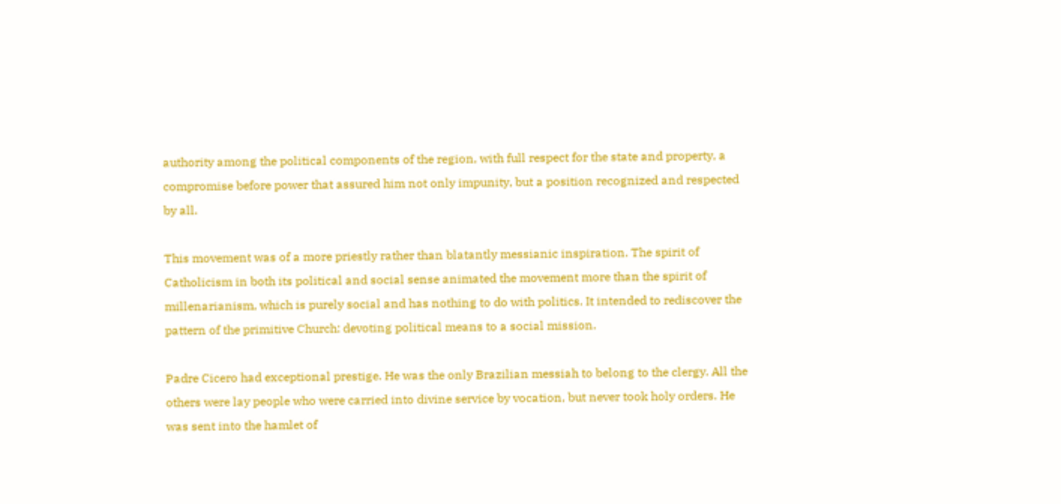authority among the political components of the region, with full respect for the state and property, a compromise before power that assured him not only impunity, but a position recognized and respected by all.

This movement was of a more priestly rather than blatantly messianic inspiration. The spirit of Catholicism in both its political and social sense animated the movement more than the spirit of millenarianism, which is purely social and has nothing to do with politics. It intended to rediscover the pattern of the primitive Church: devoting political means to a social mission.

Padre Cicero had exceptional prestige. He was the only Brazilian messiah to belong to the clergy. All the others were lay people who were carried into divine service by vocation, but never took holy orders. He was sent into the hamlet of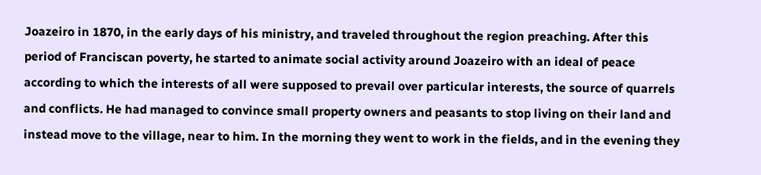Joazeiro in 1870, in the early days of his ministry, and traveled throughout the region preaching. After this period of Franciscan poverty, he started to animate social activity around Joazeiro with an ideal of peace according to which the interests of all were supposed to prevail over particular interests, the source of quarrels and conflicts. He had managed to convince small property owners and peasants to stop living on their land and instead move to the village, near to him. In the morning they went to work in the fields, and in the evening they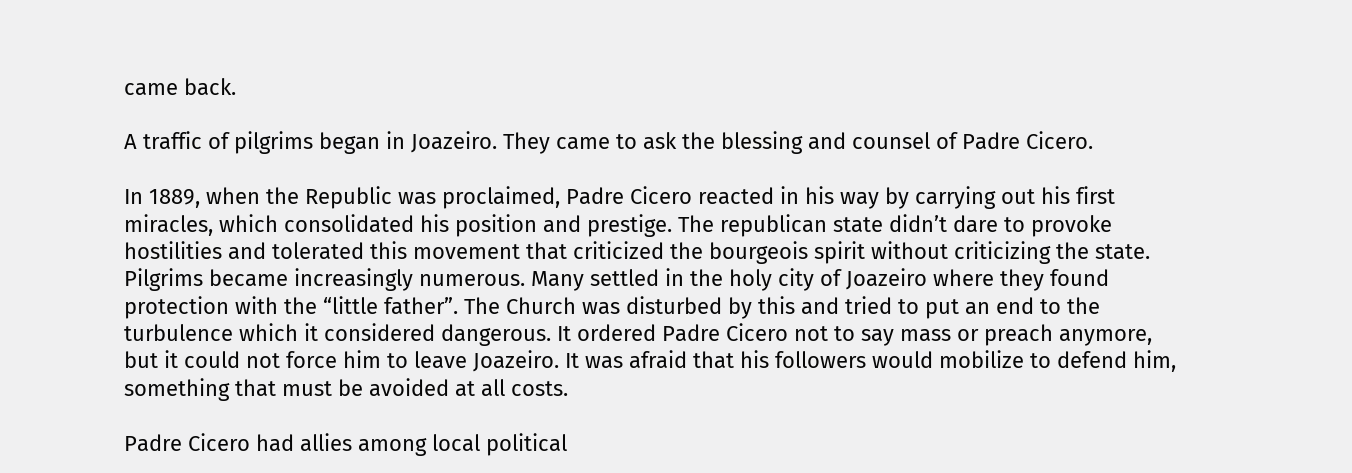came back.

A traffic of pilgrims began in Joazeiro. They came to ask the blessing and counsel of Padre Cicero.

In 1889, when the Republic was proclaimed, Padre Cicero reacted in his way by carrying out his first miracles, which consolidated his position and prestige. The republican state didn’t dare to provoke hostilities and tolerated this movement that criticized the bourgeois spirit without criticizing the state. Pilgrims became increasingly numerous. Many settled in the holy city of Joazeiro where they found protection with the “little father”. The Church was disturbed by this and tried to put an end to the turbulence which it considered dangerous. It ordered Padre Cicero not to say mass or preach anymore, but it could not force him to leave Joazeiro. It was afraid that his followers would mobilize to defend him, something that must be avoided at all costs.

Padre Cicero had allies among local political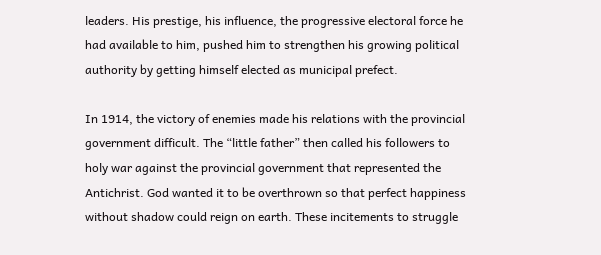leaders. His prestige, his influence, the progressive electoral force he had available to him, pushed him to strengthen his growing political authority by getting himself elected as municipal prefect.

In 1914, the victory of enemies made his relations with the provincial government difficult. The “little father” then called his followers to holy war against the provincial government that represented the Antichrist. God wanted it to be overthrown so that perfect happiness without shadow could reign on earth. These incitements to struggle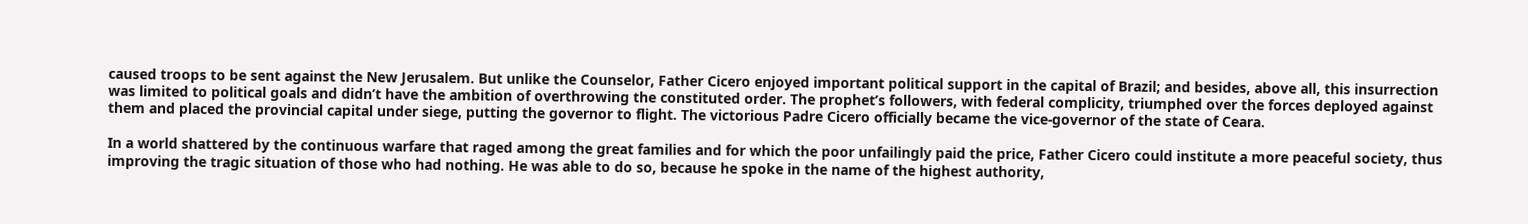caused troops to be sent against the New Jerusalem. But unlike the Counselor, Father Cicero enjoyed important political support in the capital of Brazil; and besides, above all, this insurrection was limited to political goals and didn’t have the ambition of overthrowing the constituted order. The prophet’s followers, with federal complicity, triumphed over the forces deployed against them and placed the provincial capital under siege, putting the governor to flight. The victorious Padre Cicero officially became the vice-governor of the state of Ceara.

In a world shattered by the continuous warfare that raged among the great families and for which the poor unfailingly paid the price, Father Cicero could institute a more peaceful society, thus improving the tragic situation of those who had nothing. He was able to do so, because he spoke in the name of the highest authority,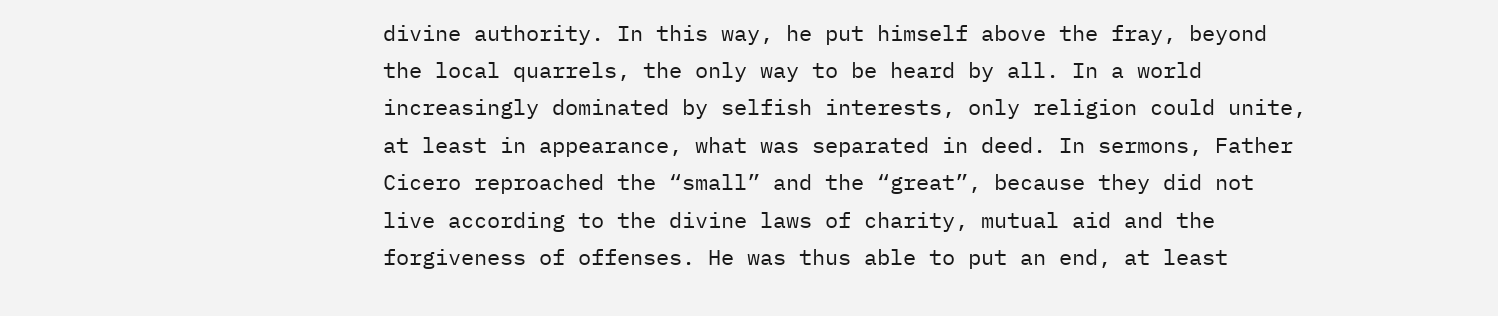divine authority. In this way, he put himself above the fray, beyond the local quarrels, the only way to be heard by all. In a world increasingly dominated by selfish interests, only religion could unite, at least in appearance, what was separated in deed. In sermons, Father Cicero reproached the “small” and the “great”, because they did not live according to the divine laws of charity, mutual aid and the forgiveness of offenses. He was thus able to put an end, at least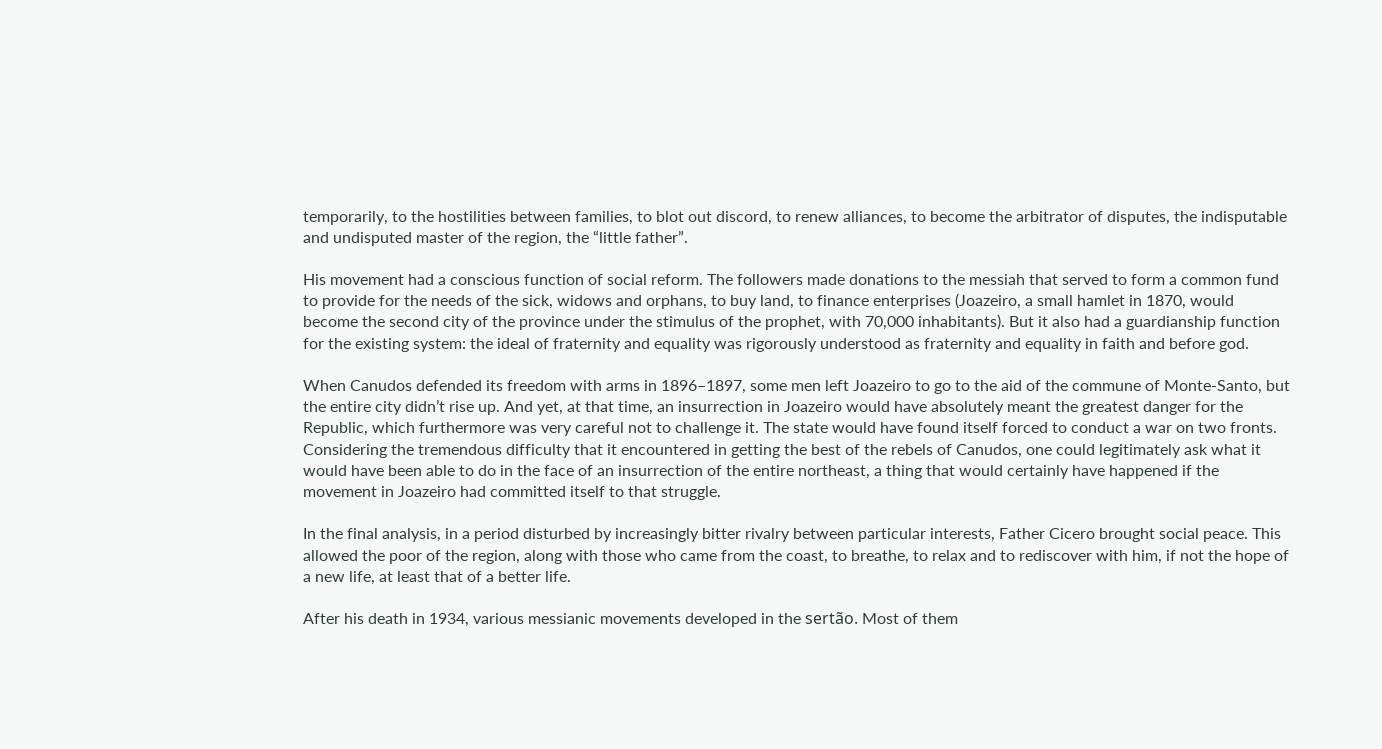temporarily, to the hostilities between families, to blot out discord, to renew alliances, to become the arbitrator of disputes, the indisputable and undisputed master of the region, the “little father”.

His movement had a conscious function of social reform. The followers made donations to the messiah that served to form a common fund to provide for the needs of the sick, widows and orphans, to buy land, to finance enterprises (Joazeiro, a small hamlet in 1870, would become the second city of the province under the stimulus of the prophet, with 70,000 inhabitants). But it also had a guardianship function for the existing system: the ideal of fraternity and equality was rigorously understood as fraternity and equality in faith and before god.

When Canudos defended its freedom with arms in 1896–1897, some men left Joazeiro to go to the aid of the commune of Monte-Santo, but the entire city didn’t rise up. And yet, at that time, an insurrection in Joazeiro would have absolutely meant the greatest danger for the Republic, which furthermore was very careful not to challenge it. The state would have found itself forced to conduct a war on two fronts. Considering the tremendous difficulty that it encountered in getting the best of the rebels of Canudos, one could legitimately ask what it would have been able to do in the face of an insurrection of the entire northeast, a thing that would certainly have happened if the movement in Joazeiro had committed itself to that struggle.

In the final analysis, in a period disturbed by increasingly bitter rivalry between particular interests, Father Cicero brought social peace. This allowed the poor of the region, along with those who came from the coast, to breathe, to relax and to rediscover with him, if not the hope of a new life, at least that of a better life.

After his death in 1934, various messianic movements developed in the sertão. Most of them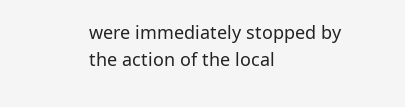were immediately stopped by the action of the local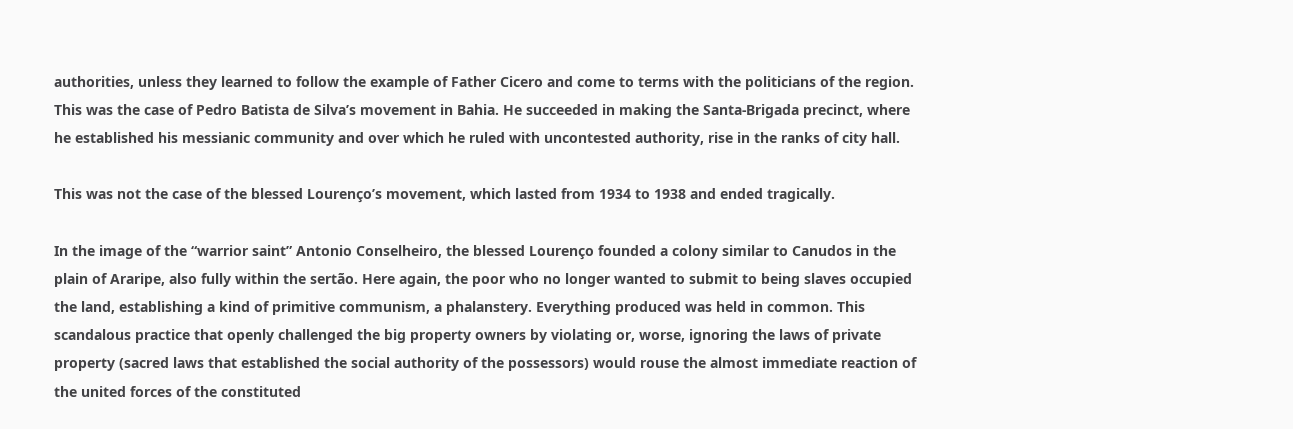authorities, unless they learned to follow the example of Father Cicero and come to terms with the politicians of the region. This was the case of Pedro Batista de Silva’s movement in Bahia. He succeeded in making the Santa-Brigada precinct, where he established his messianic community and over which he ruled with uncontested authority, rise in the ranks of city hall.

This was not the case of the blessed Lourenço’s movement, which lasted from 1934 to 1938 and ended tragically.

In the image of the “warrior saint” Antonio Conselheiro, the blessed Lourenço founded a colony similar to Canudos in the plain of Araripe, also fully within the sertão. Here again, the poor who no longer wanted to submit to being slaves occupied the land, establishing a kind of primitive communism, a phalanstery. Everything produced was held in common. This scandalous practice that openly challenged the big property owners by violating or, worse, ignoring the laws of private property (sacred laws that established the social authority of the possessors) would rouse the almost immediate reaction of the united forces of the constituted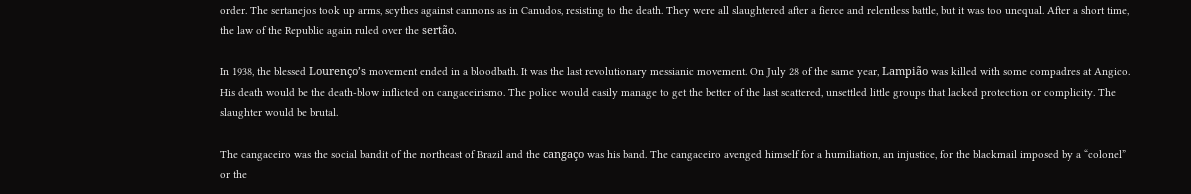order. The sertanejos took up arms, scythes against cannons as in Canudos, resisting to the death. They were all slaughtered after a fierce and relentless battle, but it was too unequal. After a short time, the law of the Republic again ruled over the sertão.

In 1938, the blessed Lourenço’s movement ended in a bloodbath. It was the last revolutionary messianic movement. On July 28 of the same year, Lampião was killed with some compadres at Angico. His death would be the death-blow inflicted on cangaceirismo. The police would easily manage to get the better of the last scattered, unsettled little groups that lacked protection or complicity. The slaughter would be brutal.

The cangaceiro was the social bandit of the northeast of Brazil and the cangaço was his band. The cangaceiro avenged himself for a humiliation, an injustice, for the blackmail imposed by a “colonel” or the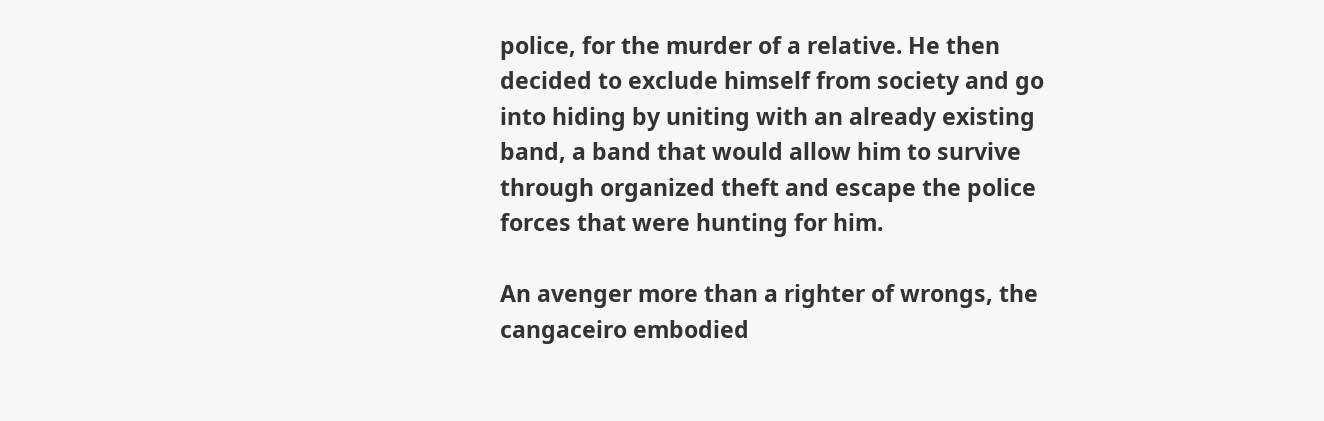police, for the murder of a relative. He then decided to exclude himself from society and go into hiding by uniting with an already existing band, a band that would allow him to survive through organized theft and escape the police forces that were hunting for him.

An avenger more than a righter of wrongs, the cangaceiro embodied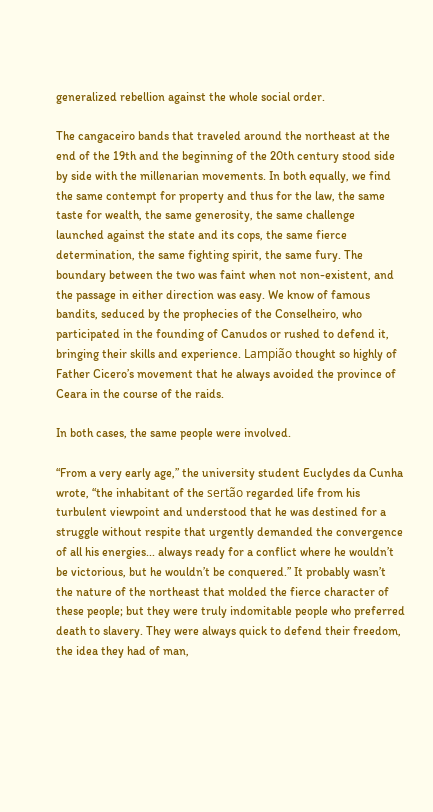generalized rebellion against the whole social order.

The cangaceiro bands that traveled around the northeast at the end of the 19th and the beginning of the 20th century stood side by side with the millenarian movements. In both equally, we find the same contempt for property and thus for the law, the same taste for wealth, the same generosity, the same challenge launched against the state and its cops, the same fierce determination, the same fighting spirit, the same fury. The boundary between the two was faint when not non-existent, and the passage in either direction was easy. We know of famous bandits, seduced by the prophecies of the Conselheiro, who participated in the founding of Canudos or rushed to defend it, bringing their skills and experience. Lampião thought so highly of Father Cicero’s movement that he always avoided the province of Ceara in the course of the raids.

In both cases, the same people were involved.

“From a very early age,” the university student Euclydes da Cunha wrote, “the inhabitant of the sertão regarded life from his turbulent viewpoint and understood that he was destined for a struggle without respite that urgently demanded the convergence of all his energies... always ready for a conflict where he wouldn’t be victorious, but he wouldn’t be conquered.” It probably wasn’t the nature of the northeast that molded the fierce character of these people; but they were truly indomitable people who preferred death to slavery. They were always quick to defend their freedom, the idea they had of man,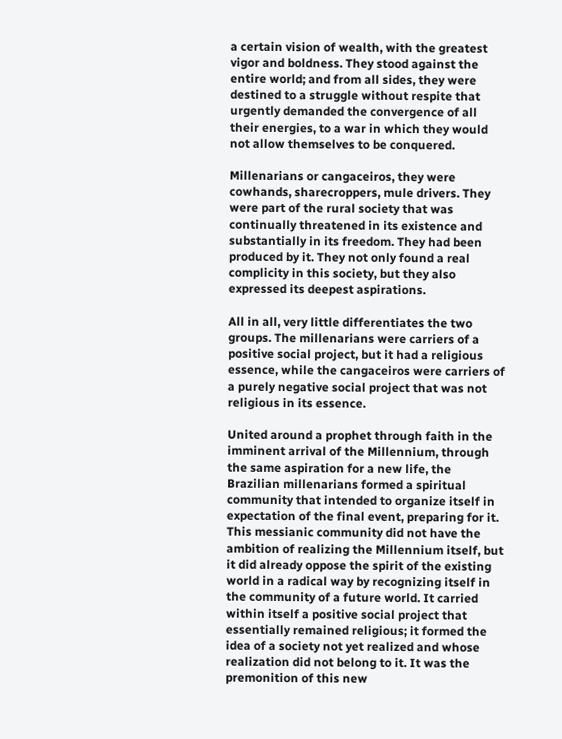a certain vision of wealth, with the greatest vigor and boldness. They stood against the entire world; and from all sides, they were destined to a struggle without respite that urgently demanded the convergence of all their energies, to a war in which they would not allow themselves to be conquered.

Millenarians or cangaceiros, they were cowhands, sharecroppers, mule drivers. They were part of the rural society that was continually threatened in its existence and substantially in its freedom. They had been produced by it. They not only found a real complicity in this society, but they also expressed its deepest aspirations.

All in all, very little differentiates the two groups. The millenarians were carriers of a positive social project, but it had a religious essence, while the cangaceiros were carriers of a purely negative social project that was not religious in its essence.

United around a prophet through faith in the imminent arrival of the Millennium, through the same aspiration for a new life, the Brazilian millenarians formed a spiritual community that intended to organize itself in expectation of the final event, preparing for it. This messianic community did not have the ambition of realizing the Millennium itself, but it did already oppose the spirit of the existing world in a radical way by recognizing itself in the community of a future world. It carried within itself a positive social project that essentially remained religious; it formed the idea of a society not yet realized and whose realization did not belong to it. It was the premonition of this new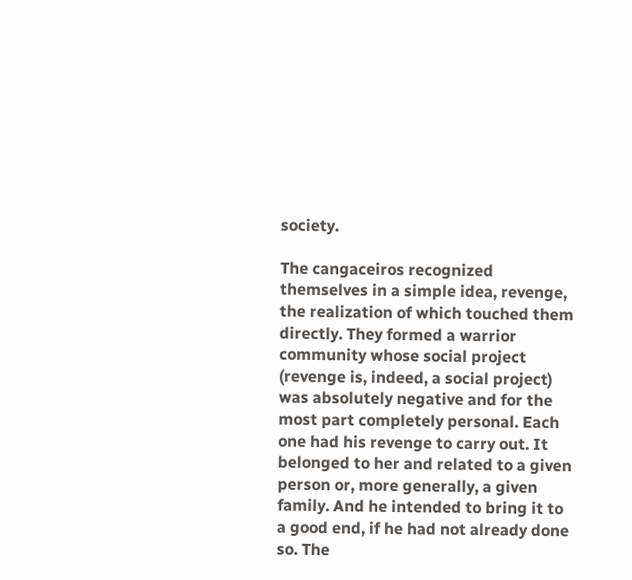society.

The cangaceiros recognized themselves in a simple idea, revenge, the realization of which touched them directly. They formed a warrior community whose social project (revenge is, indeed, a social project) was absolutely negative and for the most part completely personal. Each one had his revenge to carry out. It belonged to her and related to a given person or, more generally, a given family. And he intended to bring it to a good end, if he had not already done so. The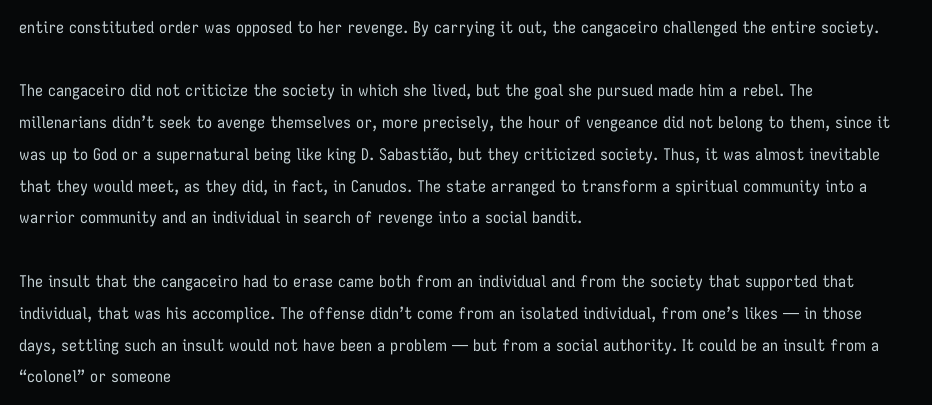entire constituted order was opposed to her revenge. By carrying it out, the cangaceiro challenged the entire society.

The cangaceiro did not criticize the society in which she lived, but the goal she pursued made him a rebel. The millenarians didn’t seek to avenge themselves or, more precisely, the hour of vengeance did not belong to them, since it was up to God or a supernatural being like king D. Sabastião, but they criticized society. Thus, it was almost inevitable that they would meet, as they did, in fact, in Canudos. The state arranged to transform a spiritual community into a warrior community and an individual in search of revenge into a social bandit.

The insult that the cangaceiro had to erase came both from an individual and from the society that supported that individual, that was his accomplice. The offense didn’t come from an isolated individual, from one’s likes — in those days, settling such an insult would not have been a problem — but from a social authority. It could be an insult from a “colonel” or someone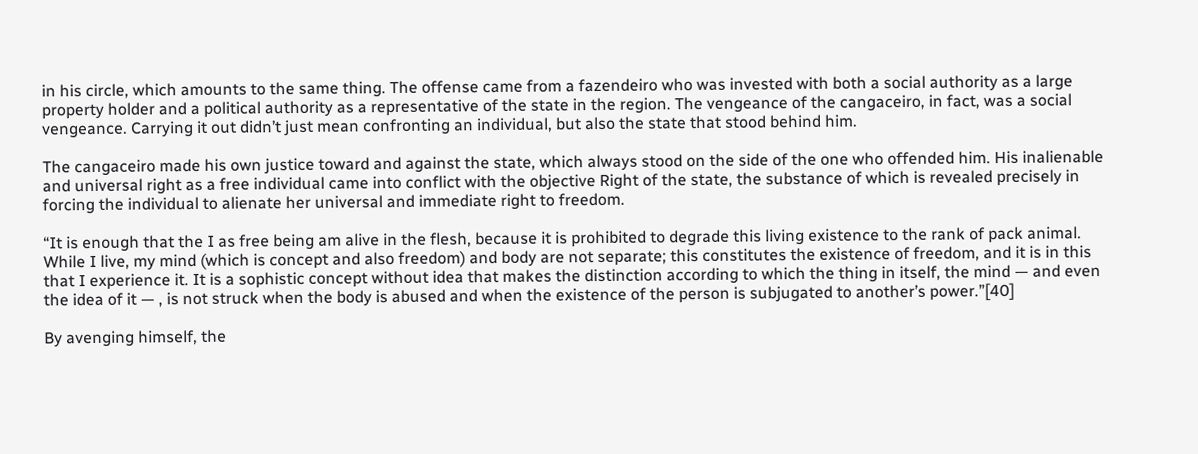in his circle, which amounts to the same thing. The offense came from a fazendeiro who was invested with both a social authority as a large property holder and a political authority as a representative of the state in the region. The vengeance of the cangaceiro, in fact, was a social vengeance. Carrying it out didn’t just mean confronting an individual, but also the state that stood behind him.

The cangaceiro made his own justice toward and against the state, which always stood on the side of the one who offended him. His inalienable and universal right as a free individual came into conflict with the objective Right of the state, the substance of which is revealed precisely in forcing the individual to alienate her universal and immediate right to freedom.

“It is enough that the I as free being am alive in the flesh, because it is prohibited to degrade this living existence to the rank of pack animal. While I live, my mind (which is concept and also freedom) and body are not separate; this constitutes the existence of freedom, and it is in this that I experience it. It is a sophistic concept without idea that makes the distinction according to which the thing in itself, the mind — and even the idea of it — , is not struck when the body is abused and when the existence of the person is subjugated to another’s power.”[40]

By avenging himself, the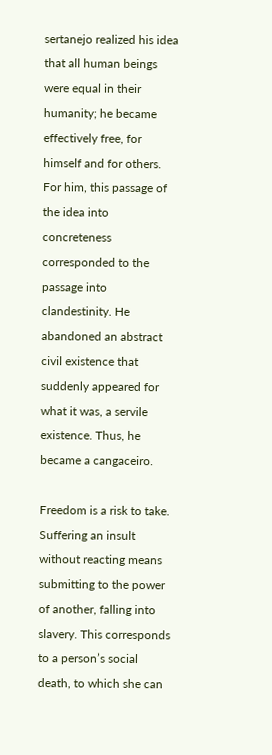sertanejo realized his idea that all human beings were equal in their humanity; he became effectively free, for himself and for others. For him, this passage of the idea into concreteness corresponded to the passage into clandestinity. He abandoned an abstract civil existence that suddenly appeared for what it was, a servile existence. Thus, he became a cangaceiro.

Freedom is a risk to take. Suffering an insult without reacting means submitting to the power of another, falling into slavery. This corresponds to a person’s social death, to which she can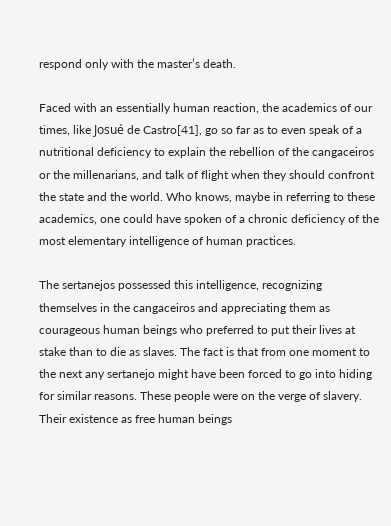respond only with the master’s death.

Faced with an essentially human reaction, the academics of our times, like Josué de Castro[41], go so far as to even speak of a nutritional deficiency to explain the rebellion of the cangaceiros or the millenarians, and talk of flight when they should confront the state and the world. Who knows, maybe in referring to these academics, one could have spoken of a chronic deficiency of the most elementary intelligence of human practices.

The sertanejos possessed this intelligence, recognizing themselves in the cangaceiros and appreciating them as courageous human beings who preferred to put their lives at stake than to die as slaves. The fact is that from one moment to the next any sertanejo might have been forced to go into hiding for similar reasons. These people were on the verge of slavery. Their existence as free human beings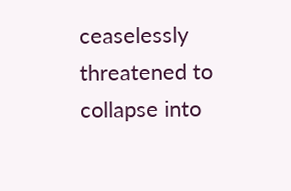ceaselessly threatened to collapse into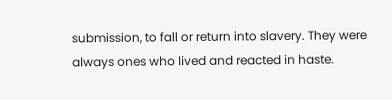submission, to fall or return into slavery. They were always ones who lived and reacted in haste.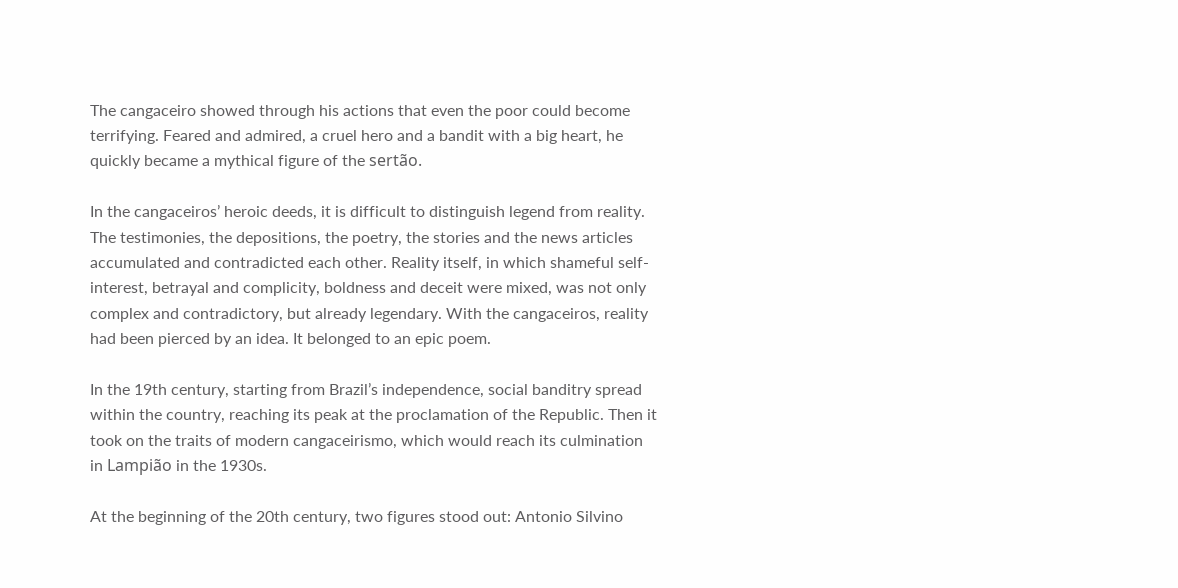The cangaceiro showed through his actions that even the poor could become terrifying. Feared and admired, a cruel hero and a bandit with a big heart, he quickly became a mythical figure of the sertão.

In the cangaceiros’ heroic deeds, it is difficult to distinguish legend from reality. The testimonies, the depositions, the poetry, the stories and the news articles accumulated and contradicted each other. Reality itself, in which shameful self-interest, betrayal and complicity, boldness and deceit were mixed, was not only complex and contradictory, but already legendary. With the cangaceiros, reality had been pierced by an idea. It belonged to an epic poem.

In the 19th century, starting from Brazil’s independence, social banditry spread within the country, reaching its peak at the proclamation of the Republic. Then it took on the traits of modern cangaceirismo, which would reach its culmination in Lampião in the 1930s.

At the beginning of the 20th century, two figures stood out: Antonio Silvino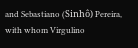and Sebastiano (Sinhô) Pereira, with whom Virgulino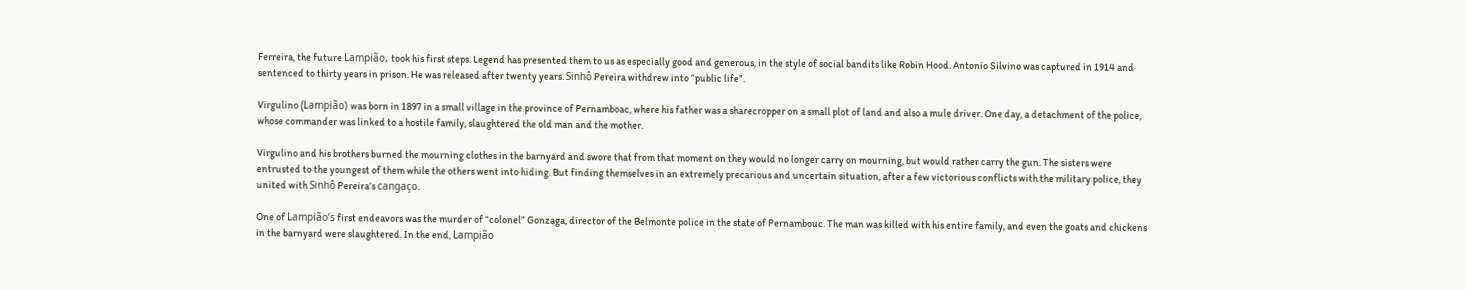Ferreira, the future Lampião, took his first steps. Legend has presented them to us as especially good and generous, in the style of social bandits like Robin Hood. Antonio Silvino was captured in 1914 and sentenced to thirty years in prison. He was released after twenty years. Sinhô Pereira withdrew into “public life”.

Virgulino (Lampião) was born in 1897 in a small village in the province of Pernamboac, where his father was a sharecropper on a small plot of land and also a mule driver. One day, a detachment of the police, whose commander was linked to a hostile family, slaughtered the old man and the mother.

Virgulino and his brothers burned the mourning clothes in the barnyard and swore that from that moment on they would no longer carry on mourning, but would rather carry the gun. The sisters were entrusted to the youngest of them while the others went into hiding. But finding themselves in an extremely precarious and uncertain situation, after a few victorious conflicts with the military police, they united with Sinhô Pereira’s cangaço.

One of Lampião’s first endeavors was the murder of “colonel” Gonzaga, director of the Belmonte police in the state of Pernambouc. The man was killed with his entire family, and even the goats and chickens in the barnyard were slaughtered. In the end, Lampião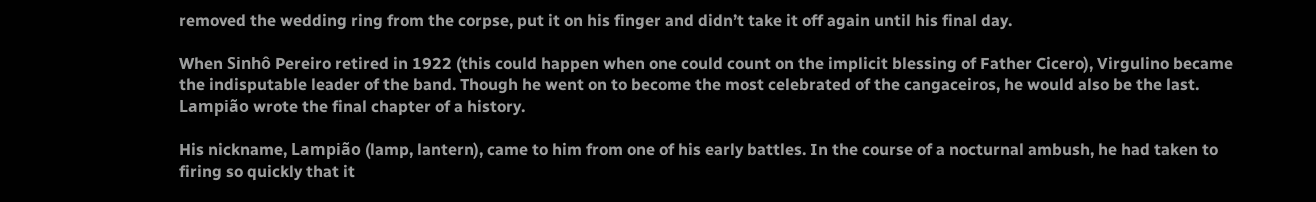removed the wedding ring from the corpse, put it on his finger and didn’t take it off again until his final day.

When Sinhô Pereiro retired in 1922 (this could happen when one could count on the implicit blessing of Father Cicero), Virgulino became the indisputable leader of the band. Though he went on to become the most celebrated of the cangaceiros, he would also be the last. Lampião wrote the final chapter of a history.

His nickname, Lampião (lamp, lantern), came to him from one of his early battles. In the course of a nocturnal ambush, he had taken to firing so quickly that it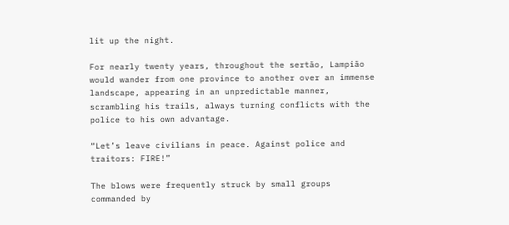lit up the night.

For nearly twenty years, throughout the sertão, Lampião would wander from one province to another over an immense landscape, appearing in an unpredictable manner, scrambling his trails, always turning conflicts with the police to his own advantage.

“Let’s leave civilians in peace. Against police and traitors: FIRE!”

The blows were frequently struck by small groups commanded by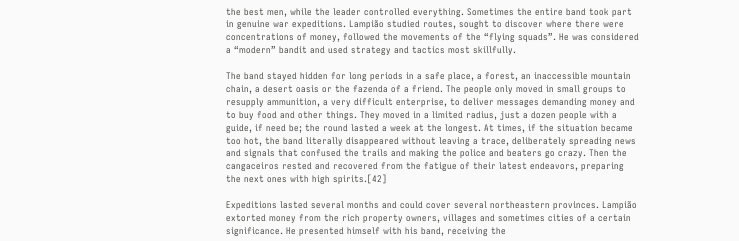the best men, while the leader controlled everything. Sometimes the entire band took part in genuine war expeditions. Lampião studied routes, sought to discover where there were concentrations of money, followed the movements of the “flying squads”. He was considered a “modern” bandit and used strategy and tactics most skillfully.

The band stayed hidden for long periods in a safe place, a forest, an inaccessible mountain chain, a desert oasis or the fazenda of a friend. The people only moved in small groups to resupply ammunition, a very difficult enterprise, to deliver messages demanding money and to buy food and other things. They moved in a limited radius, just a dozen people with a guide, if need be; the round lasted a week at the longest. At times, if the situation became too hot, the band literally disappeared without leaving a trace, deliberately spreading news and signals that confused the trails and making the police and beaters go crazy. Then the cangaceiros rested and recovered from the fatigue of their latest endeavors, preparing the next ones with high spirits.[42]

Expeditions lasted several months and could cover several northeastern provinces. Lampião extorted money from the rich property owners, villages and sometimes cities of a certain significance. He presented himself with his band, receiving the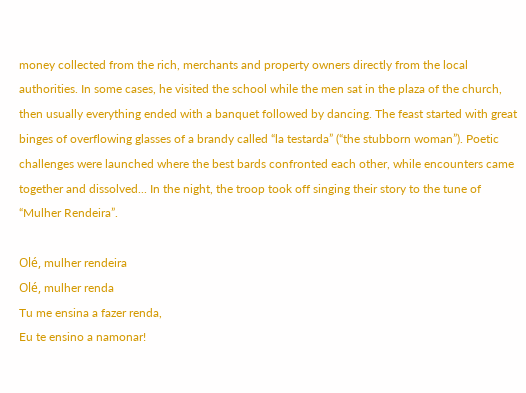money collected from the rich, merchants and property owners directly from the local authorities. In some cases, he visited the school while the men sat in the plaza of the church, then usually everything ended with a banquet followed by dancing. The feast started with great binges of overflowing glasses of a brandy called “la testarda” (“the stubborn woman”). Poetic challenges were launched where the best bards confronted each other, while encounters came together and dissolved... In the night, the troop took off singing their story to the tune of “Mulher Rendeira”.

Olé, mulher rendeira
Olé, mulher renda
Tu me ensina a fazer renda,
Eu te ensino a namonar!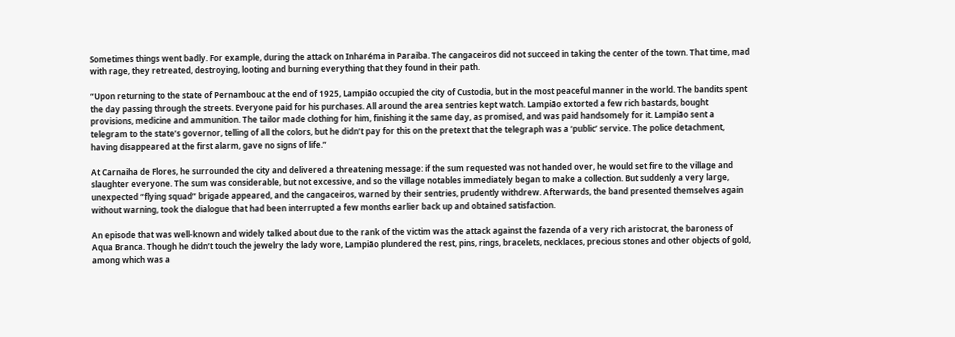Sometimes things went badly. For example, during the attack on Inharéma in Paraiba. The cangaceiros did not succeed in taking the center of the town. That time, mad with rage, they retreated, destroying, looting and burning everything that they found in their path.

“Upon returning to the state of Pernambouc at the end of 1925, Lampião occupied the city of Custodia, but in the most peaceful manner in the world. The bandits spent the day passing through the streets. Everyone paid for his purchases. All around the area sentries kept watch. Lampião extorted a few rich bastards, bought provisions, medicine and ammunition. The tailor made clothing for him, finishing it the same day, as promised, and was paid handsomely for it. Lampião sent a telegram to the state’s governor, telling of all the colors, but he didn’t pay for this on the pretext that the telegraph was a ‘public’ service. The police detachment, having disappeared at the first alarm, gave no signs of life.”

At Carnaiha de Flores, he surrounded the city and delivered a threatening message: if the sum requested was not handed over, he would set fire to the village and slaughter everyone. The sum was considerable, but not excessive, and so the village notables immediately began to make a collection. But suddenly a very large, unexpected “flying squad” brigade appeared, and the cangaceiros, warned by their sentries, prudently withdrew. Afterwards, the band presented themselves again without warning, took the dialogue that had been interrupted a few months earlier back up and obtained satisfaction.

An episode that was well-known and widely talked about due to the rank of the victim was the attack against the fazenda of a very rich aristocrat, the baroness of Aqua Branca. Though he didn’t touch the jewelry the lady wore, Lampião plundered the rest, pins, rings, bracelets, necklaces, precious stones and other objects of gold, among which was a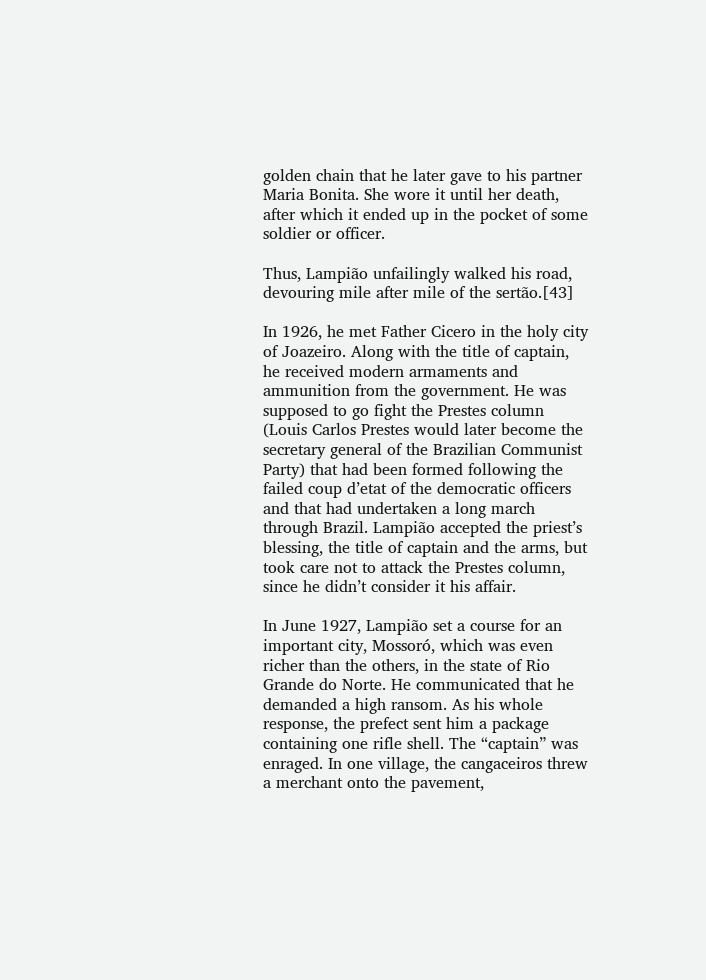golden chain that he later gave to his partner Maria Bonita. She wore it until her death, after which it ended up in the pocket of some soldier or officer.

Thus, Lampião unfailingly walked his road, devouring mile after mile of the sertão.[43]

In 1926, he met Father Cicero in the holy city of Joazeiro. Along with the title of captain, he received modern armaments and ammunition from the government. He was supposed to go fight the Prestes column (Louis Carlos Prestes would later become the secretary general of the Brazilian Communist Party) that had been formed following the failed coup d’etat of the democratic officers and that had undertaken a long march through Brazil. Lampião accepted the priest’s blessing, the title of captain and the arms, but took care not to attack the Prestes column, since he didn’t consider it his affair.

In June 1927, Lampião set a course for an important city, Mossoró, which was even richer than the others, in the state of Rio Grande do Norte. He communicated that he demanded a high ransom. As his whole response, the prefect sent him a package containing one rifle shell. The “captain” was enraged. In one village, the cangaceiros threw a merchant onto the pavement,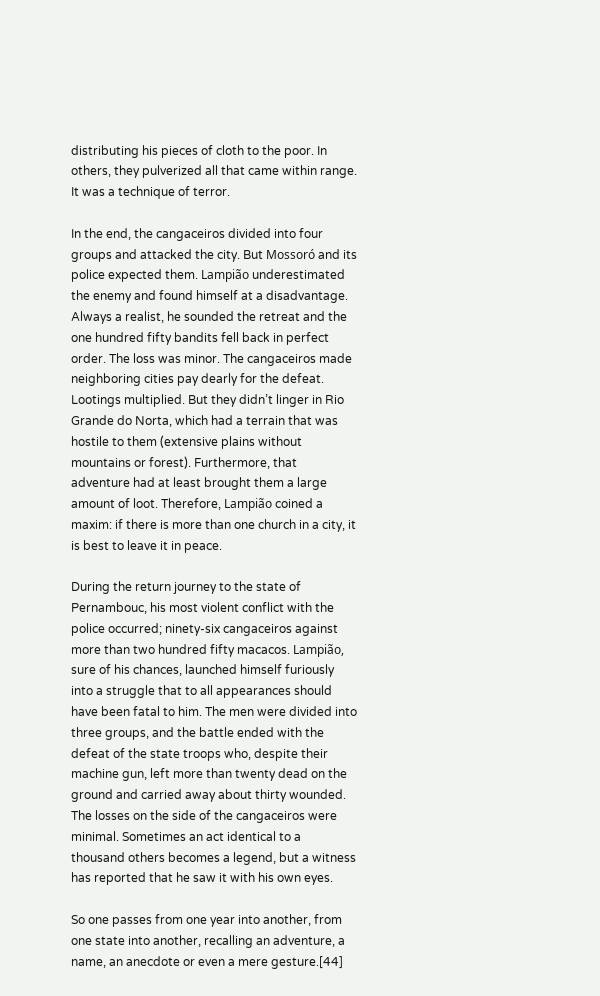distributing his pieces of cloth to the poor. In others, they pulverized all that came within range. It was a technique of terror.

In the end, the cangaceiros divided into four groups and attacked the city. But Mossoró and its police expected them. Lampião underestimated the enemy and found himself at a disadvantage. Always a realist, he sounded the retreat and the one hundred fifty bandits fell back in perfect order. The loss was minor. The cangaceiros made neighboring cities pay dearly for the defeat. Lootings multiplied. But they didn’t linger in Rio Grande do Norta, which had a terrain that was hostile to them (extensive plains without mountains or forest). Furthermore, that adventure had at least brought them a large amount of loot. Therefore, Lampião coined a maxim: if there is more than one church in a city, it is best to leave it in peace.

During the return journey to the state of Pernambouc, his most violent conflict with the police occurred; ninety-six cangaceiros against more than two hundred fifty macacos. Lampião, sure of his chances, launched himself furiously into a struggle that to all appearances should have been fatal to him. The men were divided into three groups, and the battle ended with the defeat of the state troops who, despite their machine gun, left more than twenty dead on the ground and carried away about thirty wounded. The losses on the side of the cangaceiros were minimal. Sometimes an act identical to a thousand others becomes a legend, but a witness has reported that he saw it with his own eyes.

So one passes from one year into another, from one state into another, recalling an adventure, a name, an anecdote or even a mere gesture.[44]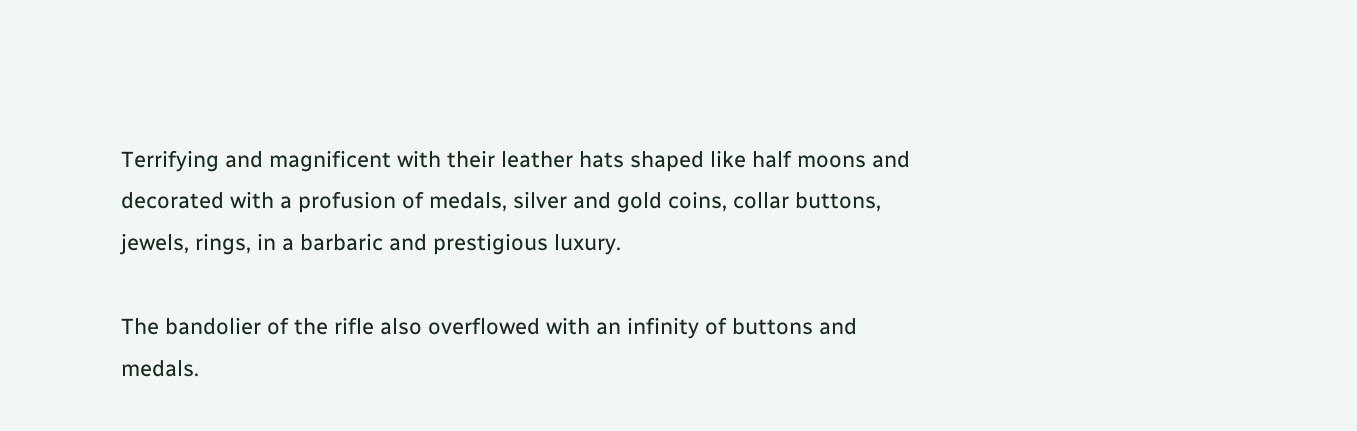Terrifying and magnificent with their leather hats shaped like half moons and decorated with a profusion of medals, silver and gold coins, collar buttons, jewels, rings, in a barbaric and prestigious luxury.

The bandolier of the rifle also overflowed with an infinity of buttons and medals.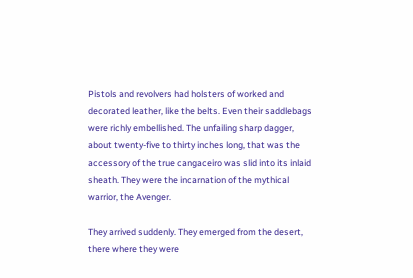Pistols and revolvers had holsters of worked and decorated leather, like the belts. Even their saddlebags were richly embellished. The unfailing sharp dagger, about twenty-five to thirty inches long, that was the accessory of the true cangaceiro was slid into its inlaid sheath. They were the incarnation of the mythical warrior, the Avenger.

They arrived suddenly. They emerged from the desert, there where they were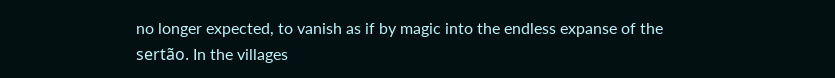no longer expected, to vanish as if by magic into the endless expanse of the sertão. In the villages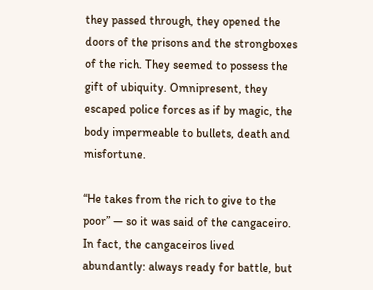they passed through, they opened the doors of the prisons and the strongboxes of the rich. They seemed to possess the gift of ubiquity. Omnipresent, they escaped police forces as if by magic, the body impermeable to bullets, death and misfortune.

“He takes from the rich to give to the poor” — so it was said of the cangaceiro. In fact, the cangaceiros lived abundantly: always ready for battle, but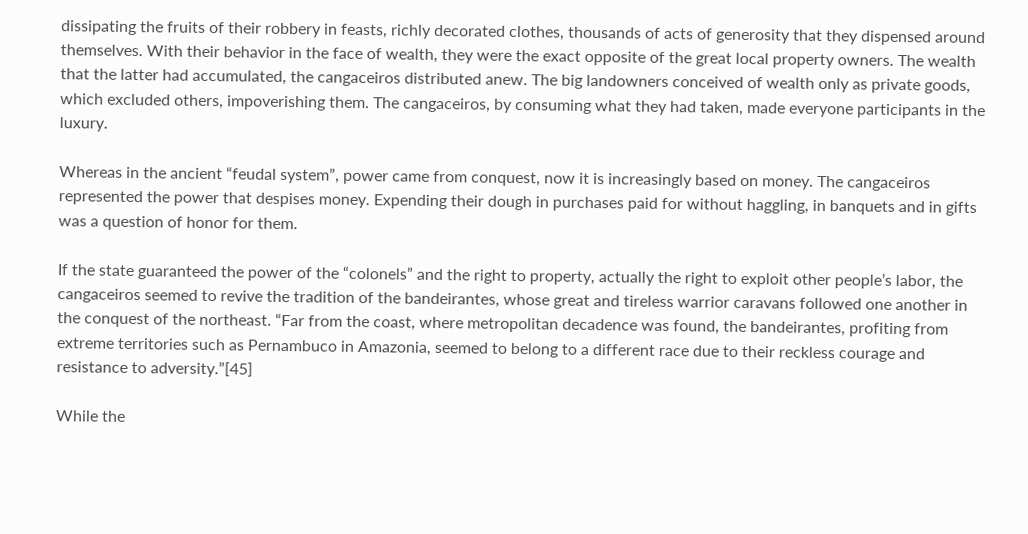dissipating the fruits of their robbery in feasts, richly decorated clothes, thousands of acts of generosity that they dispensed around themselves. With their behavior in the face of wealth, they were the exact opposite of the great local property owners. The wealth that the latter had accumulated, the cangaceiros distributed anew. The big landowners conceived of wealth only as private goods, which excluded others, impoverishing them. The cangaceiros, by consuming what they had taken, made everyone participants in the luxury.

Whereas in the ancient “feudal system”, power came from conquest, now it is increasingly based on money. The cangaceiros represented the power that despises money. Expending their dough in purchases paid for without haggling, in banquets and in gifts was a question of honor for them.

If the state guaranteed the power of the “colonels” and the right to property, actually the right to exploit other people’s labor, the cangaceiros seemed to revive the tradition of the bandeirantes, whose great and tireless warrior caravans followed one another in the conquest of the northeast. “Far from the coast, where metropolitan decadence was found, the bandeirantes, profiting from extreme territories such as Pernambuco in Amazonia, seemed to belong to a different race due to their reckless courage and resistance to adversity.”[45]

While the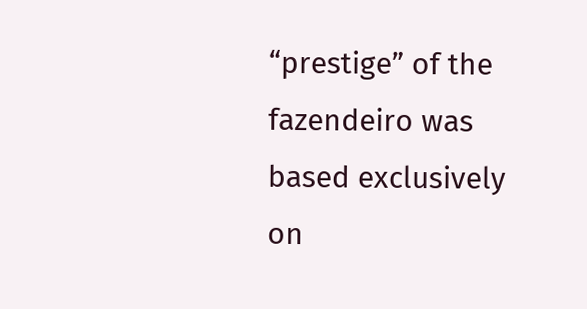“prestige” of the fazendeiro was based exclusively on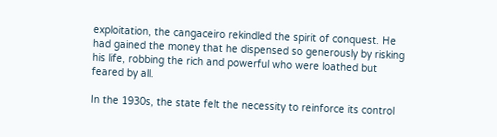exploitation, the cangaceiro rekindled the spirit of conquest. He had gained the money that he dispensed so generously by risking his life, robbing the rich and powerful who were loathed but feared by all.

In the 1930s, the state felt the necessity to reinforce its control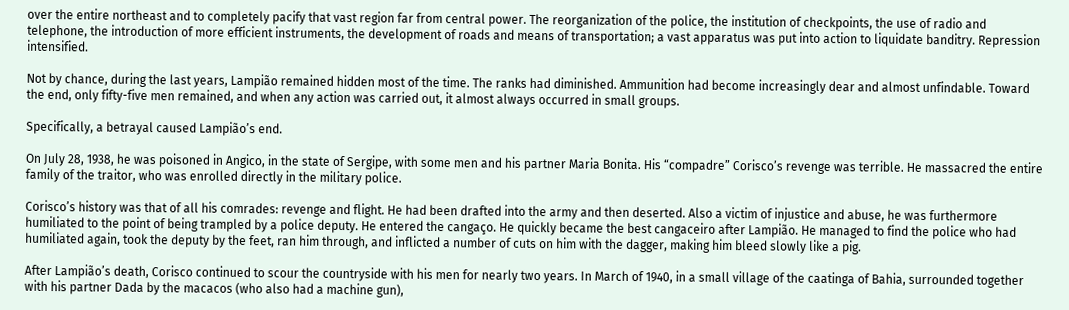over the entire northeast and to completely pacify that vast region far from central power. The reorganization of the police, the institution of checkpoints, the use of radio and telephone, the introduction of more efficient instruments, the development of roads and means of transportation; a vast apparatus was put into action to liquidate banditry. Repression intensified.

Not by chance, during the last years, Lampião remained hidden most of the time. The ranks had diminished. Ammunition had become increasingly dear and almost unfindable. Toward the end, only fifty-five men remained, and when any action was carried out, it almost always occurred in small groups.

Specifically, a betrayal caused Lampião’s end.

On July 28, 1938, he was poisoned in Angico, in the state of Sergipe, with some men and his partner Maria Bonita. His “compadre” Corisco’s revenge was terrible. He massacred the entire family of the traitor, who was enrolled directly in the military police.

Corisco’s history was that of all his comrades: revenge and flight. He had been drafted into the army and then deserted. Also a victim of injustice and abuse, he was furthermore humiliated to the point of being trampled by a police deputy. He entered the cangaço. He quickly became the best cangaceiro after Lampião. He managed to find the police who had humiliated again, took the deputy by the feet, ran him through, and inflicted a number of cuts on him with the dagger, making him bleed slowly like a pig.

After Lampião’s death, Corisco continued to scour the countryside with his men for nearly two years. In March of 1940, in a small village of the caatinga of Bahia, surrounded together with his partner Dada by the macacos (who also had a machine gun),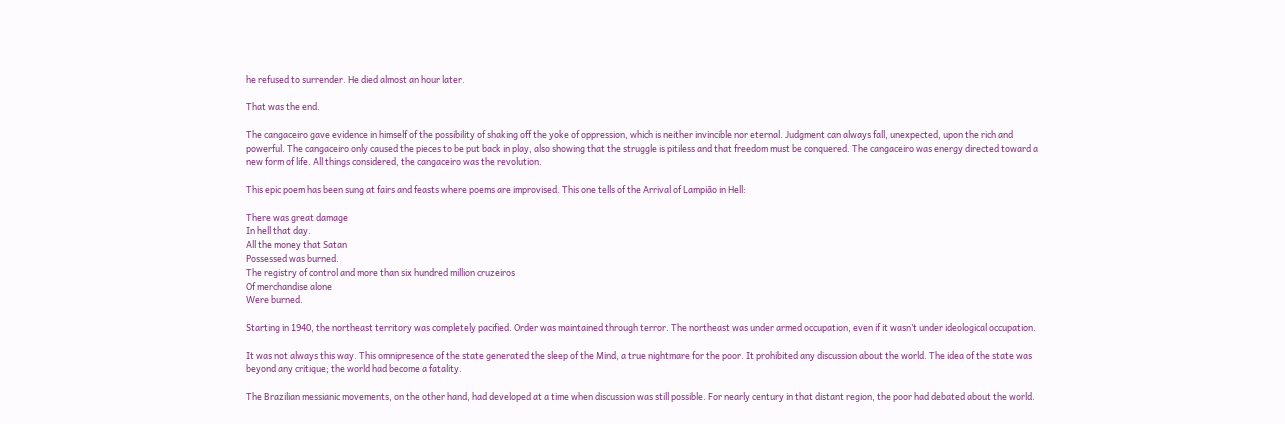he refused to surrender. He died almost an hour later.

That was the end.

The cangaceiro gave evidence in himself of the possibility of shaking off the yoke of oppression, which is neither invincible nor eternal. Judgment can always fall, unexpected, upon the rich and powerful. The cangaceiro only caused the pieces to be put back in play, also showing that the struggle is pitiless and that freedom must be conquered. The cangaceiro was energy directed toward a new form of life. All things considered, the cangaceiro was the revolution.

This epic poem has been sung at fairs and feasts where poems are improvised. This one tells of the Arrival of Lampião in Hell:

There was great damage
In hell that day.
All the money that Satan
Possessed was burned.
The registry of control and more than six hundred million cruzeiros
Of merchandise alone
Were burned.

Starting in 1940, the northeast territory was completely pacified. Order was maintained through terror. The northeast was under armed occupation, even if it wasn’t under ideological occupation.

It was not always this way. This omnipresence of the state generated the sleep of the Mind, a true nightmare for the poor. It prohibited any discussion about the world. The idea of the state was beyond any critique; the world had become a fatality.

The Brazilian messianic movements, on the other hand, had developed at a time when discussion was still possible. For nearly century in that distant region, the poor had debated about the world.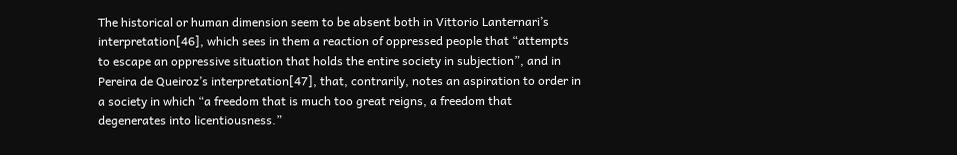The historical or human dimension seem to be absent both in Vittorio Lanternari’s interpretation[46], which sees in them a reaction of oppressed people that “attempts to escape an oppressive situation that holds the entire society in subjection”, and in Pereira de Queiroz’s interpretation[47], that, contrarily, notes an aspiration to order in a society in which “a freedom that is much too great reigns, a freedom that degenerates into licentiousness.”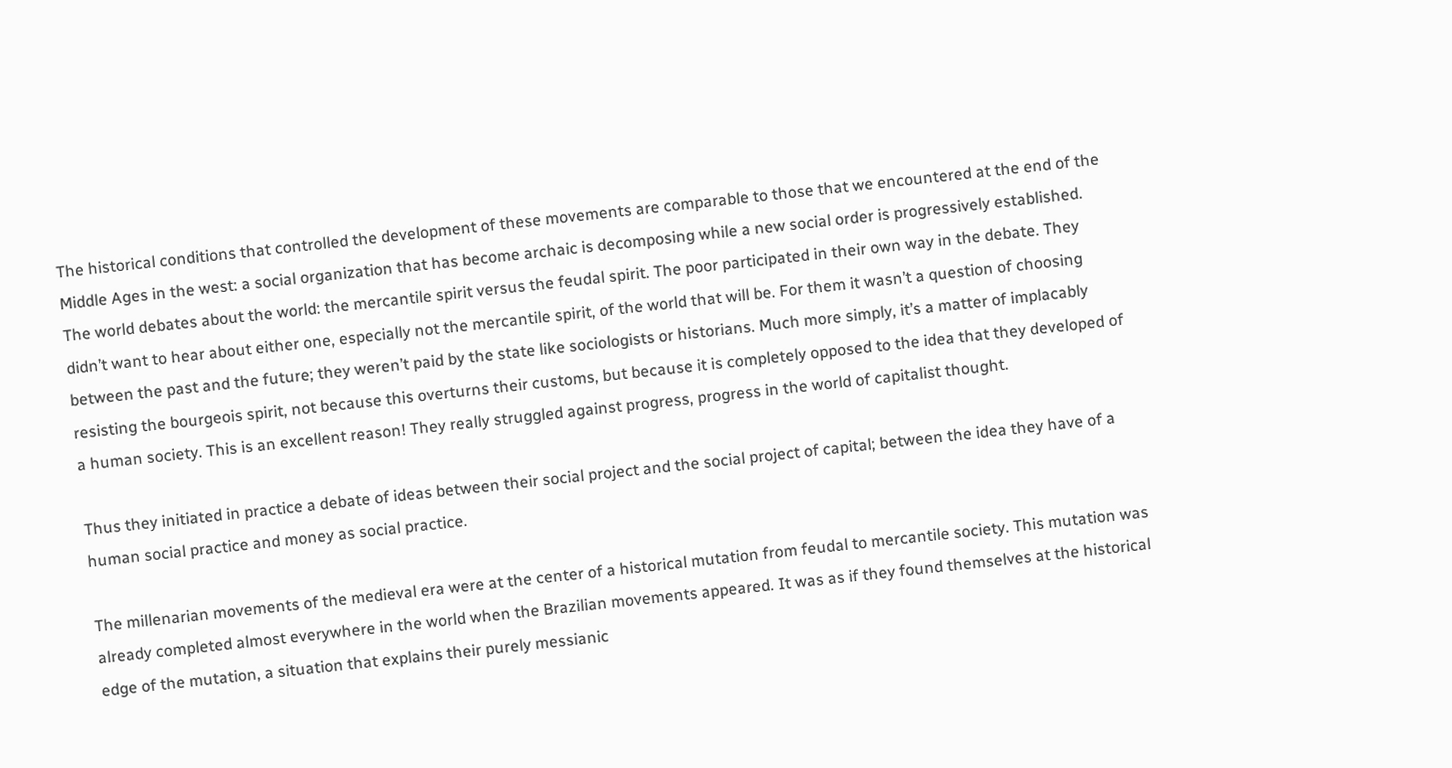The historical conditions that controlled the development of these movements are comparable to those that we encountered at the end of the Middle Ages in the west: a social organization that has become archaic is decomposing while a new social order is progressively established. The world debates about the world: the mercantile spirit versus the feudal spirit. The poor participated in their own way in the debate. They didn’t want to hear about either one, especially not the mercantile spirit, of the world that will be. For them it wasn’t a question of choosing between the past and the future; they weren’t paid by the state like sociologists or historians. Much more simply, it’s a matter of implacably resisting the bourgeois spirit, not because this overturns their customs, but because it is completely opposed to the idea that they developed of a human society. This is an excellent reason! They really struggled against progress, progress in the world of capitalist thought.

Thus they initiated in practice a debate of ideas between their social project and the social project of capital; between the idea they have of a human social practice and money as social practice.

The millenarian movements of the medieval era were at the center of a historical mutation from feudal to mercantile society. This mutation was already completed almost everywhere in the world when the Brazilian movements appeared. It was as if they found themselves at the historical edge of the mutation, a situation that explains their purely messianic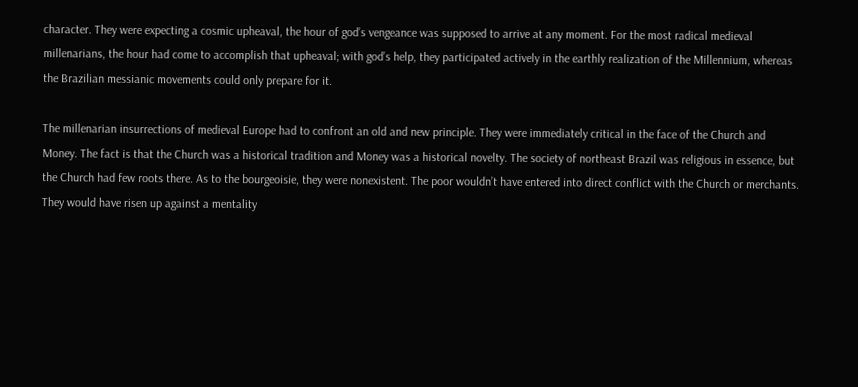character. They were expecting a cosmic upheaval, the hour of god’s vengeance was supposed to arrive at any moment. For the most radical medieval millenarians, the hour had come to accomplish that upheaval; with god’s help, they participated actively in the earthly realization of the Millennium, whereas the Brazilian messianic movements could only prepare for it.

The millenarian insurrections of medieval Europe had to confront an old and new principle. They were immediately critical in the face of the Church and Money. The fact is that the Church was a historical tradition and Money was a historical novelty. The society of northeast Brazil was religious in essence, but the Church had few roots there. As to the bourgeoisie, they were nonexistent. The poor wouldn’t have entered into direct conflict with the Church or merchants. They would have risen up against a mentality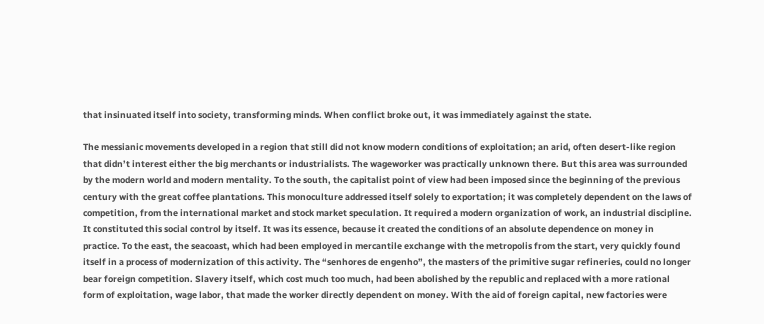that insinuated itself into society, transforming minds. When conflict broke out, it was immediately against the state.

The messianic movements developed in a region that still did not know modern conditions of exploitation; an arid, often desert-like region that didn’t interest either the big merchants or industrialists. The wageworker was practically unknown there. But this area was surrounded by the modern world and modern mentality. To the south, the capitalist point of view had been imposed since the beginning of the previous century with the great coffee plantations. This monoculture addressed itself solely to exportation; it was completely dependent on the laws of competition, from the international market and stock market speculation. It required a modern organization of work, an industrial discipline. It constituted this social control by itself. It was its essence, because it created the conditions of an absolute dependence on money in practice. To the east, the seacoast, which had been employed in mercantile exchange with the metropolis from the start, very quickly found itself in a process of modernization of this activity. The “senhores de engenho”, the masters of the primitive sugar refineries, could no longer bear foreign competition. Slavery itself, which cost much too much, had been abolished by the republic and replaced with a more rational form of exploitation, wage labor, that made the worker directly dependent on money. With the aid of foreign capital, new factories were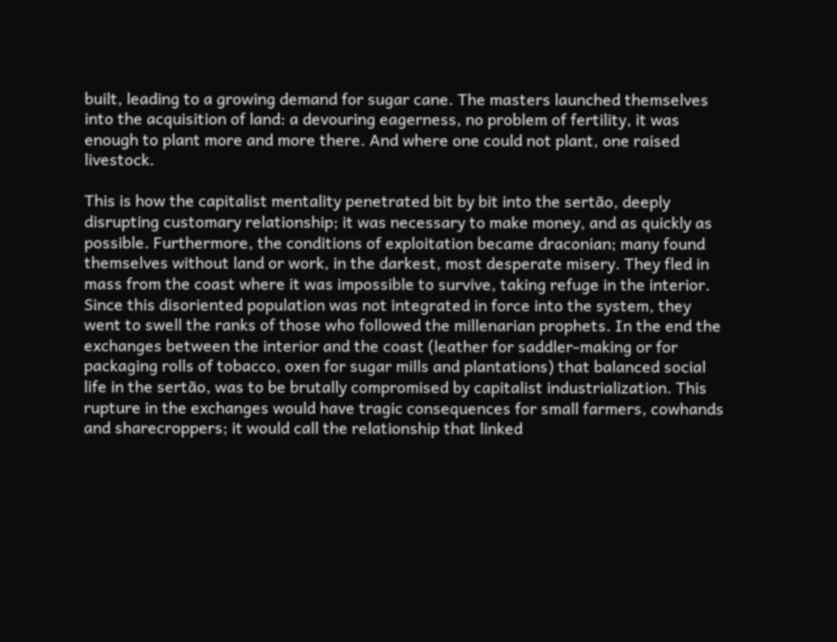built, leading to a growing demand for sugar cane. The masters launched themselves into the acquisition of land: a devouring eagerness, no problem of fertility, it was enough to plant more and more there. And where one could not plant, one raised livestock.

This is how the capitalist mentality penetrated bit by bit into the sertão, deeply disrupting customary relationship; it was necessary to make money, and as quickly as possible. Furthermore, the conditions of exploitation became draconian; many found themselves without land or work, in the darkest, most desperate misery. They fled in mass from the coast where it was impossible to survive, taking refuge in the interior. Since this disoriented population was not integrated in force into the system, they went to swell the ranks of those who followed the millenarian prophets. In the end the exchanges between the interior and the coast (leather for saddler-making or for packaging rolls of tobacco, oxen for sugar mills and plantations) that balanced social life in the sertão, was to be brutally compromised by capitalist industrialization. This rupture in the exchanges would have tragic consequences for small farmers, cowhands and sharecroppers; it would call the relationship that linked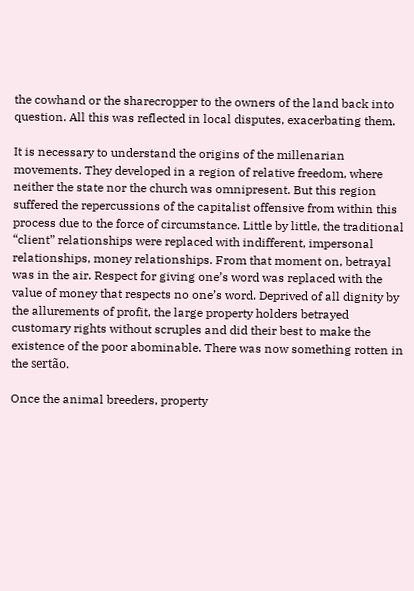the cowhand or the sharecropper to the owners of the land back into question. All this was reflected in local disputes, exacerbating them.

It is necessary to understand the origins of the millenarian movements. They developed in a region of relative freedom, where neither the state nor the church was omnipresent. But this region suffered the repercussions of the capitalist offensive from within this process due to the force of circumstance. Little by little, the traditional “client” relationships were replaced with indifferent, impersonal relationships, money relationships. From that moment on, betrayal was in the air. Respect for giving one’s word was replaced with the value of money that respects no one’s word. Deprived of all dignity by the allurements of profit, the large property holders betrayed customary rights without scruples and did their best to make the existence of the poor abominable. There was now something rotten in the sertão.

Once the animal breeders, property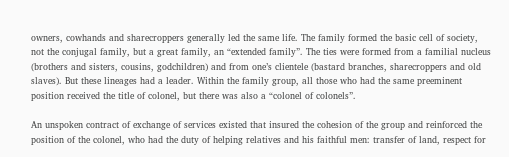owners, cowhands and sharecroppers generally led the same life. The family formed the basic cell of society, not the conjugal family, but a great family, an “extended family”. The ties were formed from a familial nucleus (brothers and sisters, cousins, godchildren) and from one’s clientele (bastard branches, sharecroppers and old slaves). But these lineages had a leader. Within the family group, all those who had the same preeminent position received the title of colonel, but there was also a “colonel of colonels”.

An unspoken contract of exchange of services existed that insured the cohesion of the group and reinforced the position of the colonel, who had the duty of helping relatives and his faithful men: transfer of land, respect for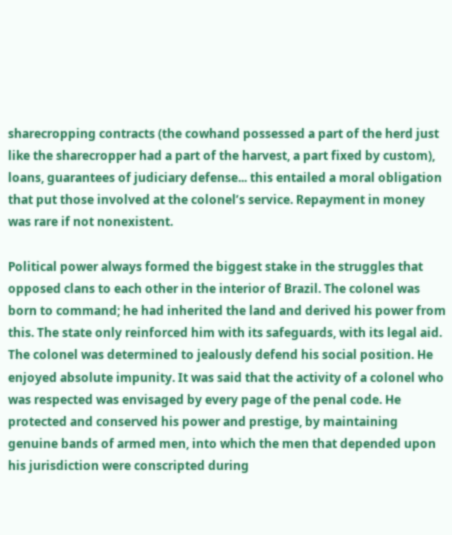sharecropping contracts (the cowhand possessed a part of the herd just like the sharecropper had a part of the harvest, a part fixed by custom), loans, guarantees of judiciary defense... this entailed a moral obligation that put those involved at the colonel’s service. Repayment in money was rare if not nonexistent.

Political power always formed the biggest stake in the struggles that opposed clans to each other in the interior of Brazil. The colonel was born to command; he had inherited the land and derived his power from this. The state only reinforced him with its safeguards, with its legal aid. The colonel was determined to jealously defend his social position. He enjoyed absolute impunity. It was said that the activity of a colonel who was respected was envisaged by every page of the penal code. He protected and conserved his power and prestige, by maintaining genuine bands of armed men, into which the men that depended upon his jurisdiction were conscripted during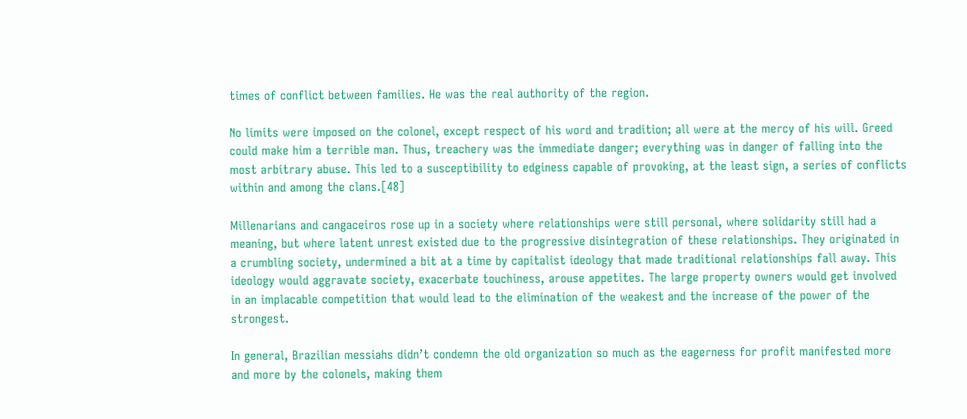times of conflict between families. He was the real authority of the region.

No limits were imposed on the colonel, except respect of his word and tradition; all were at the mercy of his will. Greed could make him a terrible man. Thus, treachery was the immediate danger; everything was in danger of falling into the most arbitrary abuse. This led to a susceptibility to edginess capable of provoking, at the least sign, a series of conflicts within and among the clans.[48]

Millenarians and cangaceiros rose up in a society where relationships were still personal, where solidarity still had a meaning, but where latent unrest existed due to the progressive disintegration of these relationships. They originated in a crumbling society, undermined a bit at a time by capitalist ideology that made traditional relationships fall away. This ideology would aggravate society, exacerbate touchiness, arouse appetites. The large property owners would get involved in an implacable competition that would lead to the elimination of the weakest and the increase of the power of the strongest.

In general, Brazilian messiahs didn’t condemn the old organization so much as the eagerness for profit manifested more and more by the colonels, making them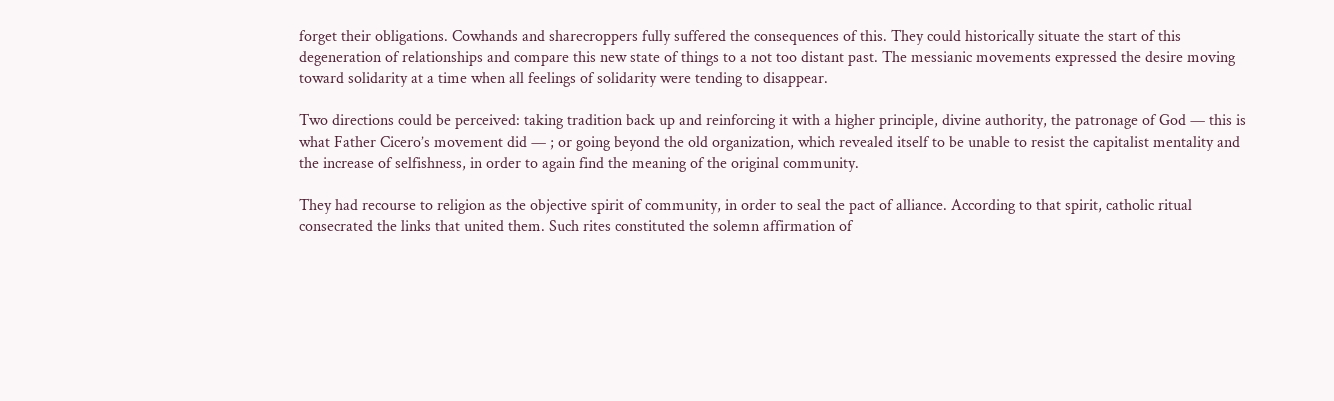forget their obligations. Cowhands and sharecroppers fully suffered the consequences of this. They could historically situate the start of this degeneration of relationships and compare this new state of things to a not too distant past. The messianic movements expressed the desire moving toward solidarity at a time when all feelings of solidarity were tending to disappear.

Two directions could be perceived: taking tradition back up and reinforcing it with a higher principle, divine authority, the patronage of God — this is what Father Cicero’s movement did — ; or going beyond the old organization, which revealed itself to be unable to resist the capitalist mentality and the increase of selfishness, in order to again find the meaning of the original community.

They had recourse to religion as the objective spirit of community, in order to seal the pact of alliance. According to that spirit, catholic ritual consecrated the links that united them. Such rites constituted the solemn affirmation of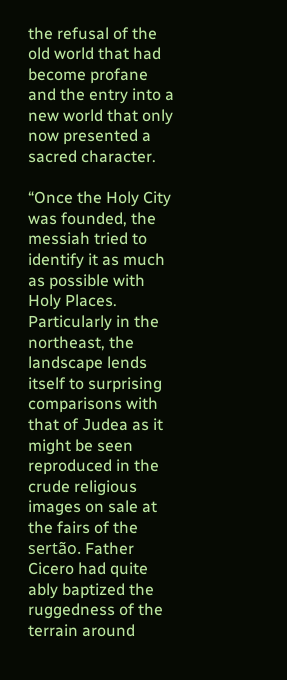the refusal of the old world that had become profane and the entry into a new world that only now presented a sacred character.

“Once the Holy City was founded, the messiah tried to identify it as much as possible with Holy Places. Particularly in the northeast, the landscape lends itself to surprising comparisons with that of Judea as it might be seen reproduced in the crude religious images on sale at the fairs of the sertão. Father Cicero had quite ably baptized the ruggedness of the terrain around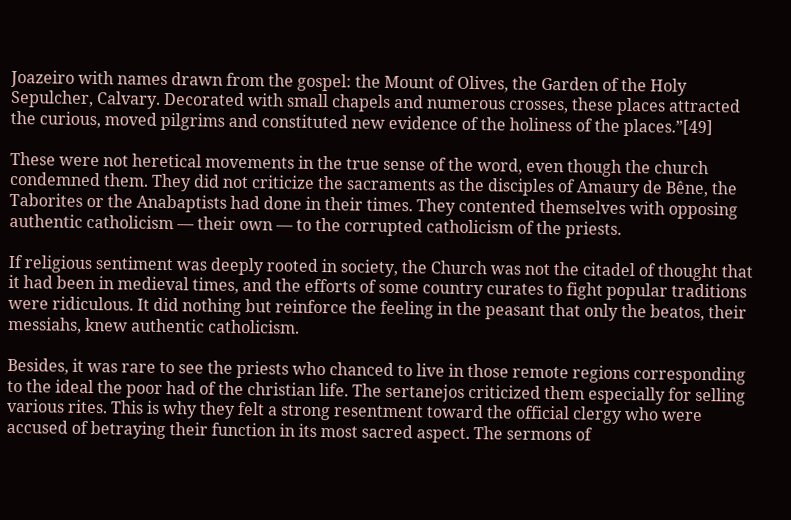Joazeiro with names drawn from the gospel: the Mount of Olives, the Garden of the Holy Sepulcher, Calvary. Decorated with small chapels and numerous crosses, these places attracted the curious, moved pilgrims and constituted new evidence of the holiness of the places.”[49]

These were not heretical movements in the true sense of the word, even though the church condemned them. They did not criticize the sacraments as the disciples of Amaury de Bêne, the Taborites or the Anabaptists had done in their times. They contented themselves with opposing authentic catholicism — their own — to the corrupted catholicism of the priests.

If religious sentiment was deeply rooted in society, the Church was not the citadel of thought that it had been in medieval times, and the efforts of some country curates to fight popular traditions were ridiculous. It did nothing but reinforce the feeling in the peasant that only the beatos, their messiahs, knew authentic catholicism.

Besides, it was rare to see the priests who chanced to live in those remote regions corresponding to the ideal the poor had of the christian life. The sertanejos criticized them especially for selling various rites. This is why they felt a strong resentment toward the official clergy who were accused of betraying their function in its most sacred aspect. The sermons of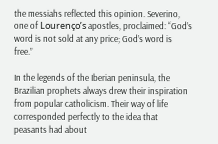the messiahs reflected this opinion. Severino, one of Lourenço’s apostles, proclaimed: “God’s word is not sold at any price; God’s word is free.”

In the legends of the Iberian peninsula, the Brazilian prophets always drew their inspiration from popular catholicism. Their way of life corresponded perfectly to the idea that peasants had about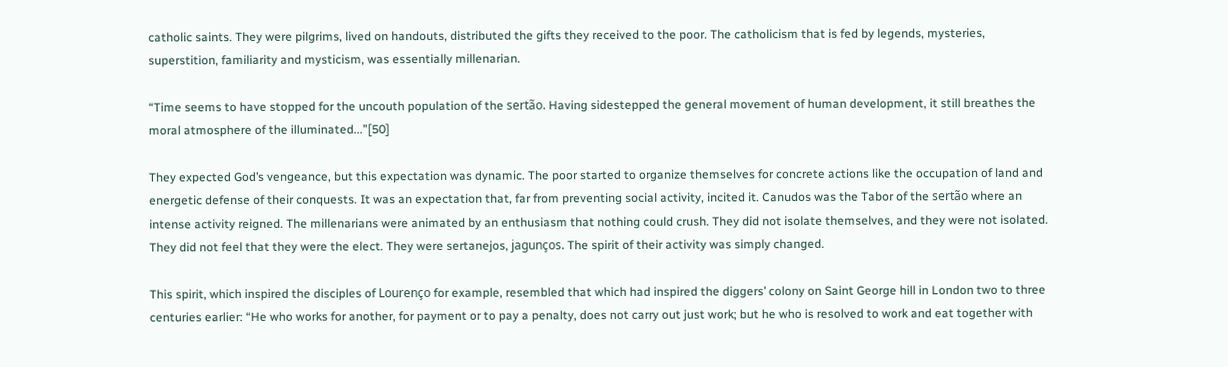catholic saints. They were pilgrims, lived on handouts, distributed the gifts they received to the poor. The catholicism that is fed by legends, mysteries, superstition, familiarity and mysticism, was essentially millenarian.

“Time seems to have stopped for the uncouth population of the sertão. Having sidestepped the general movement of human development, it still breathes the moral atmosphere of the illuminated...”[50]

They expected God’s vengeance, but this expectation was dynamic. The poor started to organize themselves for concrete actions like the occupation of land and energetic defense of their conquests. It was an expectation that, far from preventing social activity, incited it. Canudos was the Tabor of the sertão where an intense activity reigned. The millenarians were animated by an enthusiasm that nothing could crush. They did not isolate themselves, and they were not isolated. They did not feel that they were the elect. They were sertanejos, jagunços. The spirit of their activity was simply changed.

This spirit, which inspired the disciples of Lourenço for example, resembled that which had inspired the diggers’ colony on Saint George hill in London two to three centuries earlier: “He who works for another, for payment or to pay a penalty, does not carry out just work; but he who is resolved to work and eat together with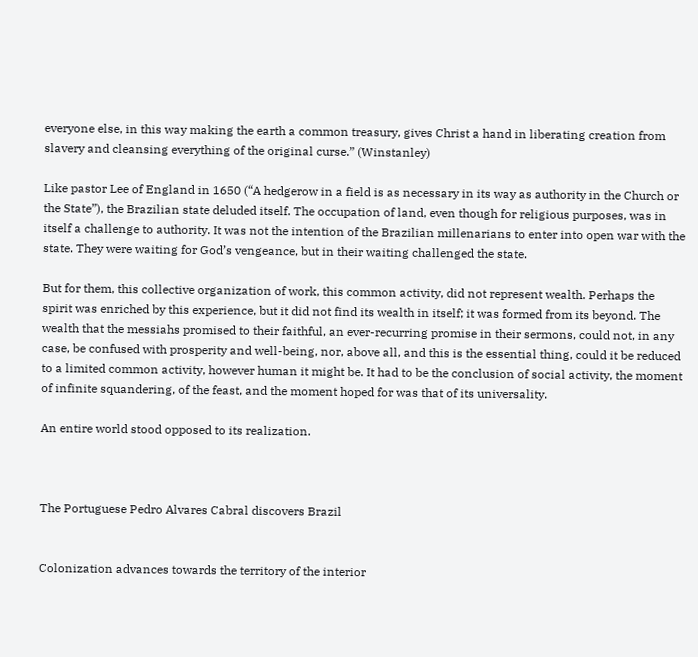everyone else, in this way making the earth a common treasury, gives Christ a hand in liberating creation from slavery and cleansing everything of the original curse.” (Winstanley)

Like pastor Lee of England in 1650 (“A hedgerow in a field is as necessary in its way as authority in the Church or the State”), the Brazilian state deluded itself. The occupation of land, even though for religious purposes, was in itself a challenge to authority. It was not the intention of the Brazilian millenarians to enter into open war with the state. They were waiting for God’s vengeance, but in their waiting challenged the state.

But for them, this collective organization of work, this common activity, did not represent wealth. Perhaps the spirit was enriched by this experience, but it did not find its wealth in itself; it was formed from its beyond. The wealth that the messiahs promised to their faithful, an ever-recurring promise in their sermons, could not, in any case, be confused with prosperity and well-being, nor, above all, and this is the essential thing, could it be reduced to a limited common activity, however human it might be. It had to be the conclusion of social activity, the moment of infinite squandering, of the feast, and the moment hoped for was that of its universality.

An entire world stood opposed to its realization.



The Portuguese Pedro Alvares Cabral discovers Brazil


Colonization advances towards the territory of the interior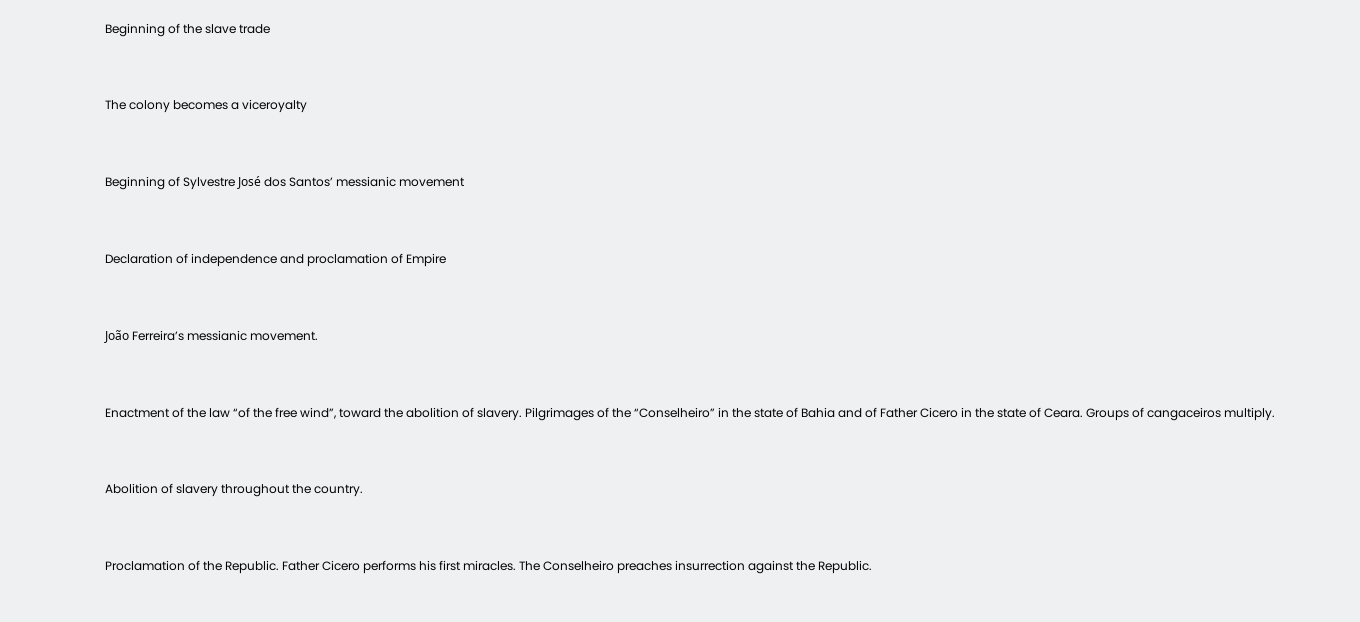Beginning of the slave trade


The colony becomes a viceroyalty


Beginning of Sylvestre José dos Santos’ messianic movement


Declaration of independence and proclamation of Empire


João Ferreira’s messianic movement.


Enactment of the law “of the free wind”, toward the abolition of slavery. Pilgrimages of the “Conselheiro” in the state of Bahia and of Father Cicero in the state of Ceara. Groups of cangaceiros multiply.


Abolition of slavery throughout the country.


Proclamation of the Republic. Father Cicero performs his first miracles. The Conselheiro preaches insurrection against the Republic.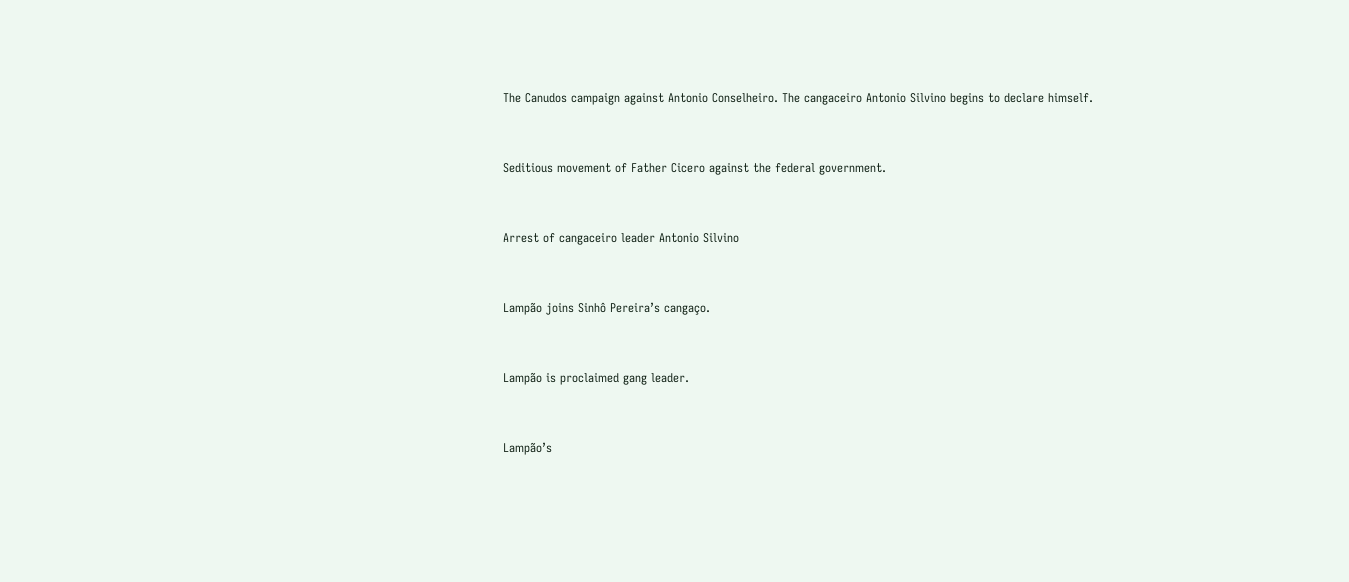The Canudos campaign against Antonio Conselheiro. The cangaceiro Antonio Silvino begins to declare himself.


Seditious movement of Father Cicero against the federal government.


Arrest of cangaceiro leader Antonio Silvino


Lampão joins Sinhô Pereira’s cangaço.


Lampão is proclaimed gang leader.


Lampão’s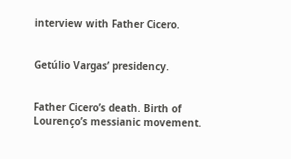interview with Father Cicero.


Getúlio Vargas’ presidency.


Father Cicero’s death. Birth of Lourenço’s messianic movement.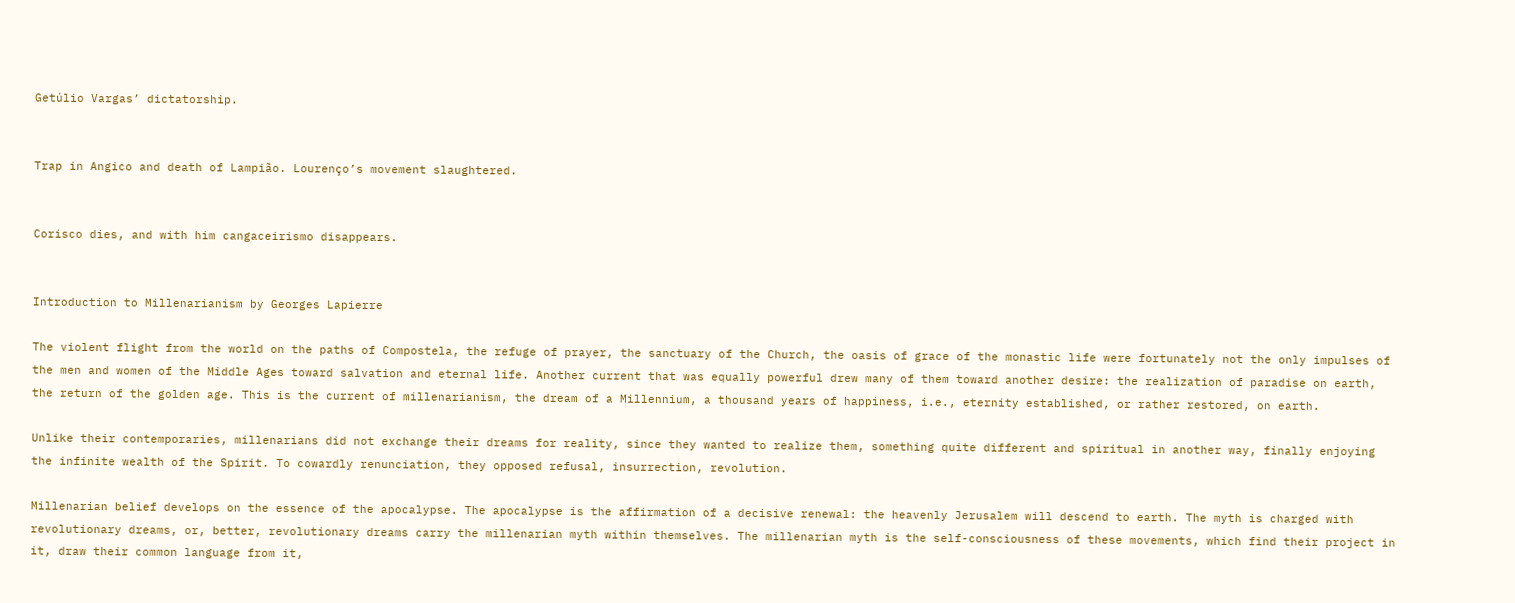Getúlio Vargas’ dictatorship.


Trap in Angico and death of Lampião. Lourenço’s movement slaughtered.


Corisco dies, and with him cangaceirismo disappears.


Introduction to Millenarianism by Georges Lapierre

The violent flight from the world on the paths of Compostela, the refuge of prayer, the sanctuary of the Church, the oasis of grace of the monastic life were fortunately not the only impulses of the men and women of the Middle Ages toward salvation and eternal life. Another current that was equally powerful drew many of them toward another desire: the realization of paradise on earth, the return of the golden age. This is the current of millenarianism, the dream of a Millennium, a thousand years of happiness, i.e., eternity established, or rather restored, on earth.

Unlike their contemporaries, millenarians did not exchange their dreams for reality, since they wanted to realize them, something quite different and spiritual in another way, finally enjoying the infinite wealth of the Spirit. To cowardly renunciation, they opposed refusal, insurrection, revolution.

Millenarian belief develops on the essence of the apocalypse. The apocalypse is the affirmation of a decisive renewal: the heavenly Jerusalem will descend to earth. The myth is charged with revolutionary dreams, or, better, revolutionary dreams carry the millenarian myth within themselves. The millenarian myth is the self-consciousness of these movements, which find their project in it, draw their common language from it,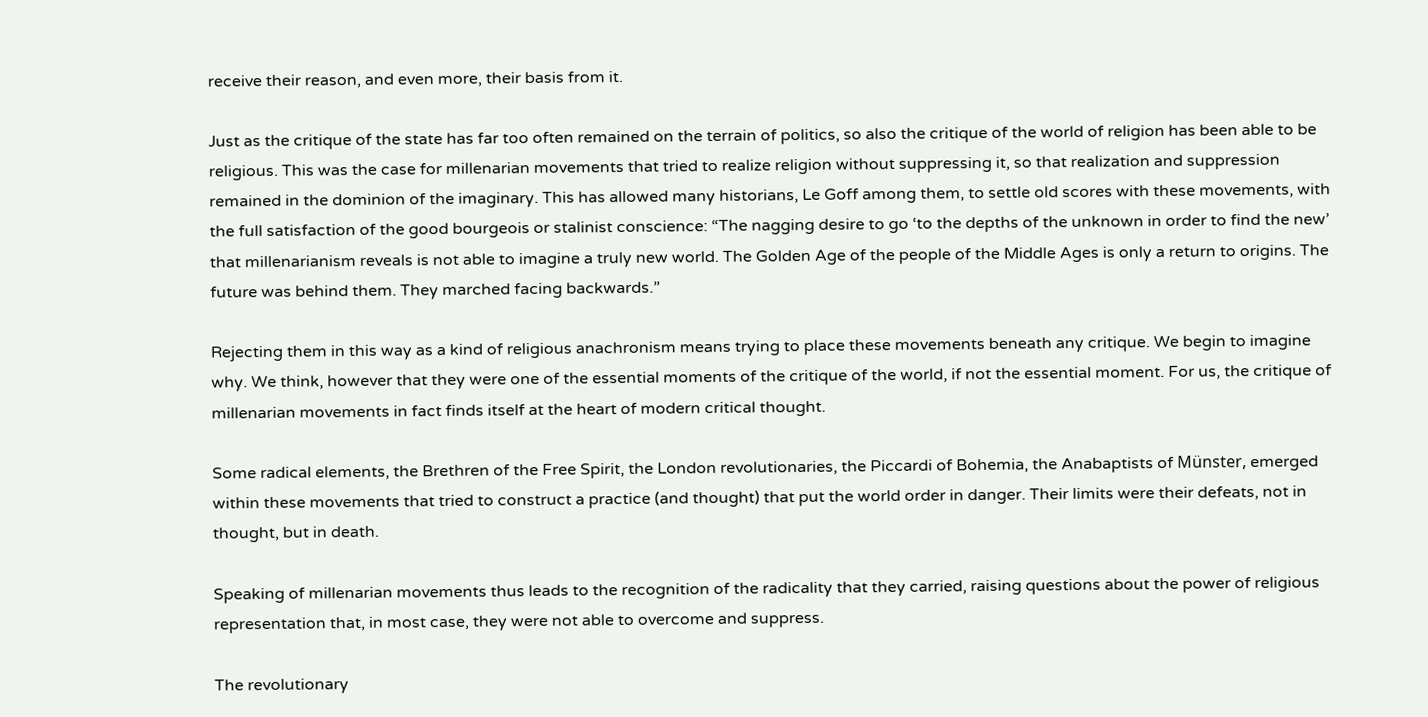receive their reason, and even more, their basis from it.

Just as the critique of the state has far too often remained on the terrain of politics, so also the critique of the world of religion has been able to be religious. This was the case for millenarian movements that tried to realize religion without suppressing it, so that realization and suppression remained in the dominion of the imaginary. This has allowed many historians, Le Goff among them, to settle old scores with these movements, with the full satisfaction of the good bourgeois or stalinist conscience: “The nagging desire to go ‘to the depths of the unknown in order to find the new’ that millenarianism reveals is not able to imagine a truly new world. The Golden Age of the people of the Middle Ages is only a return to origins. The future was behind them. They marched facing backwards.”

Rejecting them in this way as a kind of religious anachronism means trying to place these movements beneath any critique. We begin to imagine why. We think, however that they were one of the essential moments of the critique of the world, if not the essential moment. For us, the critique of millenarian movements in fact finds itself at the heart of modern critical thought.

Some radical elements, the Brethren of the Free Spirit, the London revolutionaries, the Piccardi of Bohemia, the Anabaptists of Münster, emerged within these movements that tried to construct a practice (and thought) that put the world order in danger. Their limits were their defeats, not in thought, but in death.

Speaking of millenarian movements thus leads to the recognition of the radicality that they carried, raising questions about the power of religious representation that, in most case, they were not able to overcome and suppress.

The revolutionary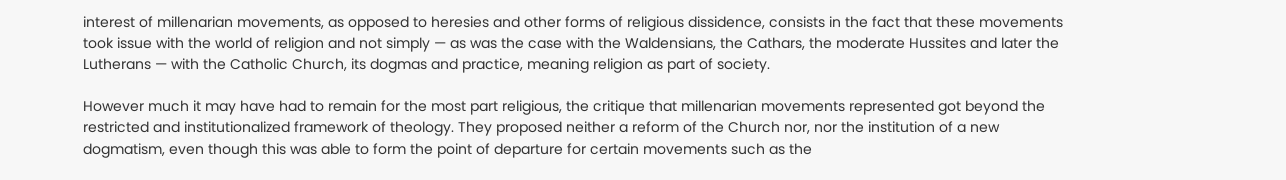interest of millenarian movements, as opposed to heresies and other forms of religious dissidence, consists in the fact that these movements took issue with the world of religion and not simply — as was the case with the Waldensians, the Cathars, the moderate Hussites and later the Lutherans — with the Catholic Church, its dogmas and practice, meaning religion as part of society.

However much it may have had to remain for the most part religious, the critique that millenarian movements represented got beyond the restricted and institutionalized framework of theology. They proposed neither a reform of the Church nor, nor the institution of a new dogmatism, even though this was able to form the point of departure for certain movements such as the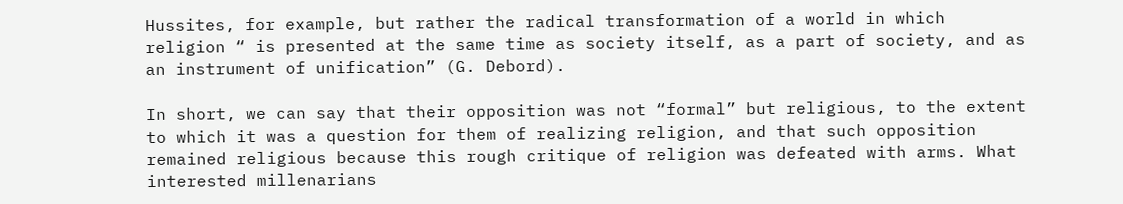Hussites, for example, but rather the radical transformation of a world in which religion “ is presented at the same time as society itself, as a part of society, and as an instrument of unification” (G. Debord).

In short, we can say that their opposition was not “formal” but religious, to the extent to which it was a question for them of realizing religion, and that such opposition remained religious because this rough critique of religion was defeated with arms. What interested millenarians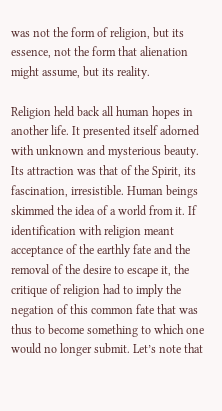was not the form of religion, but its essence, not the form that alienation might assume, but its reality.

Religion held back all human hopes in another life. It presented itself adorned with unknown and mysterious beauty. Its attraction was that of the Spirit, its fascination, irresistible. Human beings skimmed the idea of a world from it. If identification with religion meant acceptance of the earthly fate and the removal of the desire to escape it, the critique of religion had to imply the negation of this common fate that was thus to become something to which one would no longer submit. Let’s note that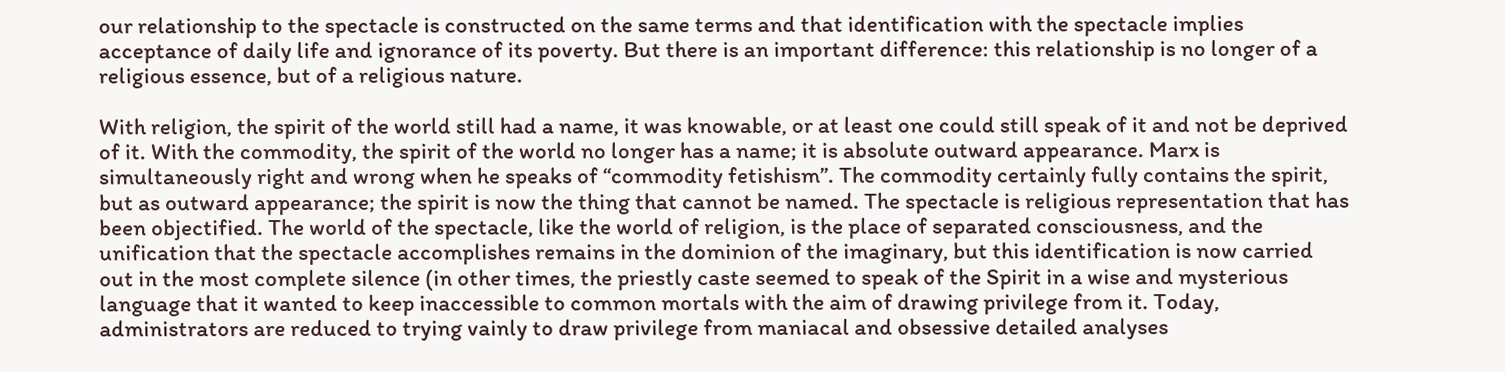our relationship to the spectacle is constructed on the same terms and that identification with the spectacle implies acceptance of daily life and ignorance of its poverty. But there is an important difference: this relationship is no longer of a religious essence, but of a religious nature.

With religion, the spirit of the world still had a name, it was knowable, or at least one could still speak of it and not be deprived of it. With the commodity, the spirit of the world no longer has a name; it is absolute outward appearance. Marx is simultaneously right and wrong when he speaks of “commodity fetishism”. The commodity certainly fully contains the spirit, but as outward appearance; the spirit is now the thing that cannot be named. The spectacle is religious representation that has been objectified. The world of the spectacle, like the world of religion, is the place of separated consciousness, and the unification that the spectacle accomplishes remains in the dominion of the imaginary, but this identification is now carried out in the most complete silence (in other times, the priestly caste seemed to speak of the Spirit in a wise and mysterious language that it wanted to keep inaccessible to common mortals with the aim of drawing privilege from it. Today, administrators are reduced to trying vainly to draw privilege from maniacal and obsessive detailed analyses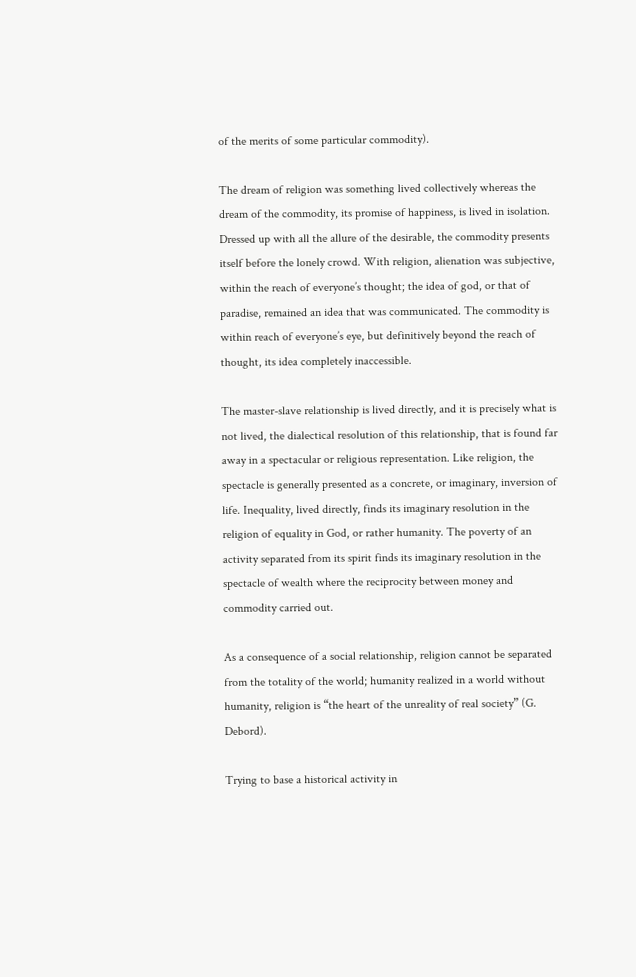of the merits of some particular commodity).

The dream of religion was something lived collectively whereas the dream of the commodity, its promise of happiness, is lived in isolation. Dressed up with all the allure of the desirable, the commodity presents itself before the lonely crowd. With religion, alienation was subjective, within the reach of everyone’s thought; the idea of god, or that of paradise, remained an idea that was communicated. The commodity is within reach of everyone’s eye, but definitively beyond the reach of thought, its idea completely inaccessible.

The master-slave relationship is lived directly, and it is precisely what is not lived, the dialectical resolution of this relationship, that is found far away in a spectacular or religious representation. Like religion, the spectacle is generally presented as a concrete, or imaginary, inversion of life. Inequality, lived directly, finds its imaginary resolution in the religion of equality in God, or rather humanity. The poverty of an activity separated from its spirit finds its imaginary resolution in the spectacle of wealth where the reciprocity between money and commodity carried out.

As a consequence of a social relationship, religion cannot be separated from the totality of the world; humanity realized in a world without humanity, religion is “the heart of the unreality of real society” (G. Debord).

Trying to base a historical activity in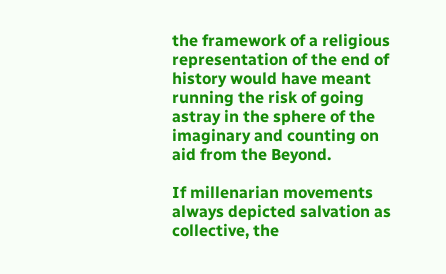the framework of a religious representation of the end of history would have meant running the risk of going astray in the sphere of the imaginary and counting on aid from the Beyond.

If millenarian movements always depicted salvation as collective, the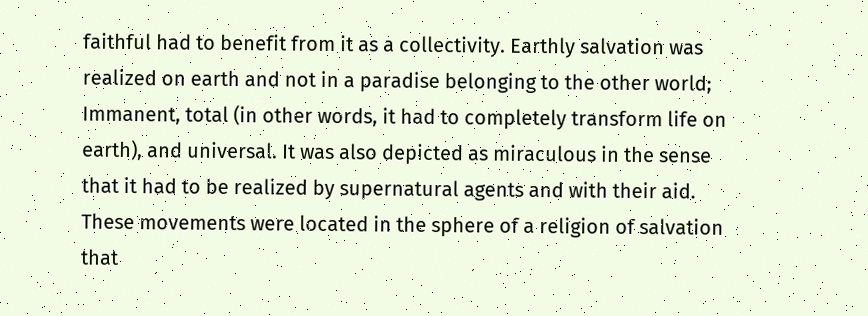faithful had to benefit from it as a collectivity. Earthly salvation was realized on earth and not in a paradise belonging to the other world; Immanent, total (in other words, it had to completely transform life on earth), and universal. It was also depicted as miraculous in the sense that it had to be realized by supernatural agents and with their aid. These movements were located in the sphere of a religion of salvation that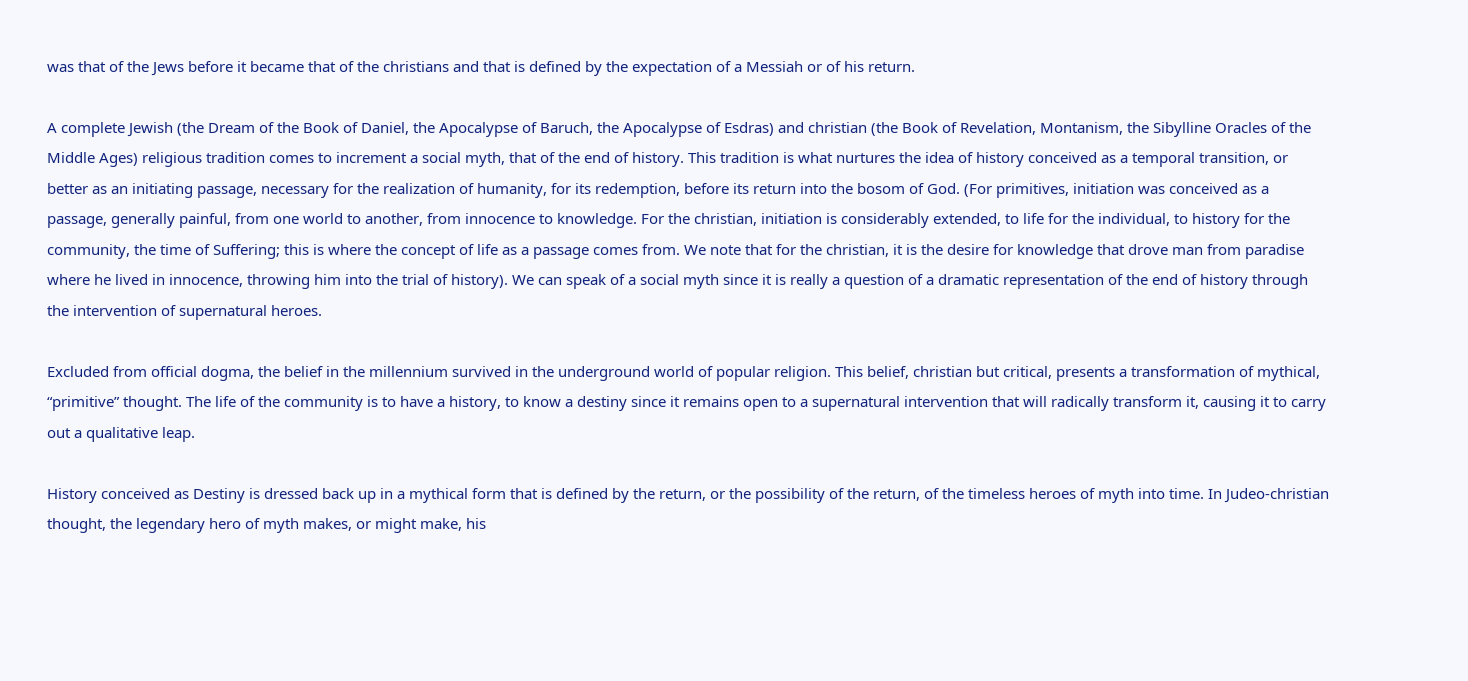was that of the Jews before it became that of the christians and that is defined by the expectation of a Messiah or of his return.

A complete Jewish (the Dream of the Book of Daniel, the Apocalypse of Baruch, the Apocalypse of Esdras) and christian (the Book of Revelation, Montanism, the Sibylline Oracles of the Middle Ages) religious tradition comes to increment a social myth, that of the end of history. This tradition is what nurtures the idea of history conceived as a temporal transition, or better as an initiating passage, necessary for the realization of humanity, for its redemption, before its return into the bosom of God. (For primitives, initiation was conceived as a passage, generally painful, from one world to another, from innocence to knowledge. For the christian, initiation is considerably extended, to life for the individual, to history for the community, the time of Suffering; this is where the concept of life as a passage comes from. We note that for the christian, it is the desire for knowledge that drove man from paradise where he lived in innocence, throwing him into the trial of history). We can speak of a social myth since it is really a question of a dramatic representation of the end of history through the intervention of supernatural heroes.

Excluded from official dogma, the belief in the millennium survived in the underground world of popular religion. This belief, christian but critical, presents a transformation of mythical, “primitive” thought. The life of the community is to have a history, to know a destiny since it remains open to a supernatural intervention that will radically transform it, causing it to carry out a qualitative leap.

History conceived as Destiny is dressed back up in a mythical form that is defined by the return, or the possibility of the return, of the timeless heroes of myth into time. In Judeo-christian thought, the legendary hero of myth makes, or might make, his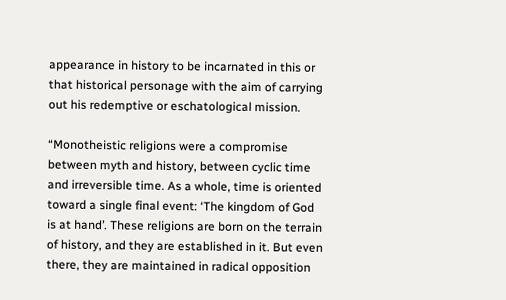appearance in history to be incarnated in this or that historical personage with the aim of carrying out his redemptive or eschatological mission.

“Monotheistic religions were a compromise between myth and history, between cyclic time and irreversible time. As a whole, time is oriented toward a single final event: ‘The kingdom of God is at hand’. These religions are born on the terrain of history, and they are established in it. But even there, they are maintained in radical opposition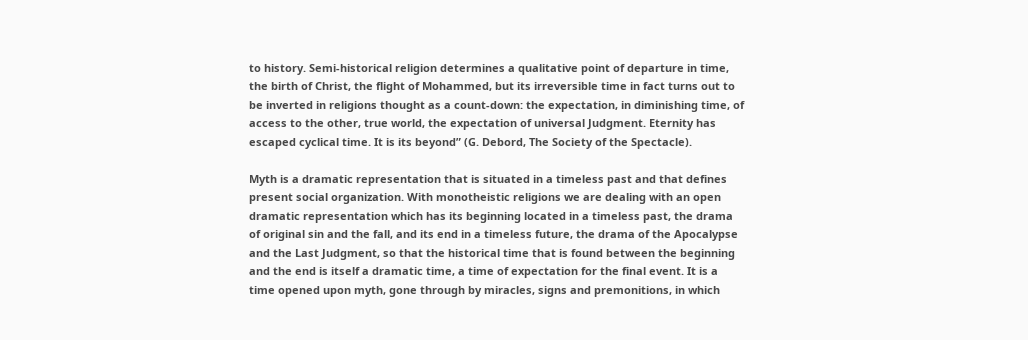to history. Semi-historical religion determines a qualitative point of departure in time, the birth of Christ, the flight of Mohammed, but its irreversible time in fact turns out to be inverted in religions thought as a count-down: the expectation, in diminishing time, of access to the other, true world, the expectation of universal Judgment. Eternity has escaped cyclical time. It is its beyond” (G. Debord, The Society of the Spectacle).

Myth is a dramatic representation that is situated in a timeless past and that defines present social organization. With monotheistic religions we are dealing with an open dramatic representation which has its beginning located in a timeless past, the drama of original sin and the fall, and its end in a timeless future, the drama of the Apocalypse and the Last Judgment, so that the historical time that is found between the beginning and the end is itself a dramatic time, a time of expectation for the final event. It is a time opened upon myth, gone through by miracles, signs and premonitions, in which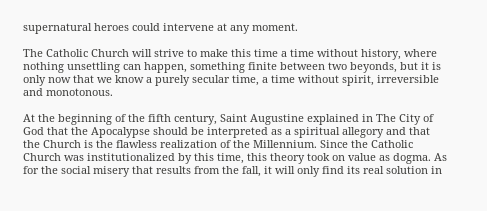supernatural heroes could intervene at any moment.

The Catholic Church will strive to make this time a time without history, where nothing unsettling can happen, something finite between two beyonds, but it is only now that we know a purely secular time, a time without spirit, irreversible and monotonous.

At the beginning of the fifth century, Saint Augustine explained in The City of God that the Apocalypse should be interpreted as a spiritual allegory and that the Church is the flawless realization of the Millennium. Since the Catholic Church was institutionalized by this time, this theory took on value as dogma. As for the social misery that results from the fall, it will only find its real solution in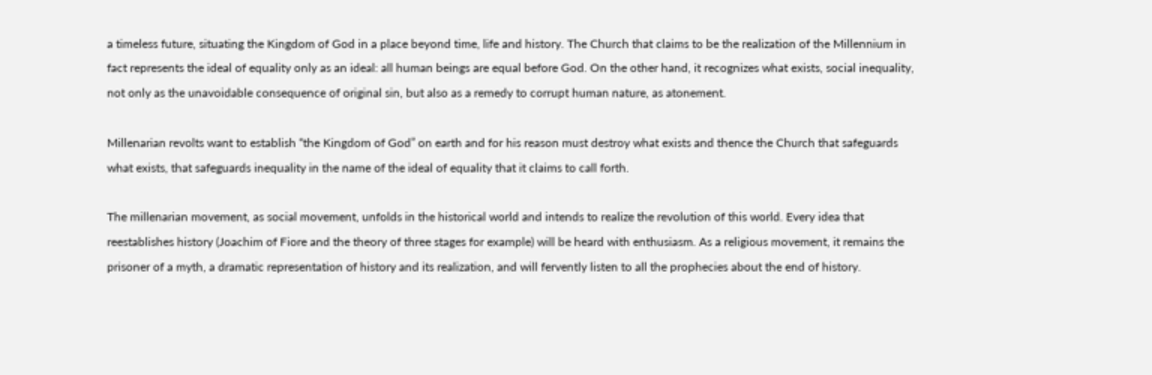a timeless future, situating the Kingdom of God in a place beyond time, life and history. The Church that claims to be the realization of the Millennium in fact represents the ideal of equality only as an ideal: all human beings are equal before God. On the other hand, it recognizes what exists, social inequality, not only as the unavoidable consequence of original sin, but also as a remedy to corrupt human nature, as atonement.

Millenarian revolts want to establish “the Kingdom of God” on earth and for his reason must destroy what exists and thence the Church that safeguards what exists, that safeguards inequality in the name of the ideal of equality that it claims to call forth.

The millenarian movement, as social movement, unfolds in the historical world and intends to realize the revolution of this world. Every idea that reestablishes history (Joachim of Fiore and the theory of three stages for example) will be heard with enthusiasm. As a religious movement, it remains the prisoner of a myth, a dramatic representation of history and its realization, and will fervently listen to all the prophecies about the end of history.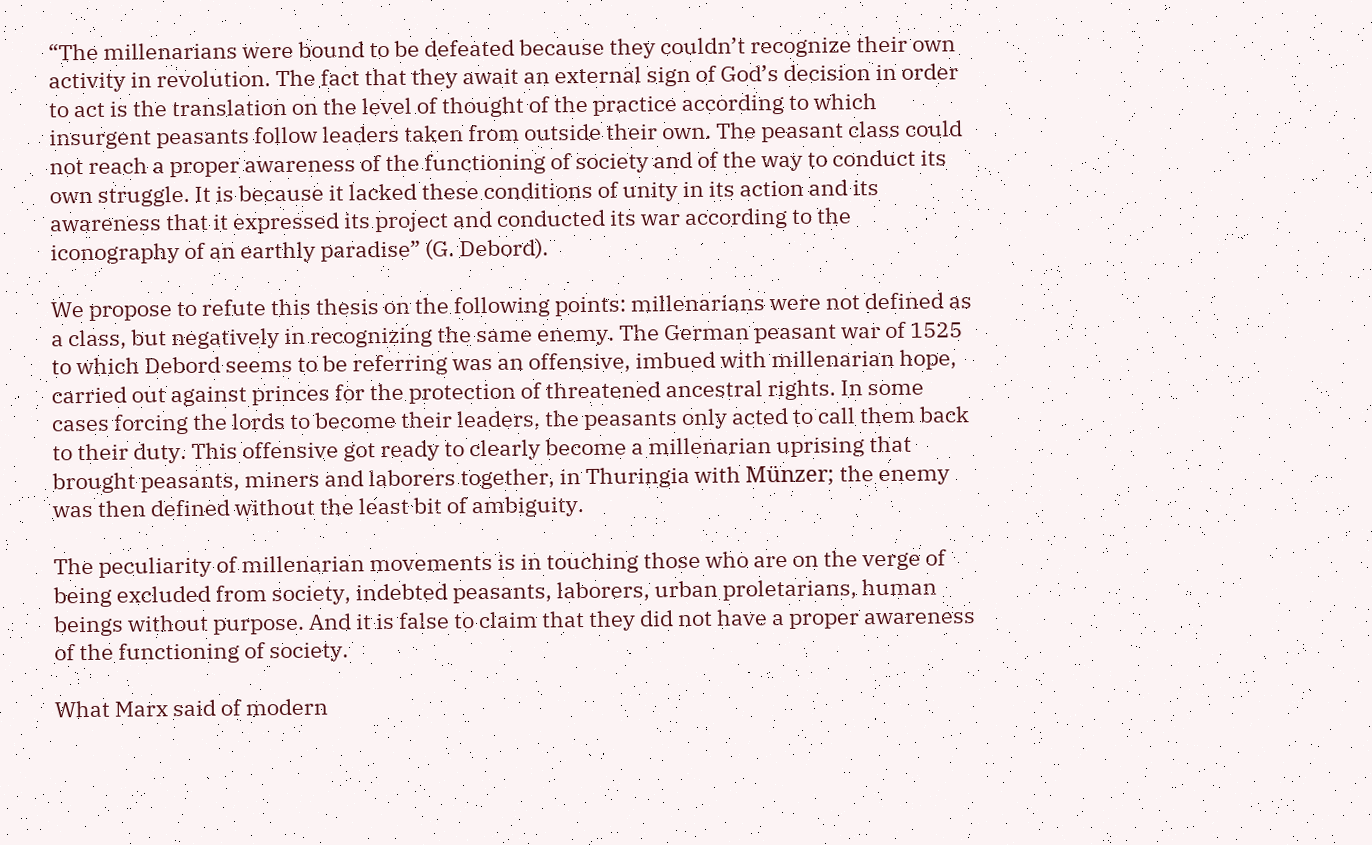“The millenarians were bound to be defeated because they couldn’t recognize their own activity in revolution. The fact that they await an external sign of God’s decision in order to act is the translation on the level of thought of the practice according to which insurgent peasants follow leaders taken from outside their own. The peasant class could not reach a proper awareness of the functioning of society and of the way to conduct its own struggle. It is because it lacked these conditions of unity in its action and its awareness that it expressed its project and conducted its war according to the iconography of an earthly paradise” (G. Debord).

We propose to refute this thesis on the following points: millenarians were not defined as a class, but negatively in recognizing the same enemy. The German peasant war of 1525 to which Debord seems to be referring was an offensive, imbued with millenarian hope, carried out against princes for the protection of threatened ancestral rights. In some cases forcing the lords to become their leaders, the peasants only acted to call them back to their duty. This offensive got ready to clearly become a millenarian uprising that brought peasants, miners and laborers together, in Thuringia with Münzer; the enemy was then defined without the least bit of ambiguity.

The peculiarity of millenarian movements is in touching those who are on the verge of being excluded from society, indebted peasants, laborers, urban proletarians, human beings without purpose. And it is false to claim that they did not have a proper awareness of the functioning of society.

What Marx said of modern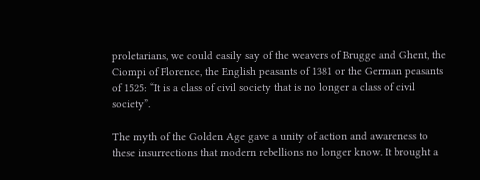proletarians, we could easily say of the weavers of Brugge and Ghent, the Ciompi of Florence, the English peasants of 1381 or the German peasants of 1525: “It is a class of civil society that is no longer a class of civil society”.

The myth of the Golden Age gave a unity of action and awareness to these insurrections that modern rebellions no longer know. It brought a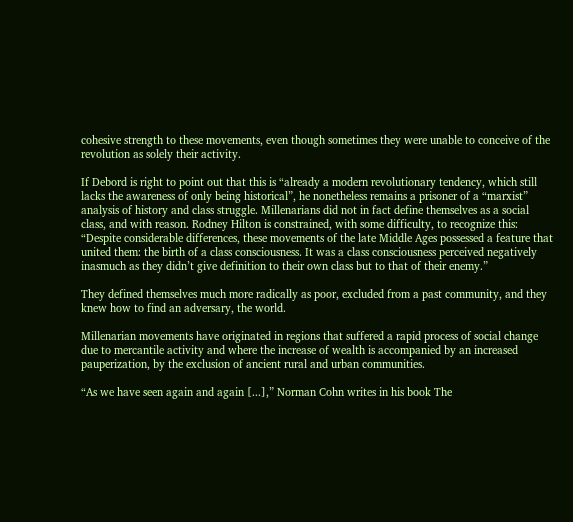cohesive strength to these movements, even though sometimes they were unable to conceive of the revolution as solely their activity.

If Debord is right to point out that this is “already a modern revolutionary tendency, which still lacks the awareness of only being historical”, he nonetheless remains a prisoner of a “marxist” analysis of history and class struggle. Millenarians did not in fact define themselves as a social class, and with reason. Rodney Hilton is constrained, with some difficulty, to recognize this: “Despite considerable differences, these movements of the late Middle Ages possessed a feature that united them: the birth of a class consciousness. It was a class consciousness perceived negatively inasmuch as they didn’t give definition to their own class but to that of their enemy.”

They defined themselves much more radically as poor, excluded from a past community, and they knew how to find an adversary, the world.

Millenarian movements have originated in regions that suffered a rapid process of social change due to mercantile activity and where the increase of wealth is accompanied by an increased pauperization, by the exclusion of ancient rural and urban communities.

“As we have seen again and again [...],” Norman Cohn writes in his book The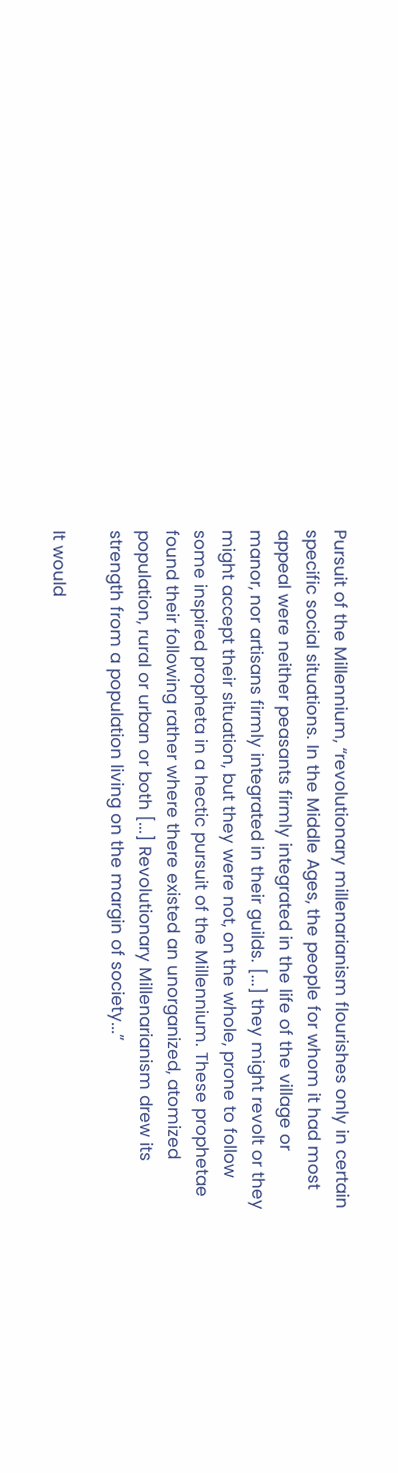Pursuit of the Millennium, “revolutionary millenarianism flourishes only in certain specific social situations. In the Middle Ages, the people for whom it had most appeal were neither peasants firmly integrated in the life of the village or manor, nor artisans firmly integrated in their guilds. [...] they might revolt or they might accept their situation, but they were not, on the whole, prone to follow some inspired propheta in a hectic pursuit of the Millennium. These prophetae found their following rather where there existed an unorganized, atomized population, rural or urban or both [...] Revolutionary Millenarianism drew its strength from a population living on the margin of society...”

It would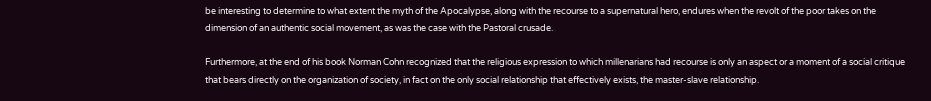be interesting to determine to what extent the myth of the Apocalypse, along with the recourse to a supernatural hero, endures when the revolt of the poor takes on the dimension of an authentic social movement, as was the case with the Pastoral crusade.

Furthermore, at the end of his book Norman Cohn recognized that the religious expression to which millenarians had recourse is only an aspect or a moment of a social critique that bears directly on the organization of society, in fact on the only social relationship that effectively exists, the master-slave relationship.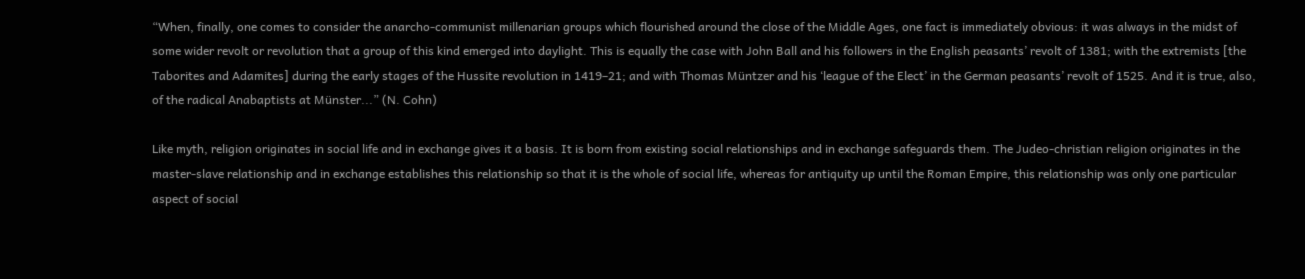“When, finally, one comes to consider the anarcho-communist millenarian groups which flourished around the close of the Middle Ages, one fact is immediately obvious: it was always in the midst of some wider revolt or revolution that a group of this kind emerged into daylight. This is equally the case with John Ball and his followers in the English peasants’ revolt of 1381; with the extremists [the Taborites and Adamites] during the early stages of the Hussite revolution in 1419–21; and with Thomas Müntzer and his ‘league of the Elect’ in the German peasants’ revolt of 1525. And it is true, also, of the radical Anabaptists at Münster...” (N. Cohn)

Like myth, religion originates in social life and in exchange gives it a basis. It is born from existing social relationships and in exchange safeguards them. The Judeo-christian religion originates in the master-slave relationship and in exchange establishes this relationship so that it is the whole of social life, whereas for antiquity up until the Roman Empire, this relationship was only one particular aspect of social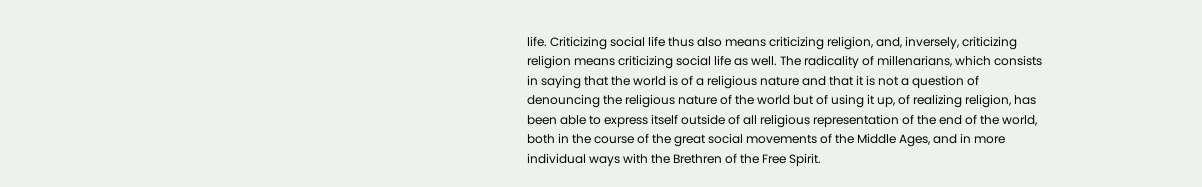life. Criticizing social life thus also means criticizing religion, and, inversely, criticizing religion means criticizing social life as well. The radicality of millenarians, which consists in saying that the world is of a religious nature and that it is not a question of denouncing the religious nature of the world but of using it up, of realizing religion, has been able to express itself outside of all religious representation of the end of the world, both in the course of the great social movements of the Middle Ages, and in more individual ways with the Brethren of the Free Spirit.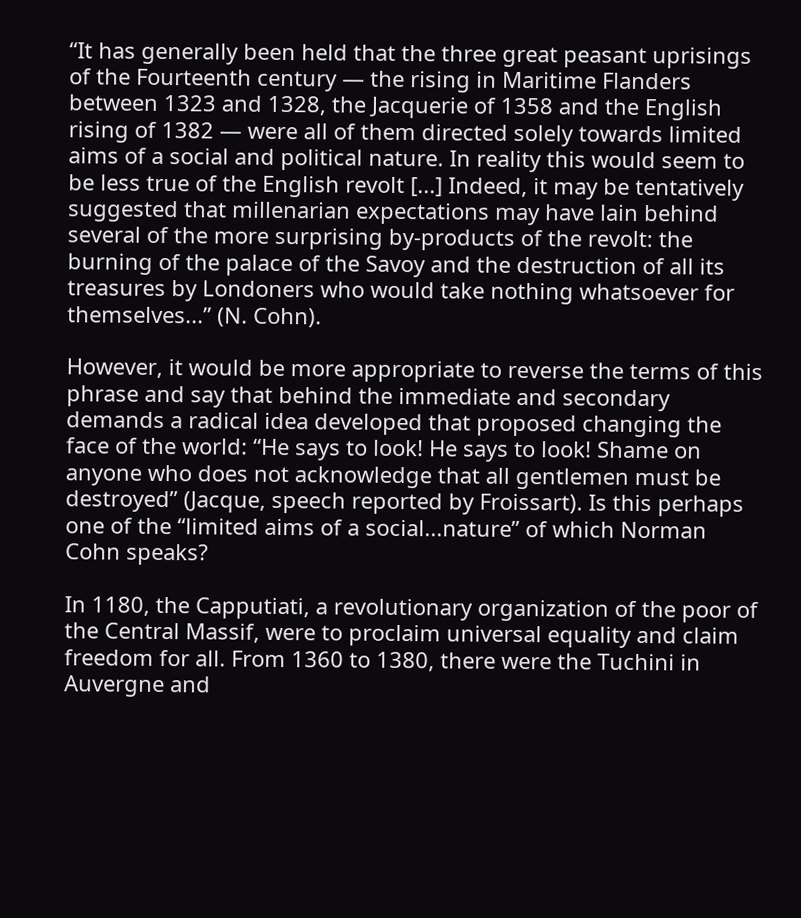“It has generally been held that the three great peasant uprisings of the Fourteenth century — the rising in Maritime Flanders between 1323 and 1328, the Jacquerie of 1358 and the English rising of 1382 — were all of them directed solely towards limited aims of a social and political nature. In reality this would seem to be less true of the English revolt [...] Indeed, it may be tentatively suggested that millenarian expectations may have lain behind several of the more surprising by-products of the revolt: the burning of the palace of the Savoy and the destruction of all its treasures by Londoners who would take nothing whatsoever for themselves...” (N. Cohn).

However, it would be more appropriate to reverse the terms of this phrase and say that behind the immediate and secondary demands a radical idea developed that proposed changing the face of the world: “He says to look! He says to look! Shame on anyone who does not acknowledge that all gentlemen must be destroyed” (Jacque, speech reported by Froissart). Is this perhaps one of the “limited aims of a social...nature” of which Norman Cohn speaks?

In 1180, the Capputiati, a revolutionary organization of the poor of the Central Massif, were to proclaim universal equality and claim freedom for all. From 1360 to 1380, there were the Tuchini in Auvergne and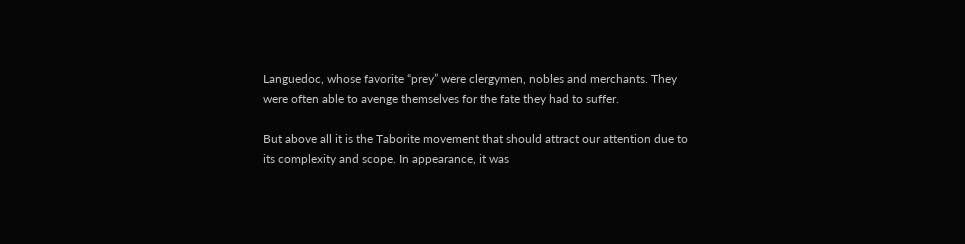Languedoc, whose favorite “prey” were clergymen, nobles and merchants. They were often able to avenge themselves for the fate they had to suffer.

But above all it is the Taborite movement that should attract our attention due to its complexity and scope. In appearance, it was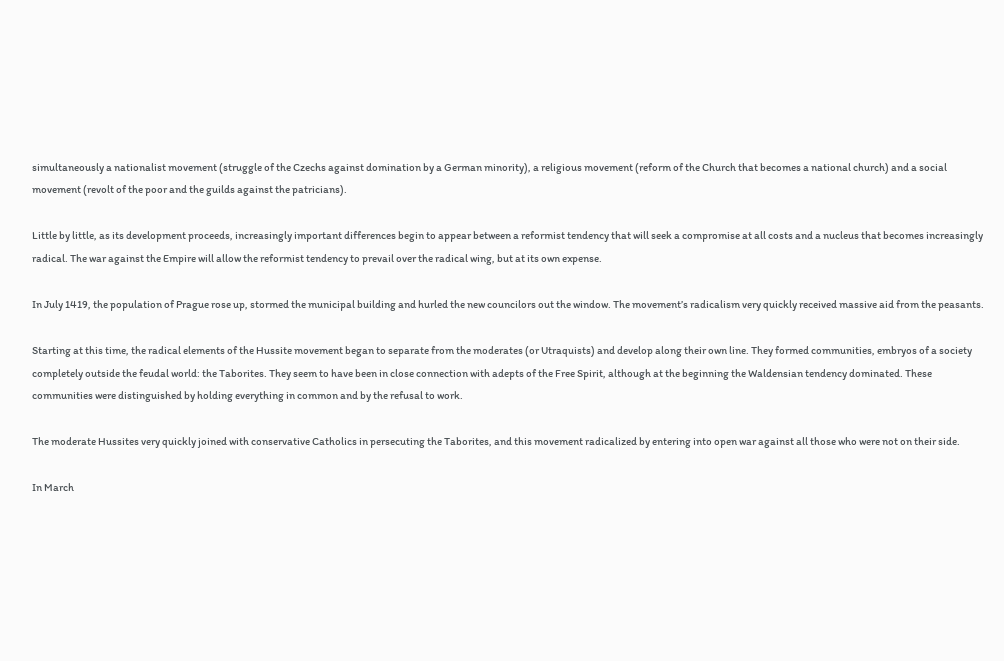simultaneously a nationalist movement (struggle of the Czechs against domination by a German minority), a religious movement (reform of the Church that becomes a national church) and a social movement (revolt of the poor and the guilds against the patricians).

Little by little, as its development proceeds, increasingly important differences begin to appear between a reformist tendency that will seek a compromise at all costs and a nucleus that becomes increasingly radical. The war against the Empire will allow the reformist tendency to prevail over the radical wing, but at its own expense.

In July 1419, the population of Prague rose up, stormed the municipal building and hurled the new councilors out the window. The movement’s radicalism very quickly received massive aid from the peasants.

Starting at this time, the radical elements of the Hussite movement began to separate from the moderates (or Utraquists) and develop along their own line. They formed communities, embryos of a society completely outside the feudal world: the Taborites. They seem to have been in close connection with adepts of the Free Spirit, although at the beginning the Waldensian tendency dominated. These communities were distinguished by holding everything in common and by the refusal to work.

The moderate Hussites very quickly joined with conservative Catholics in persecuting the Taborites, and this movement radicalized by entering into open war against all those who were not on their side.

In March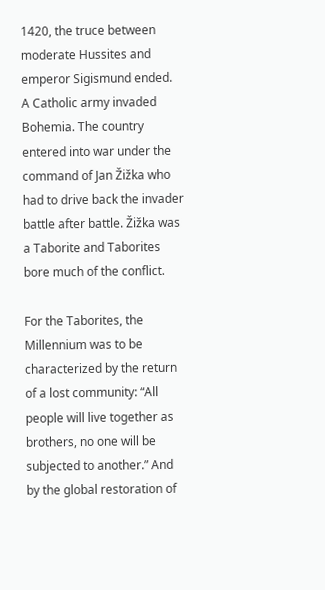1420, the truce between moderate Hussites and emperor Sigismund ended. A Catholic army invaded Bohemia. The country entered into war under the command of Jan Žižka who had to drive back the invader battle after battle. Žižka was a Taborite and Taborites bore much of the conflict.

For the Taborites, the Millennium was to be characterized by the return of a lost community: “All people will live together as brothers, no one will be subjected to another.” And by the global restoration of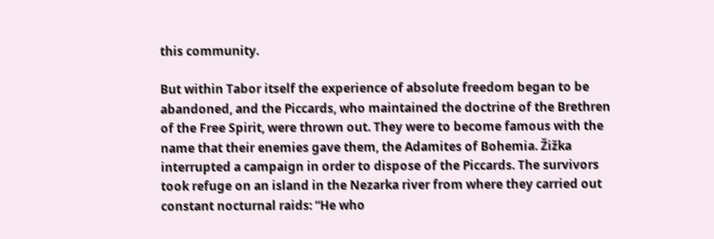this community.

But within Tabor itself the experience of absolute freedom began to be abandoned, and the Piccards, who maintained the doctrine of the Brethren of the Free Spirit, were thrown out. They were to become famous with the name that their enemies gave them, the Adamites of Bohemia. Žižka interrupted a campaign in order to dispose of the Piccards. The survivors took refuge on an island in the Nezarka river from where they carried out constant nocturnal raids: “He who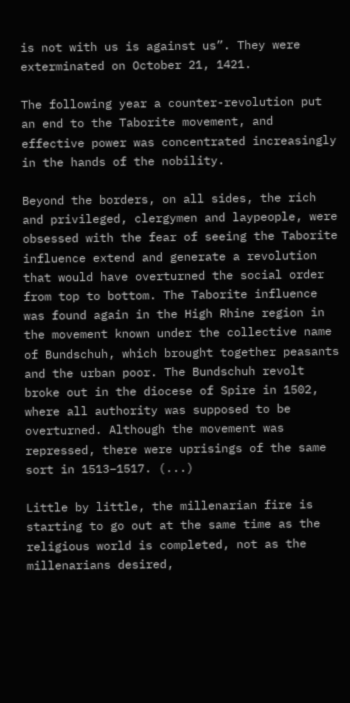is not with us is against us”. They were exterminated on October 21, 1421.

The following year a counter-revolution put an end to the Taborite movement, and effective power was concentrated increasingly in the hands of the nobility.

Beyond the borders, on all sides, the rich and privileged, clergymen and laypeople, were obsessed with the fear of seeing the Taborite influence extend and generate a revolution that would have overturned the social order from top to bottom. The Taborite influence was found again in the High Rhine region in the movement known under the collective name of Bundschuh, which brought together peasants and the urban poor. The Bundschuh revolt broke out in the diocese of Spire in 1502, where all authority was supposed to be overturned. Although the movement was repressed, there were uprisings of the same sort in 1513–1517. (...)

Little by little, the millenarian fire is starting to go out at the same time as the religious world is completed, not as the millenarians desired,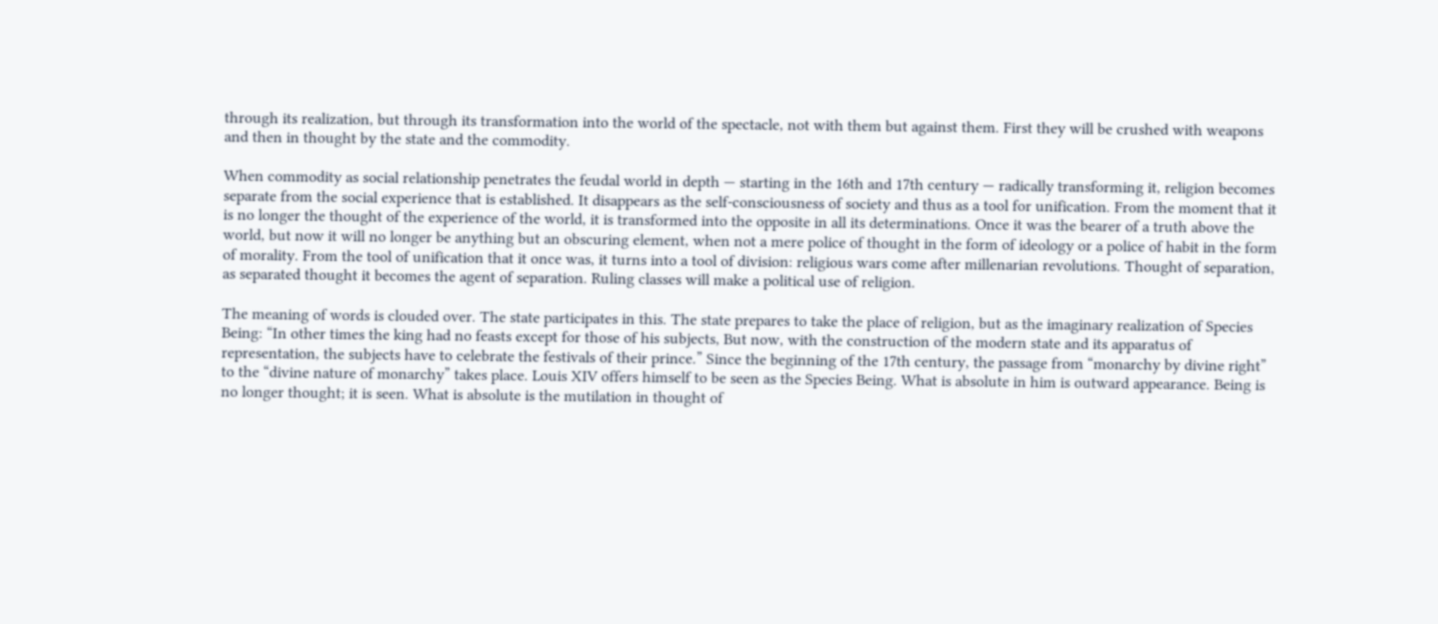through its realization, but through its transformation into the world of the spectacle, not with them but against them. First they will be crushed with weapons and then in thought by the state and the commodity.

When commodity as social relationship penetrates the feudal world in depth — starting in the 16th and 17th century — radically transforming it, religion becomes separate from the social experience that is established. It disappears as the self-consciousness of society and thus as a tool for unification. From the moment that it is no longer the thought of the experience of the world, it is transformed into the opposite in all its determinations. Once it was the bearer of a truth above the world, but now it will no longer be anything but an obscuring element, when not a mere police of thought in the form of ideology or a police of habit in the form of morality. From the tool of unification that it once was, it turns into a tool of division: religious wars come after millenarian revolutions. Thought of separation, as separated thought it becomes the agent of separation. Ruling classes will make a political use of religion.

The meaning of words is clouded over. The state participates in this. The state prepares to take the place of religion, but as the imaginary realization of Species Being: “In other times the king had no feasts except for those of his subjects, But now, with the construction of the modern state and its apparatus of representation, the subjects have to celebrate the festivals of their prince.” Since the beginning of the 17th century, the passage from “monarchy by divine right” to the “divine nature of monarchy” takes place. Louis XIV offers himself to be seen as the Species Being. What is absolute in him is outward appearance. Being is no longer thought; it is seen. What is absolute is the mutilation in thought of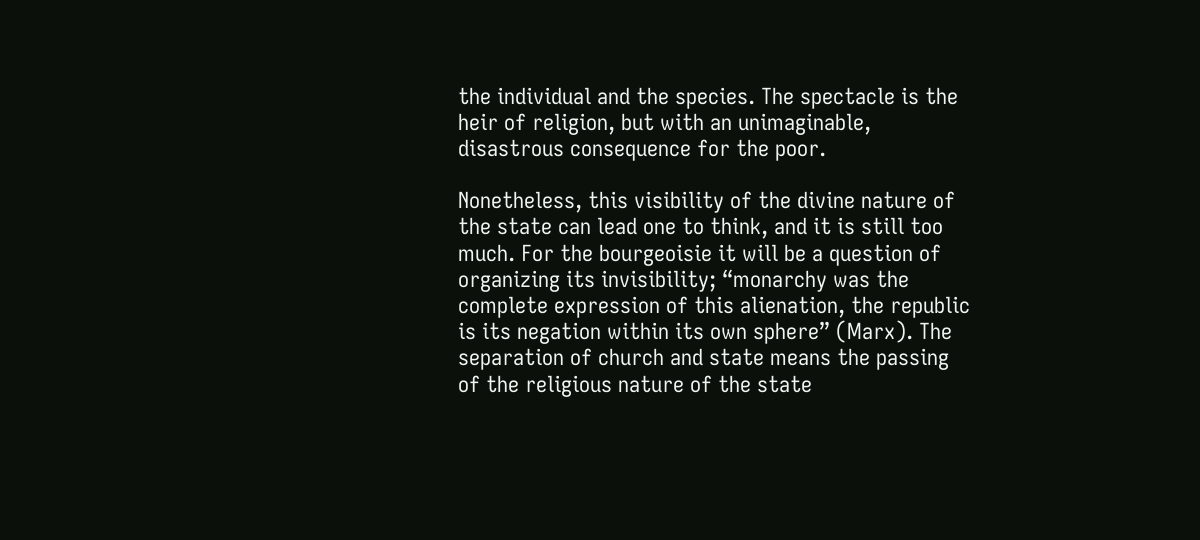the individual and the species. The spectacle is the heir of religion, but with an unimaginable, disastrous consequence for the poor.

Nonetheless, this visibility of the divine nature of the state can lead one to think, and it is still too much. For the bourgeoisie it will be a question of organizing its invisibility; “monarchy was the complete expression of this alienation, the republic is its negation within its own sphere” (Marx). The separation of church and state means the passing of the religious nature of the state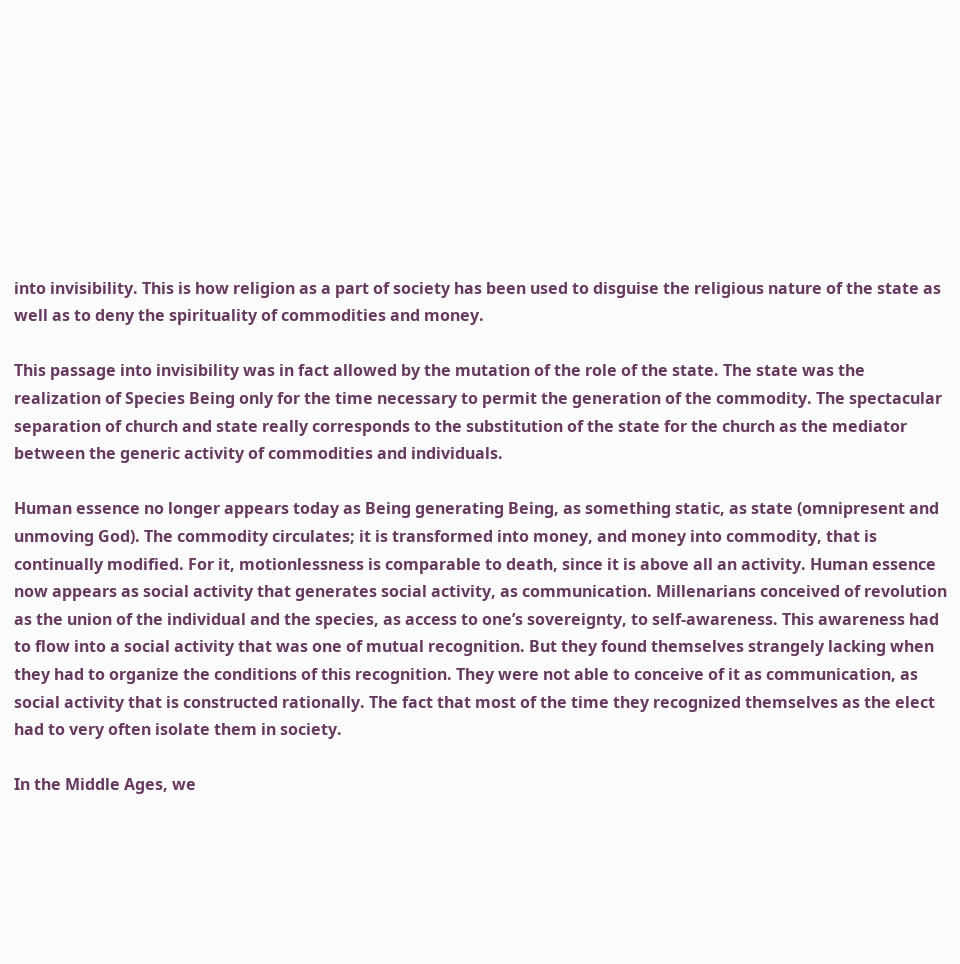into invisibility. This is how religion as a part of society has been used to disguise the religious nature of the state as well as to deny the spirituality of commodities and money.

This passage into invisibility was in fact allowed by the mutation of the role of the state. The state was the realization of Species Being only for the time necessary to permit the generation of the commodity. The spectacular separation of church and state really corresponds to the substitution of the state for the church as the mediator between the generic activity of commodities and individuals.

Human essence no longer appears today as Being generating Being, as something static, as state (omnipresent and unmoving God). The commodity circulates; it is transformed into money, and money into commodity, that is continually modified. For it, motionlessness is comparable to death, since it is above all an activity. Human essence now appears as social activity that generates social activity, as communication. Millenarians conceived of revolution as the union of the individual and the species, as access to one’s sovereignty, to self-awareness. This awareness had to flow into a social activity that was one of mutual recognition. But they found themselves strangely lacking when they had to organize the conditions of this recognition. They were not able to conceive of it as communication, as social activity that is constructed rationally. The fact that most of the time they recognized themselves as the elect had to very often isolate them in society.

In the Middle Ages, we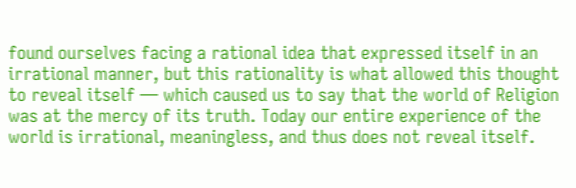found ourselves facing a rational idea that expressed itself in an irrational manner, but this rationality is what allowed this thought to reveal itself — which caused us to say that the world of Religion was at the mercy of its truth. Today our entire experience of the world is irrational, meaningless, and thus does not reveal itself.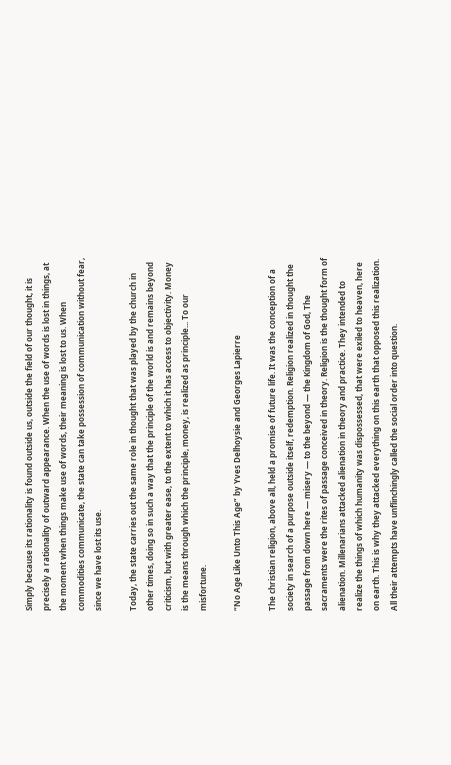Simply because its rationality is found outside us, outside the field of our thought, it is precisely a rationality of outward appearance. When the use of words is lost in things, at the moment when things make use of words, their meaning is lost to us. When commodities communicate, the state can take possession of communication without fear, since we have lost its use.

Today, the state carries out the same role in thought that was played by the church in other times, doing so in such a way that the principle of the world is and remains beyond criticism, but with greater ease, to the extent to which it has access to objectivity. Money is the means through which the principle, money, is realized as principle... To our misfortune.

“No Age Like Unto This Age” by Yves Delhoysie and Georges Lapierre

The christian religion, above all, held a promise of future life. It was the conception of a society in search of a purpose outside itself, redemption. Religion realized in thought the passage from down here — misery — to the beyond — the Kingdom of God, The sacraments were the rites of passage conceived in theory. Religion is the thought form of alienation. Millenarians attacked alienation in theory and practice. They intended to realize the things of which humanity was dispossessed, that were exiled to heaven, here on earth. This is why they attacked everything on this earth that opposed this realization. All their attempts have unflinchingly called the social order into question.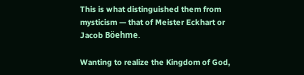This is what distinguished them from mysticism — that of Meister Eckhart or Jacob Böehme.

Wanting to realize the Kingdom of God,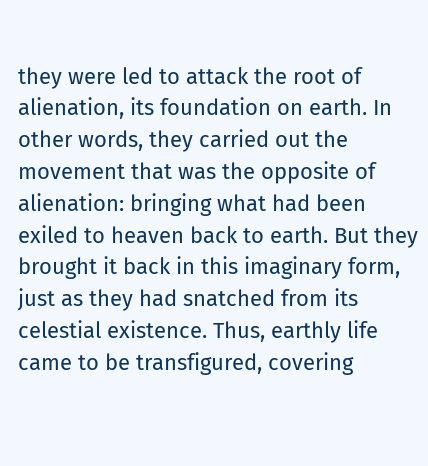they were led to attack the root of alienation, its foundation on earth. In other words, they carried out the movement that was the opposite of alienation: bringing what had been exiled to heaven back to earth. But they brought it back in this imaginary form, just as they had snatched from its celestial existence. Thus, earthly life came to be transfigured, covering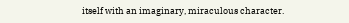itself with an imaginary, miraculous character.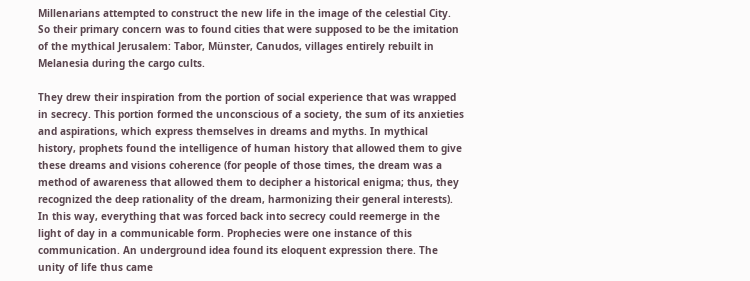Millenarians attempted to construct the new life in the image of the celestial City. So their primary concern was to found cities that were supposed to be the imitation of the mythical Jerusalem: Tabor, Münster, Canudos, villages entirely rebuilt in Melanesia during the cargo cults.

They drew their inspiration from the portion of social experience that was wrapped in secrecy. This portion formed the unconscious of a society, the sum of its anxieties and aspirations, which express themselves in dreams and myths. In mythical history, prophets found the intelligence of human history that allowed them to give these dreams and visions coherence (for people of those times, the dream was a method of awareness that allowed them to decipher a historical enigma; thus, they recognized the deep rationality of the dream, harmonizing their general interests). In this way, everything that was forced back into secrecy could reemerge in the light of day in a communicable form. Prophecies were one instance of this communication. An underground idea found its eloquent expression there. The unity of life thus came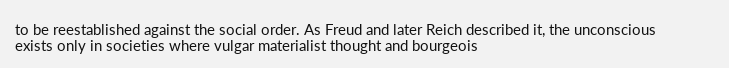to be reestablished against the social order. As Freud and later Reich described it, the unconscious exists only in societies where vulgar materialist thought and bourgeois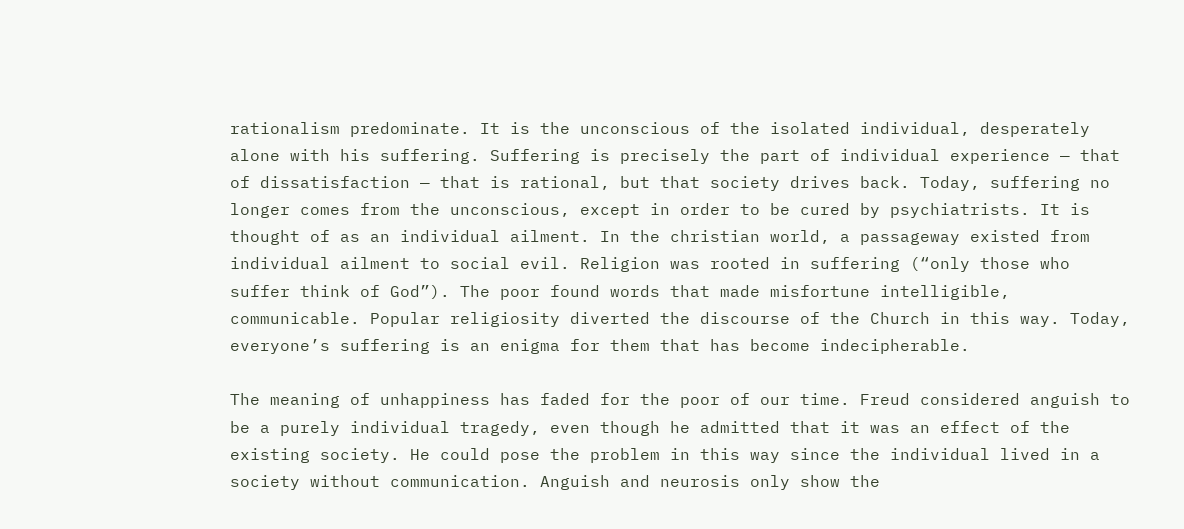rationalism predominate. It is the unconscious of the isolated individual, desperately alone with his suffering. Suffering is precisely the part of individual experience — that of dissatisfaction — that is rational, but that society drives back. Today, suffering no longer comes from the unconscious, except in order to be cured by psychiatrists. It is thought of as an individual ailment. In the christian world, a passageway existed from individual ailment to social evil. Religion was rooted in suffering (“only those who suffer think of God”). The poor found words that made misfortune intelligible, communicable. Popular religiosity diverted the discourse of the Church in this way. Today, everyone’s suffering is an enigma for them that has become indecipherable.

The meaning of unhappiness has faded for the poor of our time. Freud considered anguish to be a purely individual tragedy, even though he admitted that it was an effect of the existing society. He could pose the problem in this way since the individual lived in a society without communication. Anguish and neurosis only show the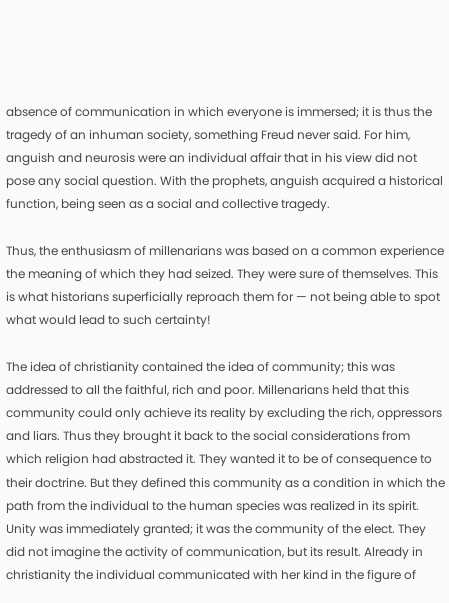absence of communication in which everyone is immersed; it is thus the tragedy of an inhuman society, something Freud never said. For him, anguish and neurosis were an individual affair that in his view did not pose any social question. With the prophets, anguish acquired a historical function, being seen as a social and collective tragedy.

Thus, the enthusiasm of millenarians was based on a common experience the meaning of which they had seized. They were sure of themselves. This is what historians superficially reproach them for — not being able to spot what would lead to such certainty!

The idea of christianity contained the idea of community; this was addressed to all the faithful, rich and poor. Millenarians held that this community could only achieve its reality by excluding the rich, oppressors and liars. Thus they brought it back to the social considerations from which religion had abstracted it. They wanted it to be of consequence to their doctrine. But they defined this community as a condition in which the path from the individual to the human species was realized in its spirit. Unity was immediately granted; it was the community of the elect. They did not imagine the activity of communication, but its result. Already in christianity the individual communicated with her kind in the figure of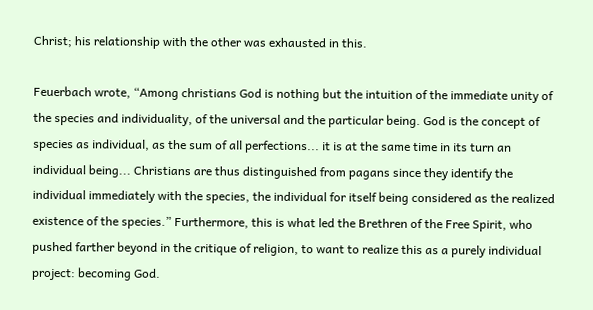Christ; his relationship with the other was exhausted in this.

Feuerbach wrote, “Among christians God is nothing but the intuition of the immediate unity of the species and individuality, of the universal and the particular being. God is the concept of species as individual, as the sum of all perfections... it is at the same time in its turn an individual being... Christians are thus distinguished from pagans since they identify the individual immediately with the species, the individual for itself being considered as the realized existence of the species.” Furthermore, this is what led the Brethren of the Free Spirit, who pushed farther beyond in the critique of religion, to want to realize this as a purely individual project: becoming God.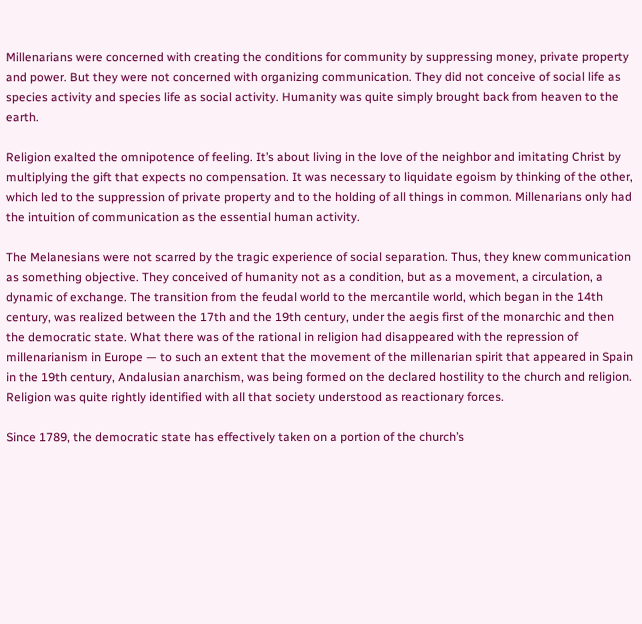Millenarians were concerned with creating the conditions for community by suppressing money, private property and power. But they were not concerned with organizing communication. They did not conceive of social life as species activity and species life as social activity. Humanity was quite simply brought back from heaven to the earth.

Religion exalted the omnipotence of feeling. It’s about living in the love of the neighbor and imitating Christ by multiplying the gift that expects no compensation. It was necessary to liquidate egoism by thinking of the other, which led to the suppression of private property and to the holding of all things in common. Millenarians only had the intuition of communication as the essential human activity.

The Melanesians were not scarred by the tragic experience of social separation. Thus, they knew communication as something objective. They conceived of humanity not as a condition, but as a movement, a circulation, a dynamic of exchange. The transition from the feudal world to the mercantile world, which began in the 14th century, was realized between the 17th and the 19th century, under the aegis first of the monarchic and then the democratic state. What there was of the rational in religion had disappeared with the repression of millenarianism in Europe — to such an extent that the movement of the millenarian spirit that appeared in Spain in the 19th century, Andalusian anarchism, was being formed on the declared hostility to the church and religion. Religion was quite rightly identified with all that society understood as reactionary forces.

Since 1789, the democratic state has effectively taken on a portion of the church’s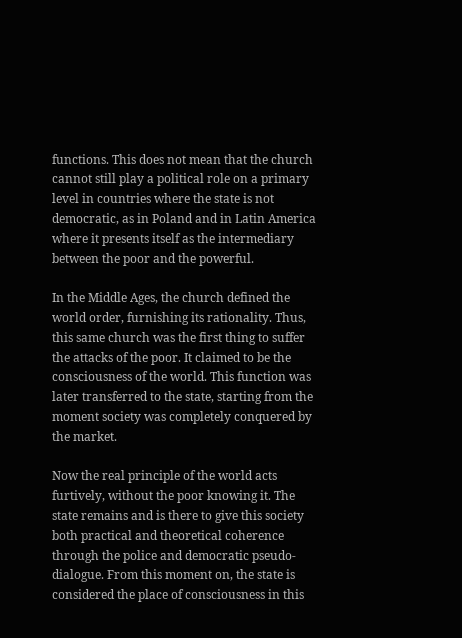functions. This does not mean that the church cannot still play a political role on a primary level in countries where the state is not democratic, as in Poland and in Latin America where it presents itself as the intermediary between the poor and the powerful.

In the Middle Ages, the church defined the world order, furnishing its rationality. Thus, this same church was the first thing to suffer the attacks of the poor. It claimed to be the consciousness of the world. This function was later transferred to the state, starting from the moment society was completely conquered by the market.

Now the real principle of the world acts furtively, without the poor knowing it. The state remains and is there to give this society both practical and theoretical coherence through the police and democratic pseudo-dialogue. From this moment on, the state is considered the place of consciousness in this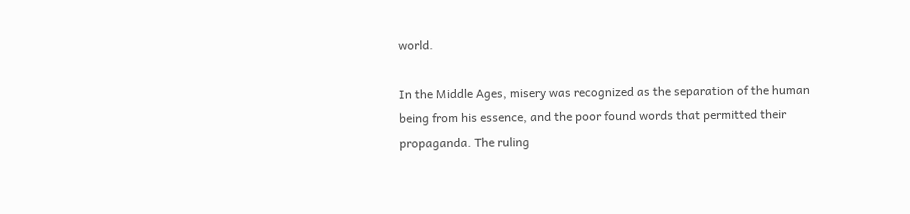world.

In the Middle Ages, misery was recognized as the separation of the human being from his essence, and the poor found words that permitted their propaganda. The ruling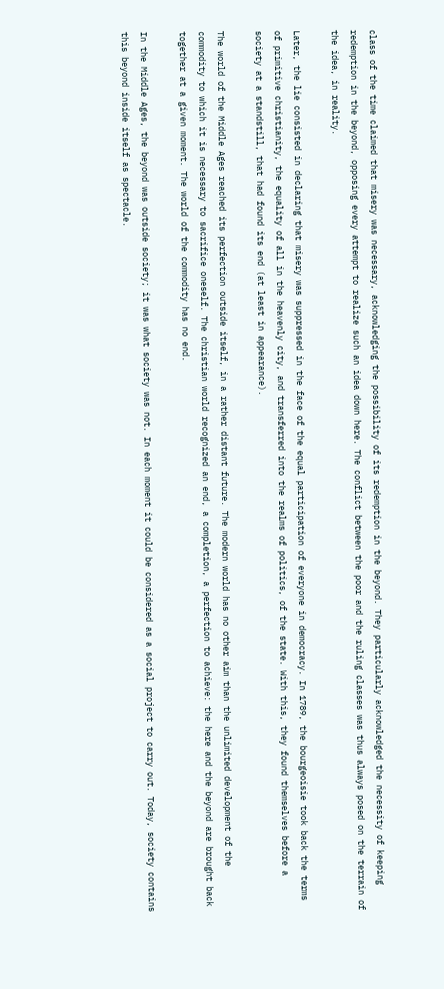class of the time claimed that misery was necessary, acknowledging the possibility of its redemption in the beyond. They particularly acknowledged the necessity of keeping redemption in the beyond, opposing every attempt to realize such an idea down here. The conflict between the poor and the ruling classes was thus always posed on the terrain of the idea, in reality.

Later, the lie consisted in declaring that misery was suppressed in the face of the equal participation of everyone in democracy. In 1789, the bourgeoisie took back the terms of primitive christianity, the equality of all in the heavenly city, and transferred into the realms of politics, of the state. With this, they found themselves before a society at a standstill, that had found its end (at least in appearance).

The world of the Middle Ages reached its perfection outside itself, in a rather distant future. The modern world has no other aim than the unlimited development of the commodity to which it is necessary to sacrifice oneself. The christian world recognized an end, a completion, a perfection to achieve: the here and the beyond are brought back together at a given moment. The world of the commodity has no end.

In the Middle Ages, the beyond was outside society; it was what society was not. In each moment it could be considered as a social project to carry out. Today, society contains this beyond inside itself as spectacle.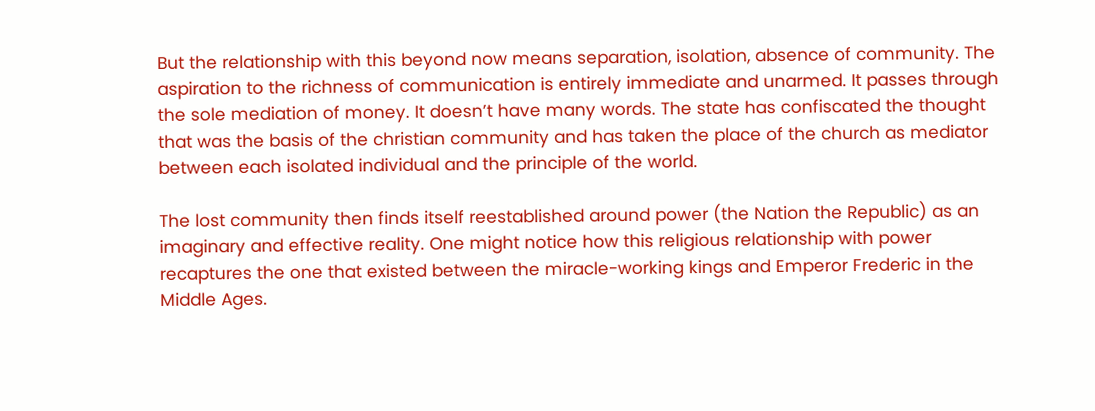But the relationship with this beyond now means separation, isolation, absence of community. The aspiration to the richness of communication is entirely immediate and unarmed. It passes through the sole mediation of money. It doesn’t have many words. The state has confiscated the thought that was the basis of the christian community and has taken the place of the church as mediator between each isolated individual and the principle of the world.

The lost community then finds itself reestablished around power (the Nation the Republic) as an imaginary and effective reality. One might notice how this religious relationship with power recaptures the one that existed between the miracle-working kings and Emperor Frederic in the Middle Ages.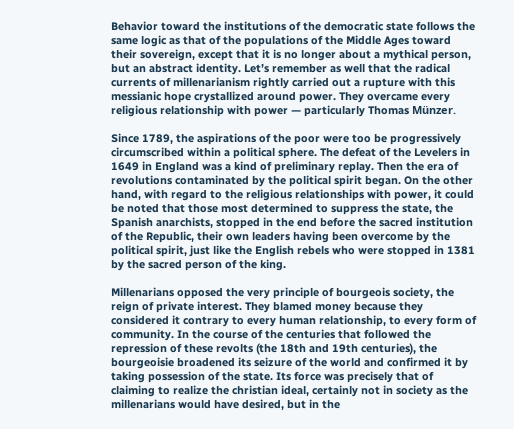Behavior toward the institutions of the democratic state follows the same logic as that of the populations of the Middle Ages toward their sovereign, except that it is no longer about a mythical person, but an abstract identity. Let’s remember as well that the radical currents of millenarianism rightly carried out a rupture with this messianic hope crystallized around power. They overcame every religious relationship with power — particularly Thomas Münzer.

Since 1789, the aspirations of the poor were too be progressively circumscribed within a political sphere. The defeat of the Levelers in 1649 in England was a kind of preliminary replay. Then the era of revolutions contaminated by the political spirit began. On the other hand, with regard to the religious relationships with power, it could be noted that those most determined to suppress the state, the Spanish anarchists, stopped in the end before the sacred institution of the Republic, their own leaders having been overcome by the political spirit, just like the English rebels who were stopped in 1381 by the sacred person of the king.

Millenarians opposed the very principle of bourgeois society, the reign of private interest. They blamed money because they considered it contrary to every human relationship, to every form of community. In the course of the centuries that followed the repression of these revolts (the 18th and 19th centuries), the bourgeoisie broadened its seizure of the world and confirmed it by taking possession of the state. Its force was precisely that of claiming to realize the christian ideal, certainly not in society as the millenarians would have desired, but in the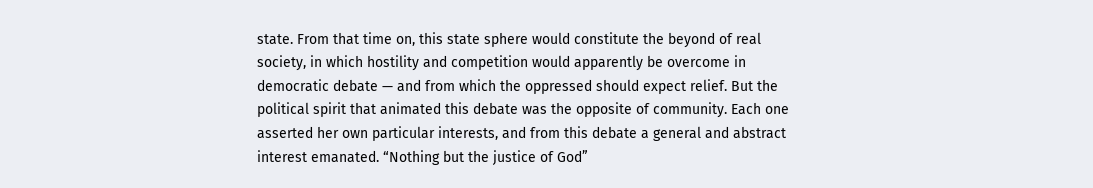state. From that time on, this state sphere would constitute the beyond of real society, in which hostility and competition would apparently be overcome in democratic debate — and from which the oppressed should expect relief. But the political spirit that animated this debate was the opposite of community. Each one asserted her own particular interests, and from this debate a general and abstract interest emanated. “Nothing but the justice of God”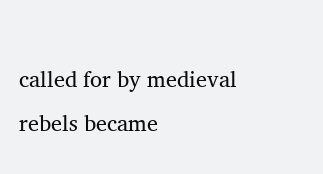called for by medieval rebels became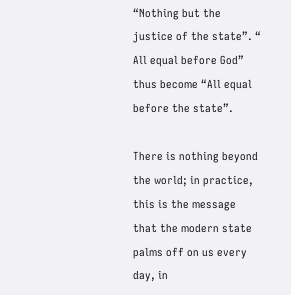“Nothing but the justice of the state”. “ All equal before God” thus become “All equal before the state”.

There is nothing beyond the world; in practice, this is the message that the modern state palms off on us every day, in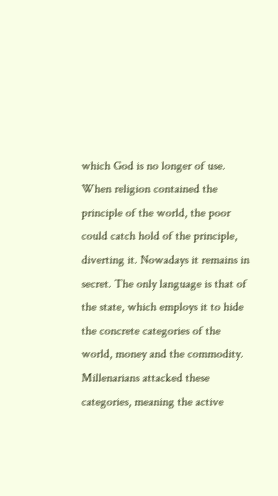which God is no longer of use. When religion contained the principle of the world, the poor could catch hold of the principle, diverting it. Nowadays it remains in secret. The only language is that of the state, which employs it to hide the concrete categories of the world, money and the commodity. Millenarians attacked these categories, meaning the active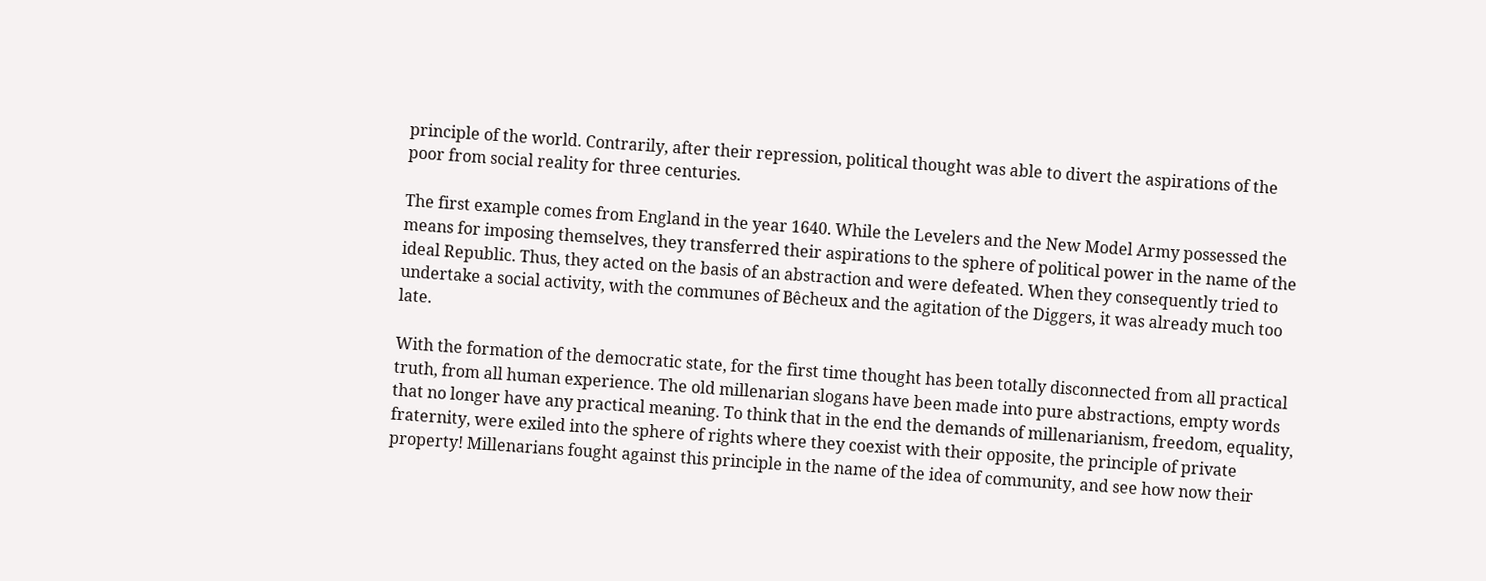principle of the world. Contrarily, after their repression, political thought was able to divert the aspirations of the poor from social reality for three centuries.

The first example comes from England in the year 1640. While the Levelers and the New Model Army possessed the means for imposing themselves, they transferred their aspirations to the sphere of political power in the name of the ideal Republic. Thus, they acted on the basis of an abstraction and were defeated. When they consequently tried to undertake a social activity, with the communes of Bêcheux and the agitation of the Diggers, it was already much too late.

With the formation of the democratic state, for the first time thought has been totally disconnected from all practical truth, from all human experience. The old millenarian slogans have been made into pure abstractions, empty words that no longer have any practical meaning. To think that in the end the demands of millenarianism, freedom, equality, fraternity, were exiled into the sphere of rights where they coexist with their opposite, the principle of private property! Millenarians fought against this principle in the name of the idea of community, and see how now their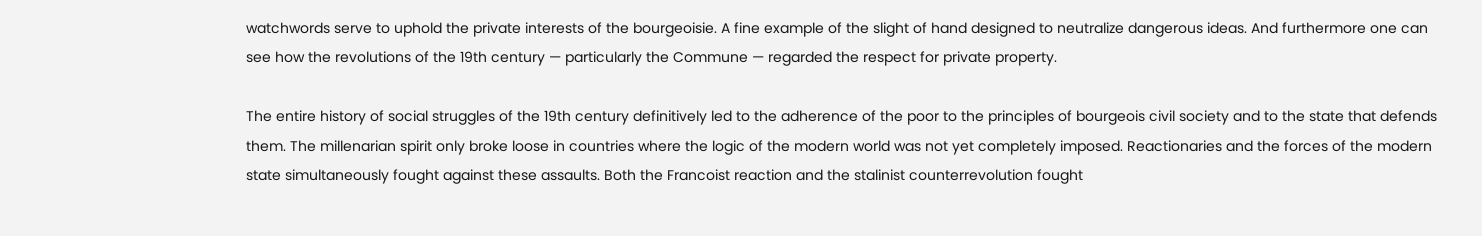watchwords serve to uphold the private interests of the bourgeoisie. A fine example of the slight of hand designed to neutralize dangerous ideas. And furthermore one can see how the revolutions of the 19th century — particularly the Commune — regarded the respect for private property.

The entire history of social struggles of the 19th century definitively led to the adherence of the poor to the principles of bourgeois civil society and to the state that defends them. The millenarian spirit only broke loose in countries where the logic of the modern world was not yet completely imposed. Reactionaries and the forces of the modern state simultaneously fought against these assaults. Both the Francoist reaction and the stalinist counterrevolution fought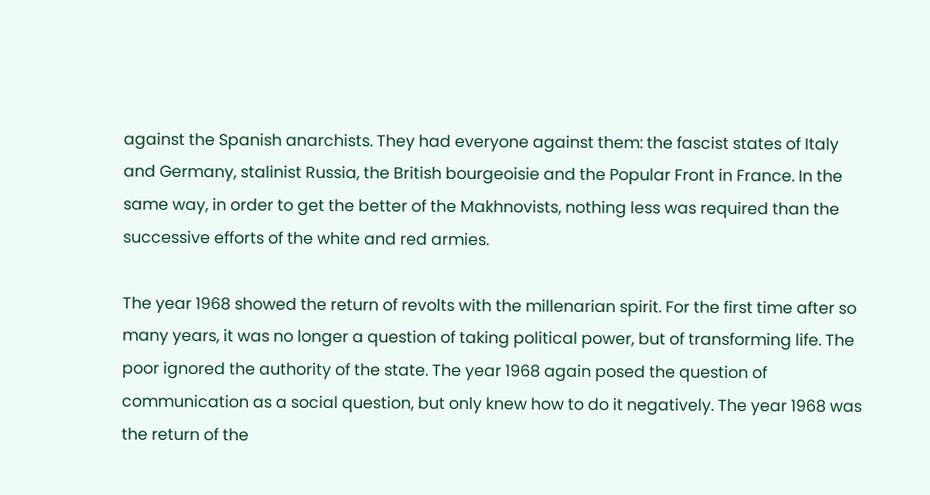against the Spanish anarchists. They had everyone against them: the fascist states of Italy and Germany, stalinist Russia, the British bourgeoisie and the Popular Front in France. In the same way, in order to get the better of the Makhnovists, nothing less was required than the successive efforts of the white and red armies.

The year 1968 showed the return of revolts with the millenarian spirit. For the first time after so many years, it was no longer a question of taking political power, but of transforming life. The poor ignored the authority of the state. The year 1968 again posed the question of communication as a social question, but only knew how to do it negatively. The year 1968 was the return of the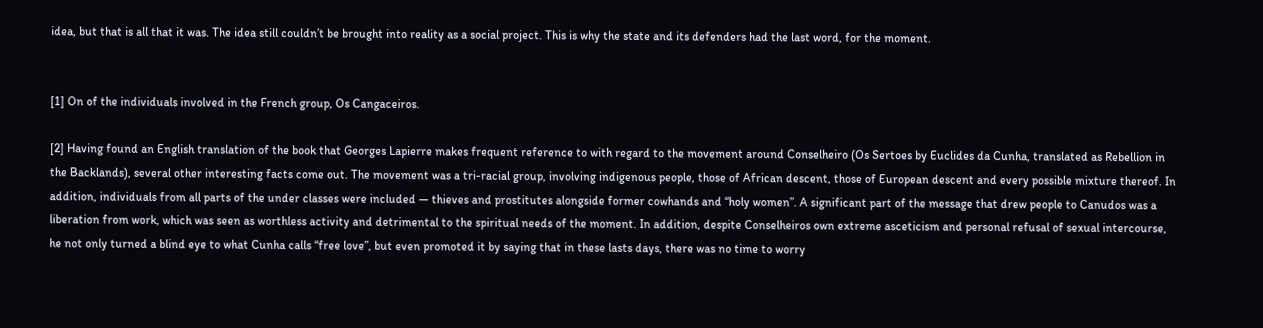idea, but that is all that it was. The idea still couldn’t be brought into reality as a social project. This is why the state and its defenders had the last word, for the moment.


[1] On of the individuals involved in the French group, Os Cangaceiros.

[2] Having found an English translation of the book that Georges Lapierre makes frequent reference to with regard to the movement around Conselheiro (Os Sertoes by Euclides da Cunha, translated as Rebellion in the Backlands), several other interesting facts come out. The movement was a tri-racial group, involving indigenous people, those of African descent, those of European descent and every possible mixture thereof. In addition, individuals from all parts of the under classes were included — thieves and prostitutes alongside former cowhands and “holy women”. A significant part of the message that drew people to Canudos was a liberation from work, which was seen as worthless activity and detrimental to the spiritual needs of the moment. In addition, despite Conselheiros own extreme asceticism and personal refusal of sexual intercourse, he not only turned a blind eye to what Cunha calls “free love”, but even promoted it by saying that in these lasts days, there was no time to worry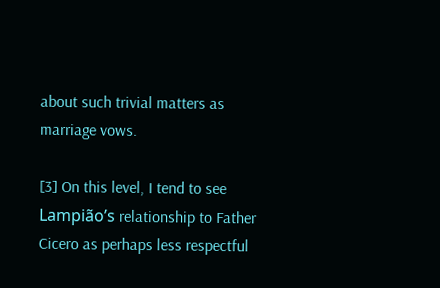about such trivial matters as marriage vows.

[3] On this level, I tend to see Lampião’s relationship to Father Cicero as perhaps less respectful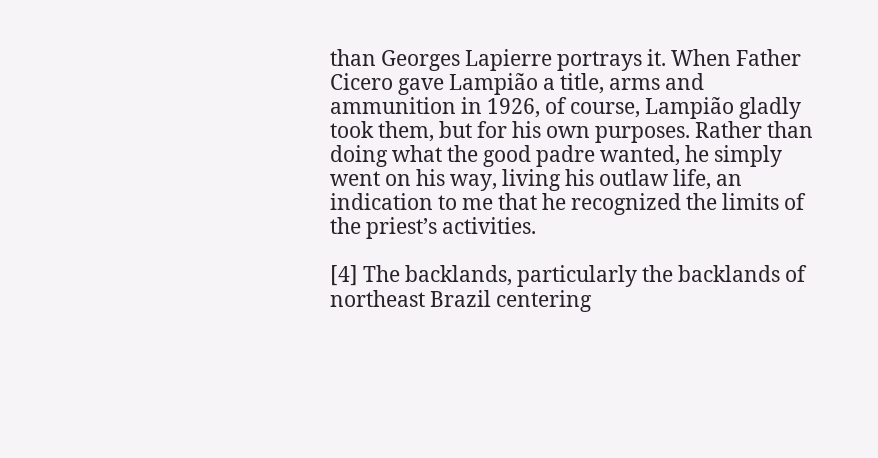than Georges Lapierre portrays it. When Father Cicero gave Lampião a title, arms and ammunition in 1926, of course, Lampião gladly took them, but for his own purposes. Rather than doing what the good padre wanted, he simply went on his way, living his outlaw life, an indication to me that he recognized the limits of the priest’s activities.

[4] The backlands, particularly the backlands of northeast Brazil centering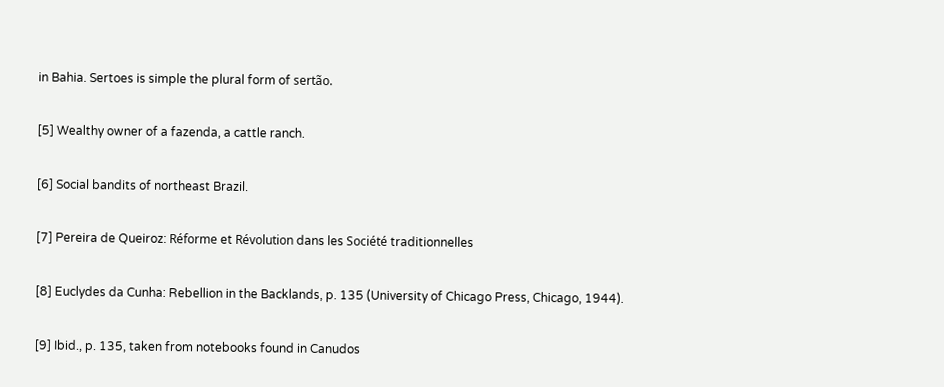in Bahia. Sertoes is simple the plural form of sertão.

[5] Wealthy owner of a fazenda, a cattle ranch.

[6] Social bandits of northeast Brazil.

[7] Pereira de Queiroz: Réforme et Révolution dans les Société traditionnelles

[8] Euclydes da Cunha: Rebellion in the Backlands, p. 135 (University of Chicago Press, Chicago, 1944).

[9] Ibid., p. 135, taken from notebooks found in Canudos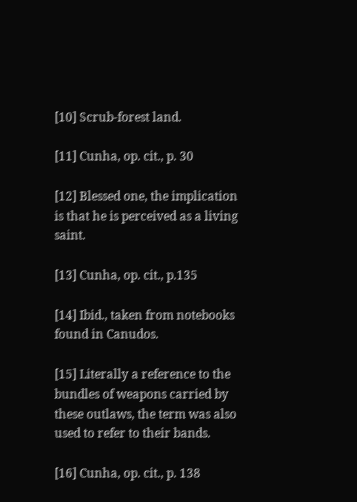[10] Scrub-forest land.

[11] Cunha, op. cit., p. 30

[12] Blessed one, the implication is that he is perceived as a living saint.

[13] Cunha, op. cit., p.135

[14] Ibid., taken from notebooks found in Canudos.

[15] Literally a reference to the bundles of weapons carried by these outlaws, the term was also used to refer to their bands.

[16] Cunha, op. cit., p. 138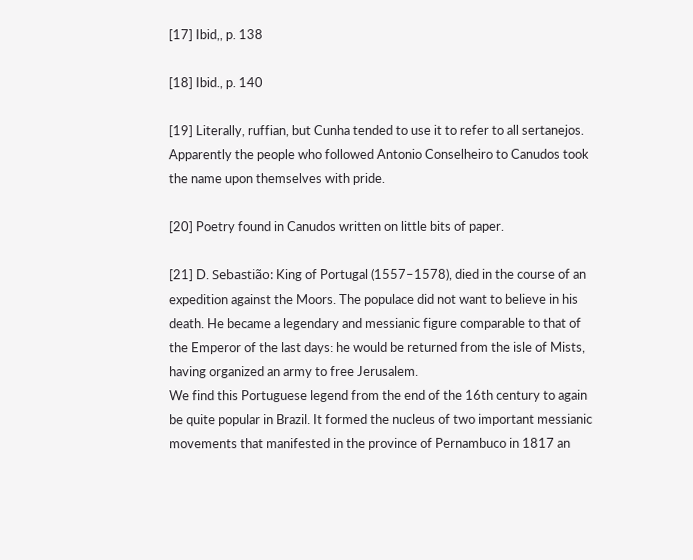[17] Ibid,, p. 138

[18] Ibid., p. 140

[19] Literally, ruffian, but Cunha tended to use it to refer to all sertanejos. Apparently the people who followed Antonio Conselheiro to Canudos took the name upon themselves with pride.

[20] Poetry found in Canudos written on little bits of paper.

[21] D. Sebastião: King of Portugal (1557–1578), died in the course of an expedition against the Moors. The populace did not want to believe in his death. He became a legendary and messianic figure comparable to that of the Emperor of the last days: he would be returned from the isle of Mists, having organized an army to free Jerusalem.
We find this Portuguese legend from the end of the 16th century to again be quite popular in Brazil. It formed the nucleus of two important messianic movements that manifested in the province of Pernambuco in 1817 an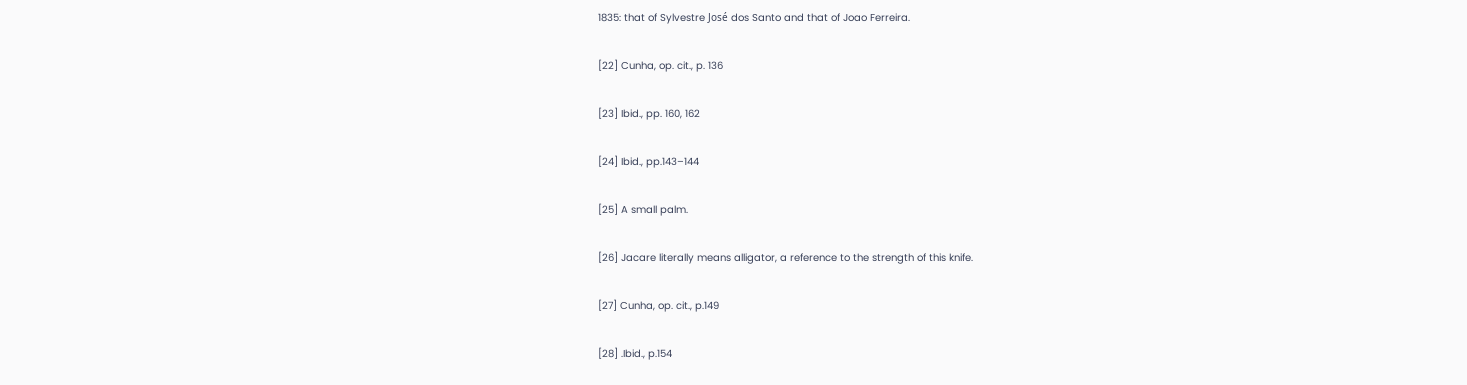1835: that of Sylvestre José dos Santo and that of Joao Ferreira.

[22] Cunha, op. cit., p. 136

[23] Ibid., pp. 160, 162

[24] Ibid., pp.143–144

[25] A small palm.

[26] Jacare literally means alligator, a reference to the strength of this knife.

[27] Cunha, op. cit., p.149

[28] .Ibid., p.154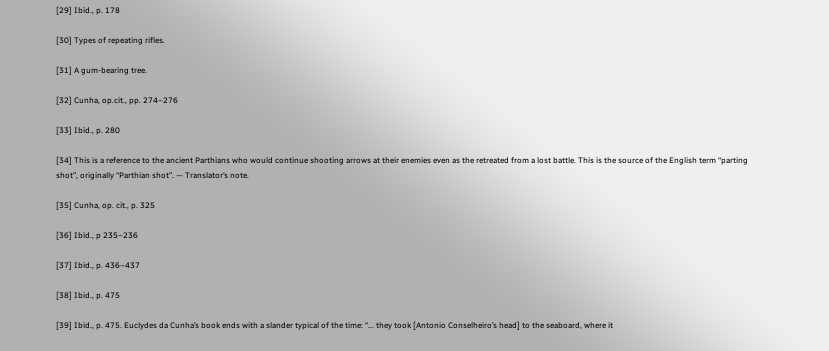[29] Ibid., p. 178

[30] Types of repeating rifles.

[31] A gum-bearing tree.

[32] Cunha, op.cit., pp. 274–276

[33] Ibid., p. 280

[34] This is a reference to the ancient Parthians who would continue shooting arrows at their enemies even as the retreated from a lost battle. This is the source of the English term “parting shot”, originally “Parthian shot”. — Translator’s note.

[35] Cunha, op. cit., p. 325

[36] Ibid., p 235–236

[37] Ibid., p. 436–437

[38] Ibid., p. 475

[39] Ibid., p. 475. Euclydes da Cunha’s book ends with a slander typical of the time: “... they took [Antonio Conselheiro’s head] to the seaboard, where it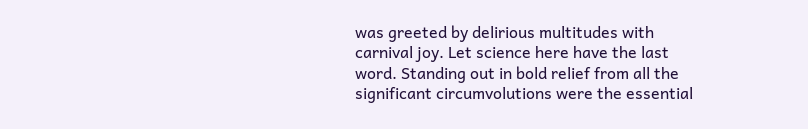was greeted by delirious multitudes with carnival joy. Let science here have the last word. Standing out in bold relief from all the significant circumvolutions were the essential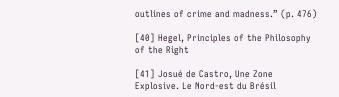outlines of crime and madness.” (p. 476)

[40] Hegel, Principles of the Philosophy of the Right

[41] Josué de Castro, Une Zone Explosive. Le Nord-est du Brésil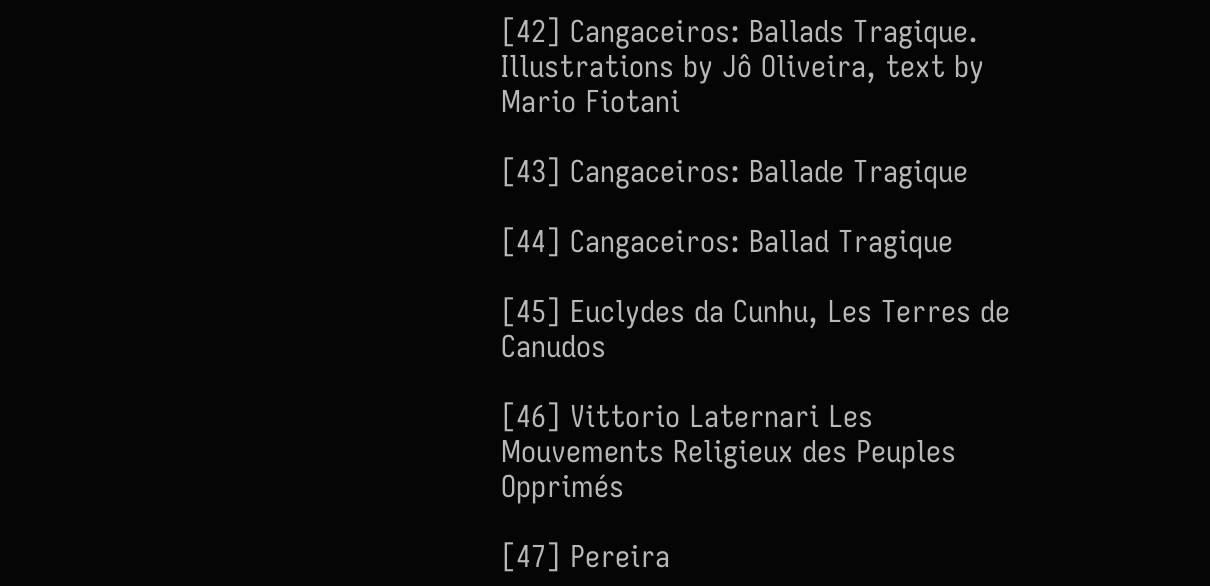[42] Cangaceiros: Ballads Tragique. Illustrations by Jô Oliveira, text by Mario Fiotani

[43] Cangaceiros: Ballade Tragique

[44] Cangaceiros: Ballad Tragique

[45] Euclydes da Cunhu, Les Terres de Canudos

[46] Vittorio Laternari Les Mouvements Religieux des Peuples Opprimés

[47] Pereira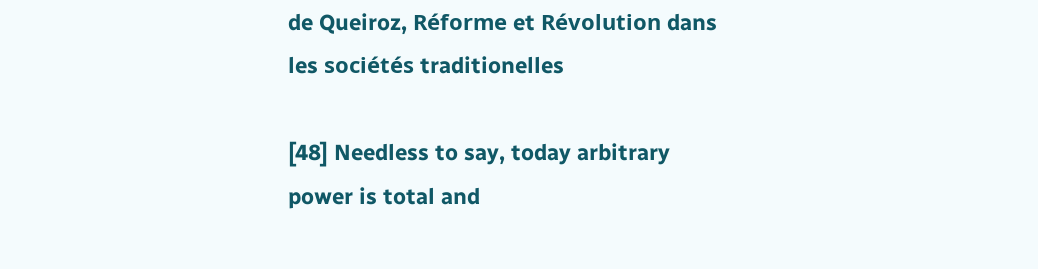de Queiroz, Réforme et Révolution dans les sociétés traditionelles

[48] Needless to say, today arbitrary power is total and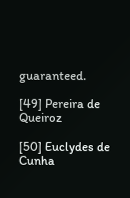guaranteed.

[49] Pereira de Queiroz

[50] Euclydes de Cunha